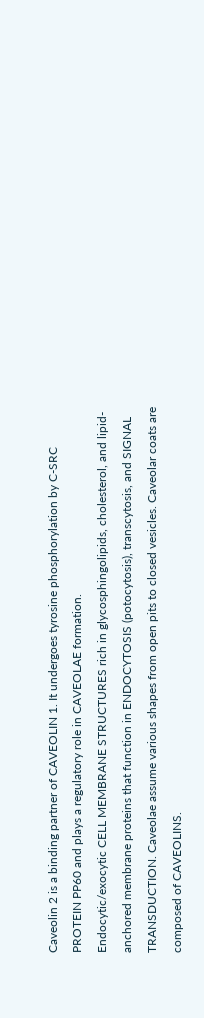Caveolin 2 is a binding partner of CAVEOLIN 1. It undergoes tyrosine phosphorylation by C-SRC PROTEIN PP60 and plays a regulatory role in CAVEOLAE formation.
Endocytic/exocytic CELL MEMBRANE STRUCTURES rich in glycosphingolipids, cholesterol, and lipid-anchored membrane proteins that function in ENDOCYTOSIS (potocytosis), transcytosis, and SIGNAL TRANSDUCTION. Caveolae assume various shapes from open pits to closed vesicles. Caveolar coats are composed of CAVEOLINS.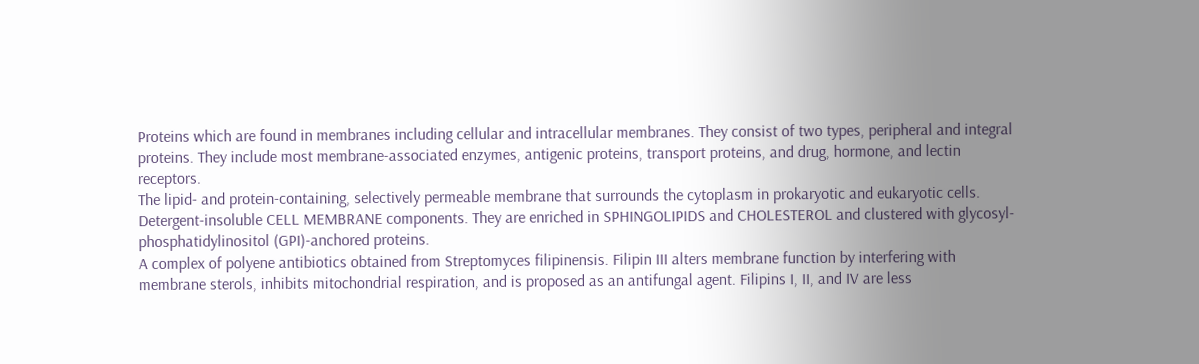Proteins which are found in membranes including cellular and intracellular membranes. They consist of two types, peripheral and integral proteins. They include most membrane-associated enzymes, antigenic proteins, transport proteins, and drug, hormone, and lectin receptors.
The lipid- and protein-containing, selectively permeable membrane that surrounds the cytoplasm in prokaryotic and eukaryotic cells.
Detergent-insoluble CELL MEMBRANE components. They are enriched in SPHINGOLIPIDS and CHOLESTEROL and clustered with glycosyl-phosphatidylinositol (GPI)-anchored proteins.
A complex of polyene antibiotics obtained from Streptomyces filipinensis. Filipin III alters membrane function by interfering with membrane sterols, inhibits mitochondrial respiration, and is proposed as an antifungal agent. Filipins I, II, and IV are less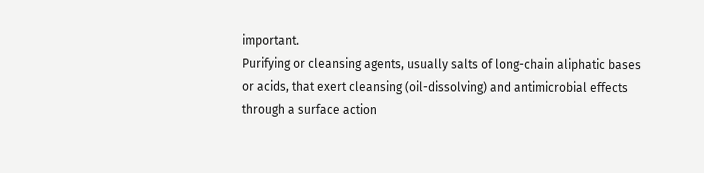important.
Purifying or cleansing agents, usually salts of long-chain aliphatic bases or acids, that exert cleansing (oil-dissolving) and antimicrobial effects through a surface action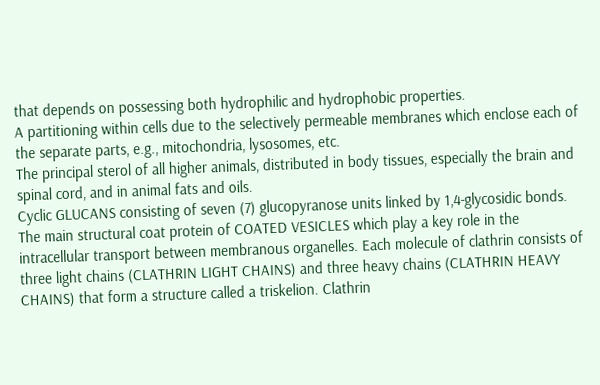that depends on possessing both hydrophilic and hydrophobic properties.
A partitioning within cells due to the selectively permeable membranes which enclose each of the separate parts, e.g., mitochondria, lysosomes, etc.
The principal sterol of all higher animals, distributed in body tissues, especially the brain and spinal cord, and in animal fats and oils.
Cyclic GLUCANS consisting of seven (7) glucopyranose units linked by 1,4-glycosidic bonds.
The main structural coat protein of COATED VESICLES which play a key role in the intracellular transport between membranous organelles. Each molecule of clathrin consists of three light chains (CLATHRIN LIGHT CHAINS) and three heavy chains (CLATHRIN HEAVY CHAINS) that form a structure called a triskelion. Clathrin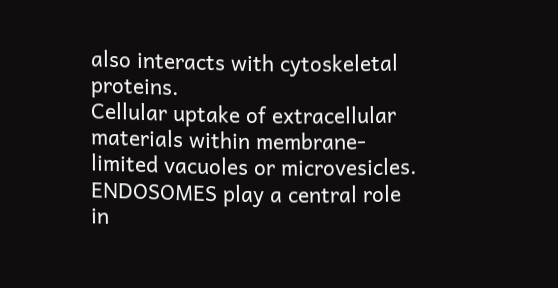also interacts with cytoskeletal proteins.
Cellular uptake of extracellular materials within membrane-limited vacuoles or microvesicles. ENDOSOMES play a central role in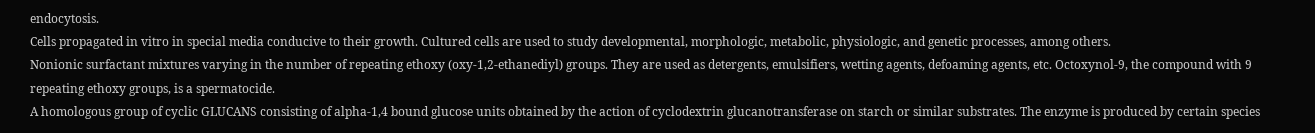endocytosis.
Cells propagated in vitro in special media conducive to their growth. Cultured cells are used to study developmental, morphologic, metabolic, physiologic, and genetic processes, among others.
Nonionic surfactant mixtures varying in the number of repeating ethoxy (oxy-1,2-ethanediyl) groups. They are used as detergents, emulsifiers, wetting agents, defoaming agents, etc. Octoxynol-9, the compound with 9 repeating ethoxy groups, is a spermatocide.
A homologous group of cyclic GLUCANS consisting of alpha-1,4 bound glucose units obtained by the action of cyclodextrin glucanotransferase on starch or similar substrates. The enzyme is produced by certain species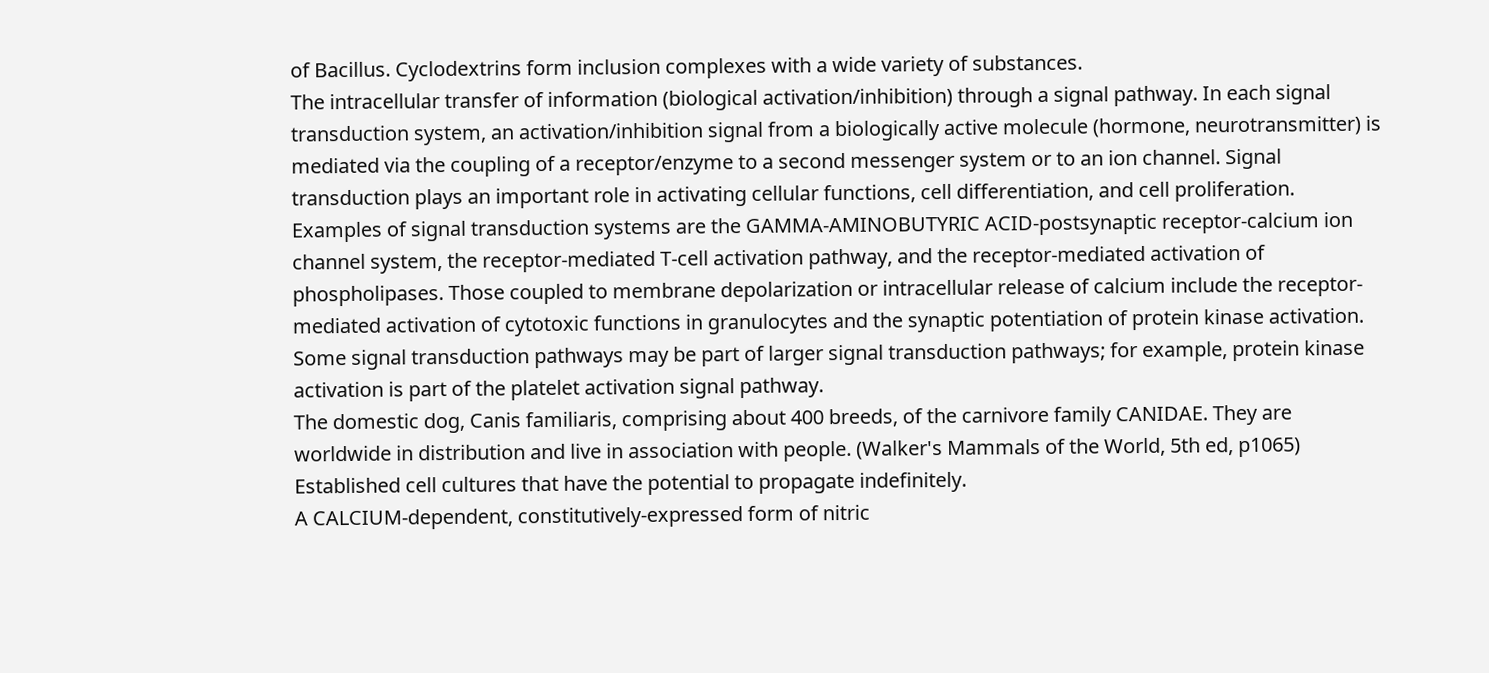of Bacillus. Cyclodextrins form inclusion complexes with a wide variety of substances.
The intracellular transfer of information (biological activation/inhibition) through a signal pathway. In each signal transduction system, an activation/inhibition signal from a biologically active molecule (hormone, neurotransmitter) is mediated via the coupling of a receptor/enzyme to a second messenger system or to an ion channel. Signal transduction plays an important role in activating cellular functions, cell differentiation, and cell proliferation. Examples of signal transduction systems are the GAMMA-AMINOBUTYRIC ACID-postsynaptic receptor-calcium ion channel system, the receptor-mediated T-cell activation pathway, and the receptor-mediated activation of phospholipases. Those coupled to membrane depolarization or intracellular release of calcium include the receptor-mediated activation of cytotoxic functions in granulocytes and the synaptic potentiation of protein kinase activation. Some signal transduction pathways may be part of larger signal transduction pathways; for example, protein kinase activation is part of the platelet activation signal pathway.
The domestic dog, Canis familiaris, comprising about 400 breeds, of the carnivore family CANIDAE. They are worldwide in distribution and live in association with people. (Walker's Mammals of the World, 5th ed, p1065)
Established cell cultures that have the potential to propagate indefinitely.
A CALCIUM-dependent, constitutively-expressed form of nitric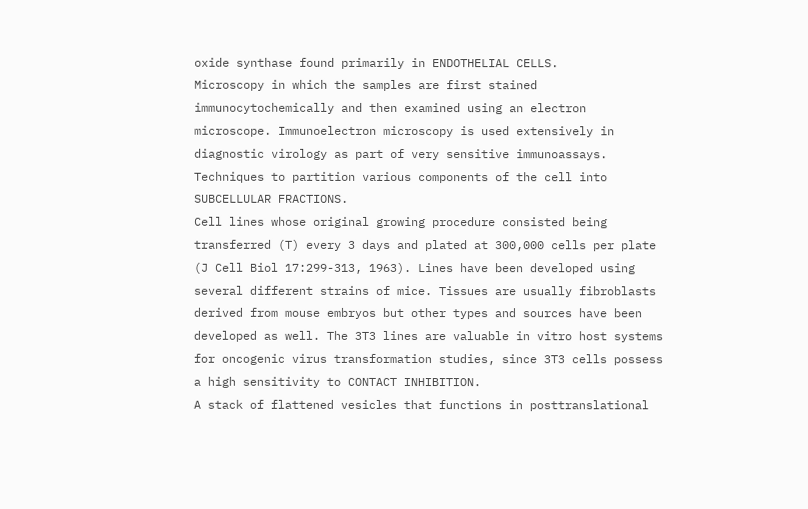oxide synthase found primarily in ENDOTHELIAL CELLS.
Microscopy in which the samples are first stained immunocytochemically and then examined using an electron microscope. Immunoelectron microscopy is used extensively in diagnostic virology as part of very sensitive immunoassays.
Techniques to partition various components of the cell into SUBCELLULAR FRACTIONS.
Cell lines whose original growing procedure consisted being transferred (T) every 3 days and plated at 300,000 cells per plate (J Cell Biol 17:299-313, 1963). Lines have been developed using several different strains of mice. Tissues are usually fibroblasts derived from mouse embryos but other types and sources have been developed as well. The 3T3 lines are valuable in vitro host systems for oncogenic virus transformation studies, since 3T3 cells possess a high sensitivity to CONTACT INHIBITION.
A stack of flattened vesicles that functions in posttranslational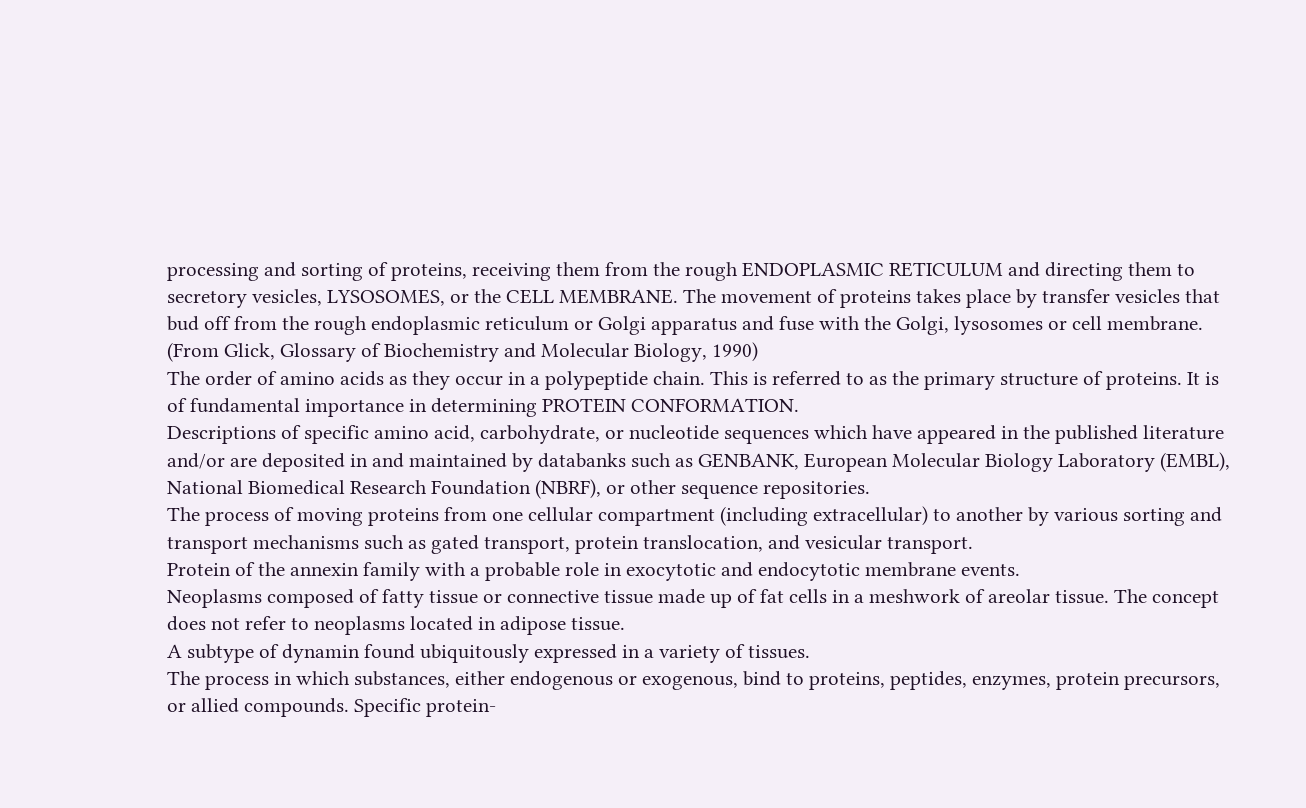processing and sorting of proteins, receiving them from the rough ENDOPLASMIC RETICULUM and directing them to secretory vesicles, LYSOSOMES, or the CELL MEMBRANE. The movement of proteins takes place by transfer vesicles that bud off from the rough endoplasmic reticulum or Golgi apparatus and fuse with the Golgi, lysosomes or cell membrane. (From Glick, Glossary of Biochemistry and Molecular Biology, 1990)
The order of amino acids as they occur in a polypeptide chain. This is referred to as the primary structure of proteins. It is of fundamental importance in determining PROTEIN CONFORMATION.
Descriptions of specific amino acid, carbohydrate, or nucleotide sequences which have appeared in the published literature and/or are deposited in and maintained by databanks such as GENBANK, European Molecular Biology Laboratory (EMBL), National Biomedical Research Foundation (NBRF), or other sequence repositories.
The process of moving proteins from one cellular compartment (including extracellular) to another by various sorting and transport mechanisms such as gated transport, protein translocation, and vesicular transport.
Protein of the annexin family with a probable role in exocytotic and endocytotic membrane events.
Neoplasms composed of fatty tissue or connective tissue made up of fat cells in a meshwork of areolar tissue. The concept does not refer to neoplasms located in adipose tissue.
A subtype of dynamin found ubiquitously expressed in a variety of tissues.
The process in which substances, either endogenous or exogenous, bind to proteins, peptides, enzymes, protein precursors, or allied compounds. Specific protein-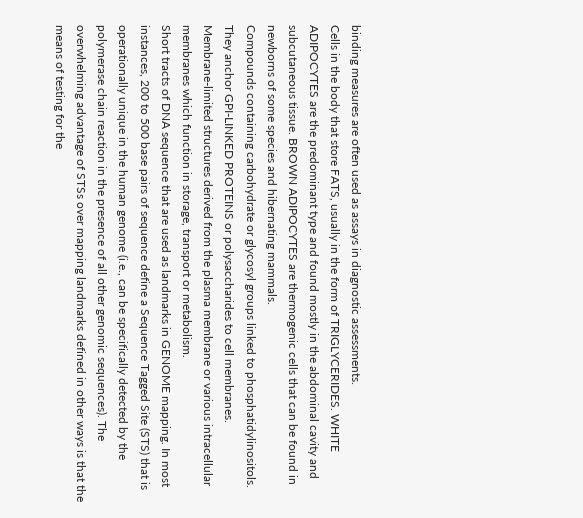binding measures are often used as assays in diagnostic assessments.
Cells in the body that store FATS, usually in the form of TRIGLYCERIDES. WHITE ADIPOCYTES are the predominant type and found mostly in the abdominal cavity and subcutaneous tissue. BROWN ADIPOCYTES are thermogenic cells that can be found in newborns of some species and hibernating mammals.
Compounds containing carbohydrate or glycosyl groups linked to phosphatidylinositols. They anchor GPI-LINKED PROTEINS or polysaccharides to cell membranes.
Membrane-limited structures derived from the plasma membrane or various intracellular membranes which function in storage, transport or metabolism.
Short tracts of DNA sequence that are used as landmarks in GENOME mapping. In most instances, 200 to 500 base pairs of sequence define a Sequence Tagged Site (STS) that is operationally unique in the human genome (i.e., can be specifically detected by the polymerase chain reaction in the presence of all other genomic sequences). The overwhelming advantage of STSs over mapping landmarks defined in other ways is that the means of testing for the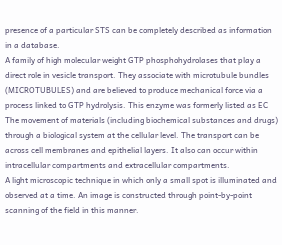presence of a particular STS can be completely described as information in a database.
A family of high molecular weight GTP phosphohydrolases that play a direct role in vesicle transport. They associate with microtubule bundles (MICROTUBULES) and are believed to produce mechanical force via a process linked to GTP hydrolysis. This enzyme was formerly listed as EC
The movement of materials (including biochemical substances and drugs) through a biological system at the cellular level. The transport can be across cell membranes and epithelial layers. It also can occur within intracellular compartments and extracellular compartments.
A light microscopic technique in which only a small spot is illuminated and observed at a time. An image is constructed through point-by-point scanning of the field in this manner.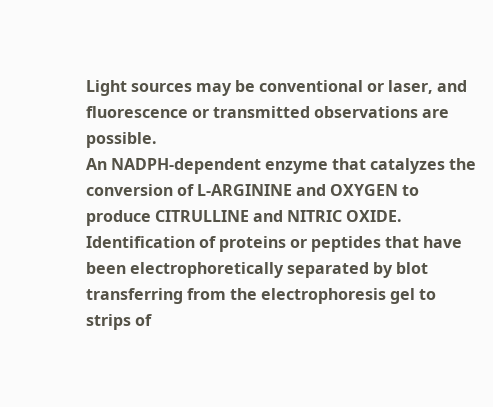Light sources may be conventional or laser, and fluorescence or transmitted observations are possible.
An NADPH-dependent enzyme that catalyzes the conversion of L-ARGININE and OXYGEN to produce CITRULLINE and NITRIC OXIDE.
Identification of proteins or peptides that have been electrophoretically separated by blot transferring from the electrophoresis gel to strips of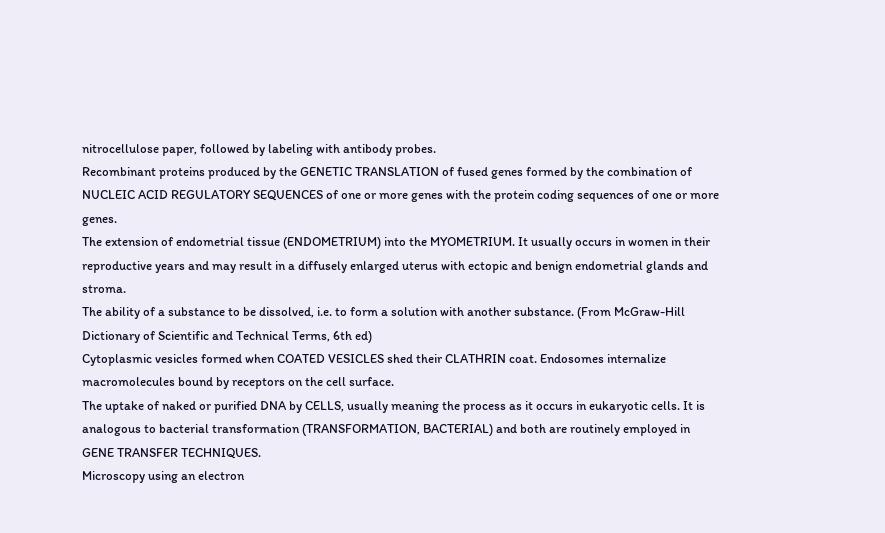nitrocellulose paper, followed by labeling with antibody probes.
Recombinant proteins produced by the GENETIC TRANSLATION of fused genes formed by the combination of NUCLEIC ACID REGULATORY SEQUENCES of one or more genes with the protein coding sequences of one or more genes.
The extension of endometrial tissue (ENDOMETRIUM) into the MYOMETRIUM. It usually occurs in women in their reproductive years and may result in a diffusely enlarged uterus with ectopic and benign endometrial glands and stroma.
The ability of a substance to be dissolved, i.e. to form a solution with another substance. (From McGraw-Hill Dictionary of Scientific and Technical Terms, 6th ed)
Cytoplasmic vesicles formed when COATED VESICLES shed their CLATHRIN coat. Endosomes internalize macromolecules bound by receptors on the cell surface.
The uptake of naked or purified DNA by CELLS, usually meaning the process as it occurs in eukaryotic cells. It is analogous to bacterial transformation (TRANSFORMATION, BACTERIAL) and both are routinely employed in GENE TRANSFER TECHNIQUES.
Microscopy using an electron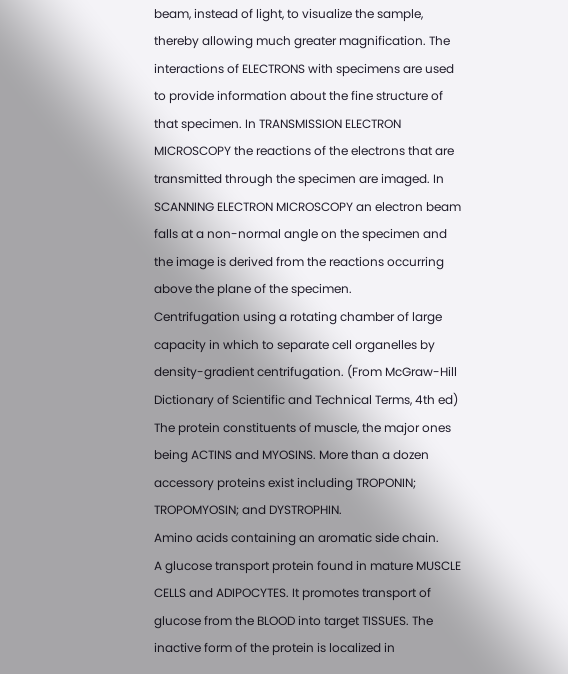beam, instead of light, to visualize the sample, thereby allowing much greater magnification. The interactions of ELECTRONS with specimens are used to provide information about the fine structure of that specimen. In TRANSMISSION ELECTRON MICROSCOPY the reactions of the electrons that are transmitted through the specimen are imaged. In SCANNING ELECTRON MICROSCOPY an electron beam falls at a non-normal angle on the specimen and the image is derived from the reactions occurring above the plane of the specimen.
Centrifugation using a rotating chamber of large capacity in which to separate cell organelles by density-gradient centrifugation. (From McGraw-Hill Dictionary of Scientific and Technical Terms, 4th ed)
The protein constituents of muscle, the major ones being ACTINS and MYOSINS. More than a dozen accessory proteins exist including TROPONIN; TROPOMYOSIN; and DYSTROPHIN.
Amino acids containing an aromatic side chain.
A glucose transport protein found in mature MUSCLE CELLS and ADIPOCYTES. It promotes transport of glucose from the BLOOD into target TISSUES. The inactive form of the protein is localized in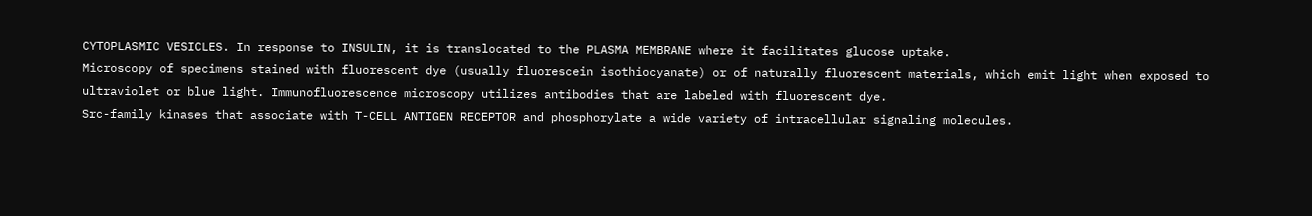CYTOPLASMIC VESICLES. In response to INSULIN, it is translocated to the PLASMA MEMBRANE where it facilitates glucose uptake.
Microscopy of specimens stained with fluorescent dye (usually fluorescein isothiocyanate) or of naturally fluorescent materials, which emit light when exposed to ultraviolet or blue light. Immunofluorescence microscopy utilizes antibodies that are labeled with fluorescent dye.
Src-family kinases that associate with T-CELL ANTIGEN RECEPTOR and phosphorylate a wide variety of intracellular signaling molecules.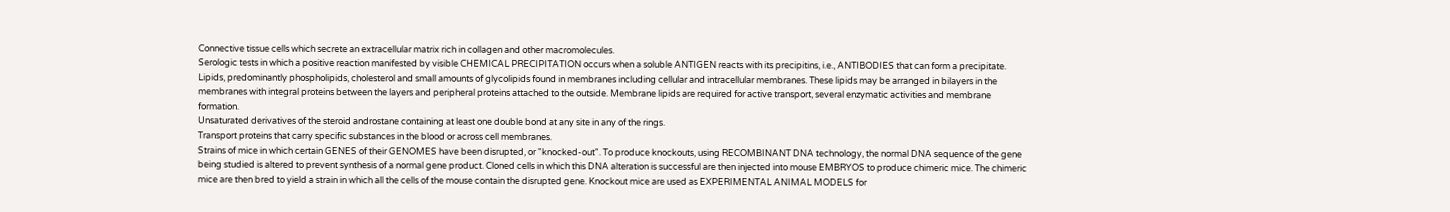Connective tissue cells which secrete an extracellular matrix rich in collagen and other macromolecules.
Serologic tests in which a positive reaction manifested by visible CHEMICAL PRECIPITATION occurs when a soluble ANTIGEN reacts with its precipitins, i.e., ANTIBODIES that can form a precipitate.
Lipids, predominantly phospholipids, cholesterol and small amounts of glycolipids found in membranes including cellular and intracellular membranes. These lipids may be arranged in bilayers in the membranes with integral proteins between the layers and peripheral proteins attached to the outside. Membrane lipids are required for active transport, several enzymatic activities and membrane formation.
Unsaturated derivatives of the steroid androstane containing at least one double bond at any site in any of the rings.
Transport proteins that carry specific substances in the blood or across cell membranes.
Strains of mice in which certain GENES of their GENOMES have been disrupted, or "knocked-out". To produce knockouts, using RECOMBINANT DNA technology, the normal DNA sequence of the gene being studied is altered to prevent synthesis of a normal gene product. Cloned cells in which this DNA alteration is successful are then injected into mouse EMBRYOS to produce chimeric mice. The chimeric mice are then bred to yield a strain in which all the cells of the mouse contain the disrupted gene. Knockout mice are used as EXPERIMENTAL ANIMAL MODELS for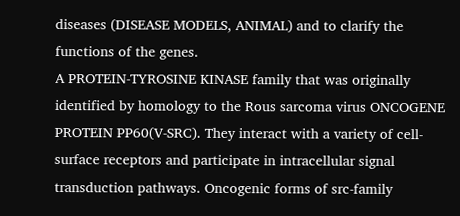diseases (DISEASE MODELS, ANIMAL) and to clarify the functions of the genes.
A PROTEIN-TYROSINE KINASE family that was originally identified by homology to the Rous sarcoma virus ONCOGENE PROTEIN PP60(V-SRC). They interact with a variety of cell-surface receptors and participate in intracellular signal transduction pathways. Oncogenic forms of src-family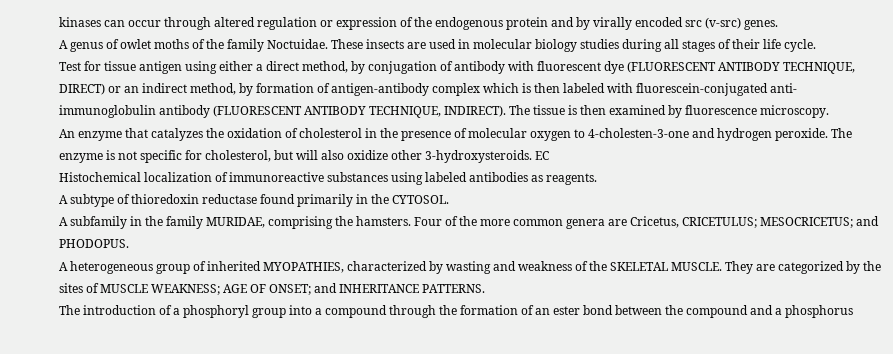kinases can occur through altered regulation or expression of the endogenous protein and by virally encoded src (v-src) genes.
A genus of owlet moths of the family Noctuidae. These insects are used in molecular biology studies during all stages of their life cycle.
Test for tissue antigen using either a direct method, by conjugation of antibody with fluorescent dye (FLUORESCENT ANTIBODY TECHNIQUE, DIRECT) or an indirect method, by formation of antigen-antibody complex which is then labeled with fluorescein-conjugated anti-immunoglobulin antibody (FLUORESCENT ANTIBODY TECHNIQUE, INDIRECT). The tissue is then examined by fluorescence microscopy.
An enzyme that catalyzes the oxidation of cholesterol in the presence of molecular oxygen to 4-cholesten-3-one and hydrogen peroxide. The enzyme is not specific for cholesterol, but will also oxidize other 3-hydroxysteroids. EC
Histochemical localization of immunoreactive substances using labeled antibodies as reagents.
A subtype of thioredoxin reductase found primarily in the CYTOSOL.
A subfamily in the family MURIDAE, comprising the hamsters. Four of the more common genera are Cricetus, CRICETULUS; MESOCRICETUS; and PHODOPUS.
A heterogeneous group of inherited MYOPATHIES, characterized by wasting and weakness of the SKELETAL MUSCLE. They are categorized by the sites of MUSCLE WEAKNESS; AGE OF ONSET; and INHERITANCE PATTERNS.
The introduction of a phosphoryl group into a compound through the formation of an ester bond between the compound and a phosphorus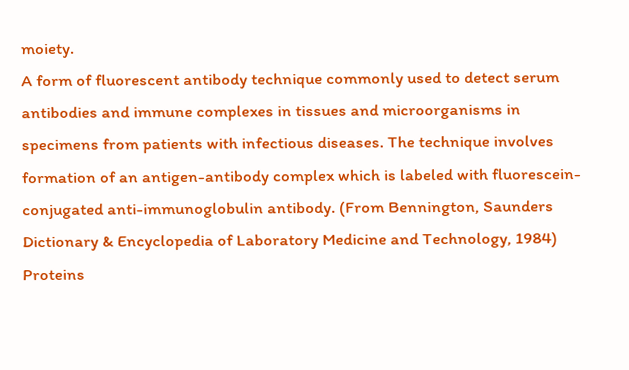moiety.
A form of fluorescent antibody technique commonly used to detect serum antibodies and immune complexes in tissues and microorganisms in specimens from patients with infectious diseases. The technique involves formation of an antigen-antibody complex which is labeled with fluorescein-conjugated anti-immunoglobulin antibody. (From Bennington, Saunders Dictionary & Encyclopedia of Laboratory Medicine and Technology, 1984)
Proteins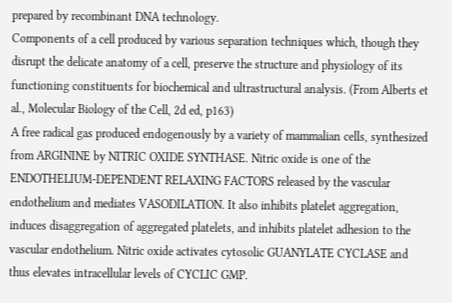prepared by recombinant DNA technology.
Components of a cell produced by various separation techniques which, though they disrupt the delicate anatomy of a cell, preserve the structure and physiology of its functioning constituents for biochemical and ultrastructural analysis. (From Alberts et al., Molecular Biology of the Cell, 2d ed, p163)
A free radical gas produced endogenously by a variety of mammalian cells, synthesized from ARGININE by NITRIC OXIDE SYNTHASE. Nitric oxide is one of the ENDOTHELIUM-DEPENDENT RELAXING FACTORS released by the vascular endothelium and mediates VASODILATION. It also inhibits platelet aggregation, induces disaggregation of aggregated platelets, and inhibits platelet adhesion to the vascular endothelium. Nitric oxide activates cytosolic GUANYLATE CYCLASE and thus elevates intracellular levels of CYCLIC GMP.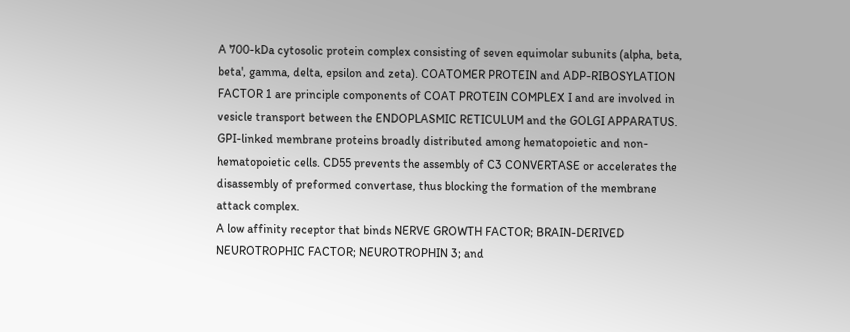A 700-kDa cytosolic protein complex consisting of seven equimolar subunits (alpha, beta, beta', gamma, delta, epsilon and zeta). COATOMER PROTEIN and ADP-RIBOSYLATION FACTOR 1 are principle components of COAT PROTEIN COMPLEX I and are involved in vesicle transport between the ENDOPLASMIC RETICULUM and the GOLGI APPARATUS.
GPI-linked membrane proteins broadly distributed among hematopoietic and non-hematopoietic cells. CD55 prevents the assembly of C3 CONVERTASE or accelerates the disassembly of preformed convertase, thus blocking the formation of the membrane attack complex.
A low affinity receptor that binds NERVE GROWTH FACTOR; BRAIN-DERIVED NEUROTROPHIC FACTOR; NEUROTROPHIN 3; and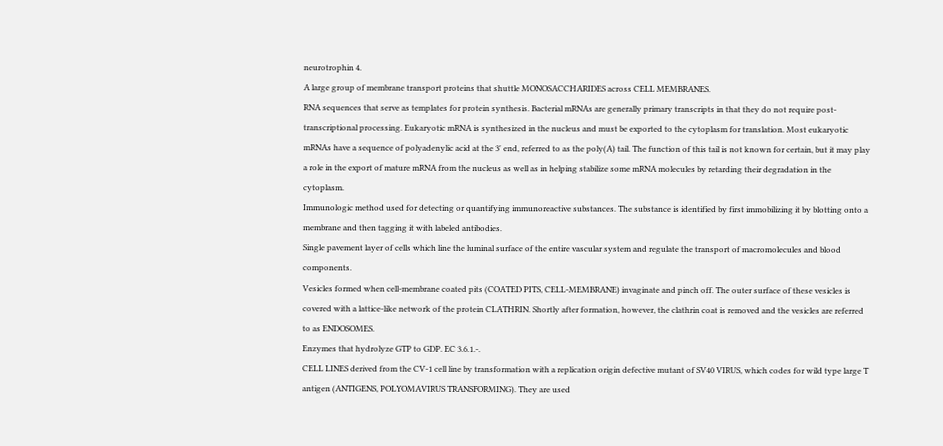neurotrophin 4.
A large group of membrane transport proteins that shuttle MONOSACCHARIDES across CELL MEMBRANES.
RNA sequences that serve as templates for protein synthesis. Bacterial mRNAs are generally primary transcripts in that they do not require post-transcriptional processing. Eukaryotic mRNA is synthesized in the nucleus and must be exported to the cytoplasm for translation. Most eukaryotic mRNAs have a sequence of polyadenylic acid at the 3' end, referred to as the poly(A) tail. The function of this tail is not known for certain, but it may play a role in the export of mature mRNA from the nucleus as well as in helping stabilize some mRNA molecules by retarding their degradation in the cytoplasm.
Immunologic method used for detecting or quantifying immunoreactive substances. The substance is identified by first immobilizing it by blotting onto a membrane and then tagging it with labeled antibodies.
Single pavement layer of cells which line the luminal surface of the entire vascular system and regulate the transport of macromolecules and blood components.
Vesicles formed when cell-membrane coated pits (COATED PITS, CELL-MEMBRANE) invaginate and pinch off. The outer surface of these vesicles is covered with a lattice-like network of the protein CLATHRIN. Shortly after formation, however, the clathrin coat is removed and the vesicles are referred to as ENDOSOMES.
Enzymes that hydrolyze GTP to GDP. EC 3.6.1.-.
CELL LINES derived from the CV-1 cell line by transformation with a replication origin defective mutant of SV40 VIRUS, which codes for wild type large T antigen (ANTIGENS, POLYOMAVIRUS TRANSFORMING). They are used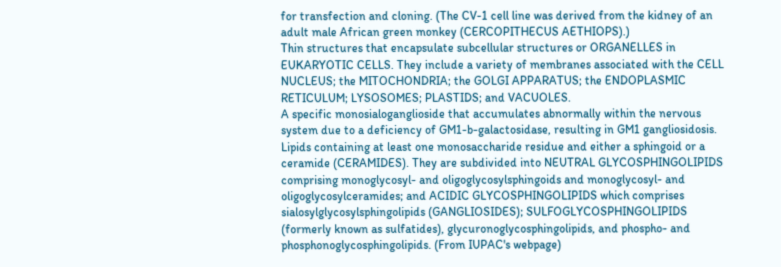for transfection and cloning. (The CV-1 cell line was derived from the kidney of an adult male African green monkey (CERCOPITHECUS AETHIOPS).)
Thin structures that encapsulate subcellular structures or ORGANELLES in EUKARYOTIC CELLS. They include a variety of membranes associated with the CELL NUCLEUS; the MITOCHONDRIA; the GOLGI APPARATUS; the ENDOPLASMIC RETICULUM; LYSOSOMES; PLASTIDS; and VACUOLES.
A specific monosialoganglioside that accumulates abnormally within the nervous system due to a deficiency of GM1-b-galactosidase, resulting in GM1 gangliosidosis.
Lipids containing at least one monosaccharide residue and either a sphingoid or a ceramide (CERAMIDES). They are subdivided into NEUTRAL GLYCOSPHINGOLIPIDS comprising monoglycosyl- and oligoglycosylsphingoids and monoglycosyl- and oligoglycosylceramides; and ACIDIC GLYCOSPHINGOLIPIDS which comprises sialosylglycosylsphingolipids (GANGLIOSIDES); SULFOGLYCOSPHINGOLIPIDS (formerly known as sulfatides), glycuronoglycosphingolipids, and phospho- and phosphonoglycosphingolipids. (From IUPAC's webpage)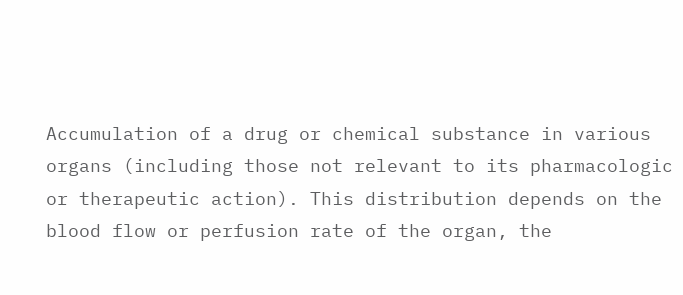Accumulation of a drug or chemical substance in various organs (including those not relevant to its pharmacologic or therapeutic action). This distribution depends on the blood flow or perfusion rate of the organ, the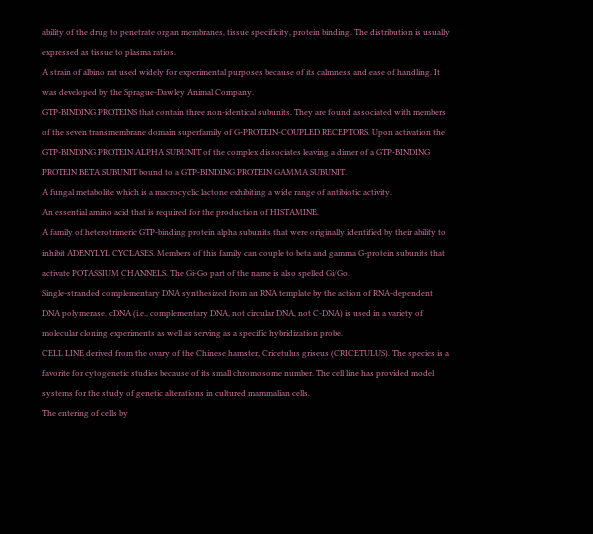ability of the drug to penetrate organ membranes, tissue specificity, protein binding. The distribution is usually expressed as tissue to plasma ratios.
A strain of albino rat used widely for experimental purposes because of its calmness and ease of handling. It was developed by the Sprague-Dawley Animal Company.
GTP-BINDING PROTEINS that contain three non-identical subunits. They are found associated with members of the seven transmembrane domain superfamily of G-PROTEIN-COUPLED RECEPTORS. Upon activation the GTP-BINDING PROTEIN ALPHA SUBUNIT of the complex dissociates leaving a dimer of a GTP-BINDING PROTEIN BETA SUBUNIT bound to a GTP-BINDING PROTEIN GAMMA SUBUNIT.
A fungal metabolite which is a macrocyclic lactone exhibiting a wide range of antibiotic activity.
An essential amino acid that is required for the production of HISTAMINE.
A family of heterotrimeric GTP-binding protein alpha subunits that were originally identified by their ability to inhibit ADENYLYL CYCLASES. Members of this family can couple to beta and gamma G-protein subunits that activate POTASSIUM CHANNELS. The Gi-Go part of the name is also spelled Gi/Go.
Single-stranded complementary DNA synthesized from an RNA template by the action of RNA-dependent DNA polymerase. cDNA (i.e., complementary DNA, not circular DNA, not C-DNA) is used in a variety of molecular cloning experiments as well as serving as a specific hybridization probe.
CELL LINE derived from the ovary of the Chinese hamster, Cricetulus griseus (CRICETULUS). The species is a favorite for cytogenetic studies because of its small chromosome number. The cell line has provided model systems for the study of genetic alterations in cultured mammalian cells.
The entering of cells by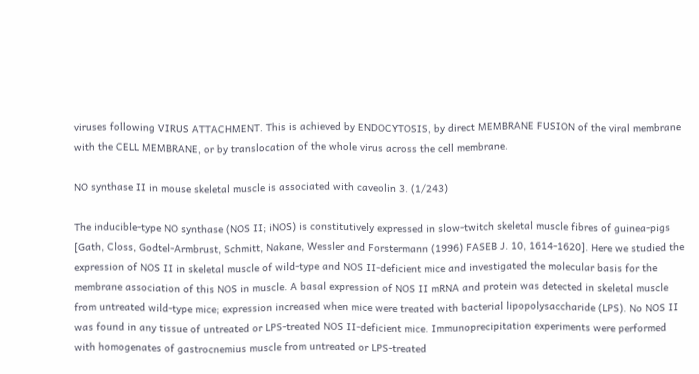viruses following VIRUS ATTACHMENT. This is achieved by ENDOCYTOSIS, by direct MEMBRANE FUSION of the viral membrane with the CELL MEMBRANE, or by translocation of the whole virus across the cell membrane.

NO synthase II in mouse skeletal muscle is associated with caveolin 3. (1/243)

The inducible-type NO synthase (NOS II; iNOS) is constitutively expressed in slow-twitch skeletal muscle fibres of guinea-pigs [Gath, Closs, Godtel-Armbrust, Schmitt, Nakane, Wessler and Forstermann (1996) FASEB J. 10, 1614-1620]. Here we studied the expression of NOS II in skeletal muscle of wild-type and NOS II-deficient mice and investigated the molecular basis for the membrane association of this NOS in muscle. A basal expression of NOS II mRNA and protein was detected in skeletal muscle from untreated wild-type mice; expression increased when mice were treated with bacterial lipopolysaccharide (LPS). No NOS II was found in any tissue of untreated or LPS-treated NOS II-deficient mice. Immunoprecipitation experiments were performed with homogenates of gastrocnemius muscle from untreated or LPS-treated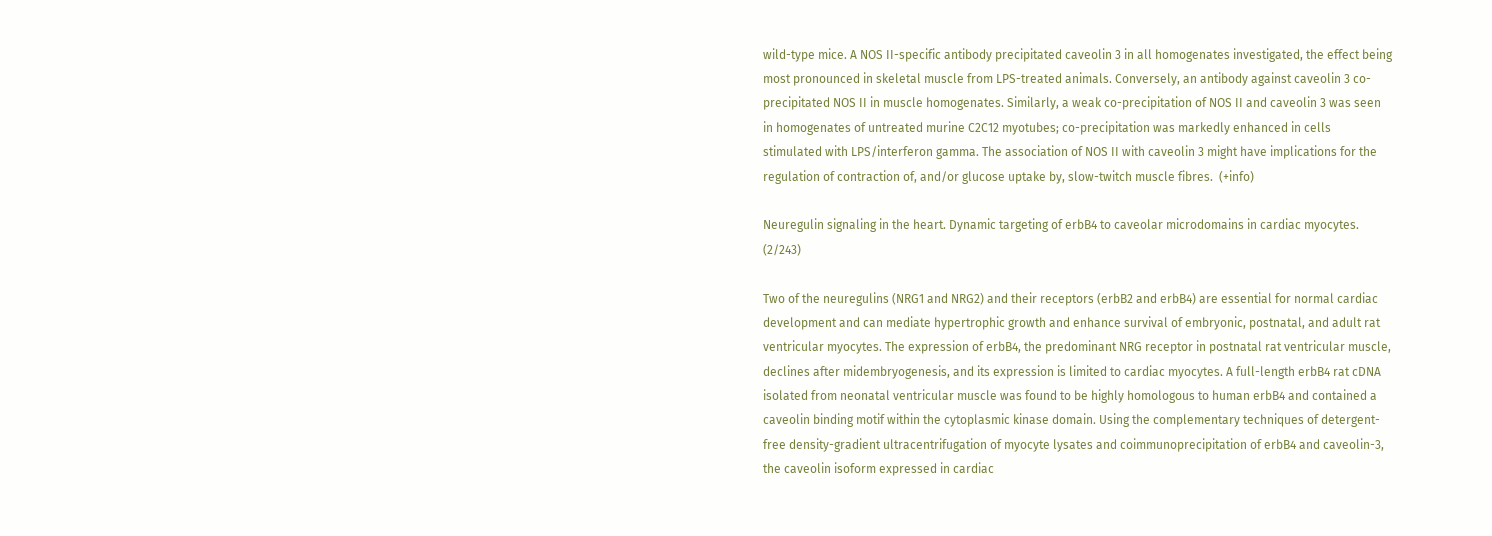wild-type mice. A NOS II-specific antibody precipitated caveolin 3 in all homogenates investigated, the effect being most pronounced in skeletal muscle from LPS-treated animals. Conversely, an antibody against caveolin 3 co-precipitated NOS II in muscle homogenates. Similarly, a weak co-precipitation of NOS II and caveolin 3 was seen in homogenates of untreated murine C2C12 myotubes; co-precipitation was markedly enhanced in cells stimulated with LPS/interferon gamma. The association of NOS II with caveolin 3 might have implications for the regulation of contraction of, and/or glucose uptake by, slow-twitch muscle fibres.  (+info)

Neuregulin signaling in the heart. Dynamic targeting of erbB4 to caveolar microdomains in cardiac myocytes. (2/243)

Two of the neuregulins (NRG1 and NRG2) and their receptors (erbB2 and erbB4) are essential for normal cardiac development and can mediate hypertrophic growth and enhance survival of embryonic, postnatal, and adult rat ventricular myocytes. The expression of erbB4, the predominant NRG receptor in postnatal rat ventricular muscle, declines after midembryogenesis, and its expression is limited to cardiac myocytes. A full-length erbB4 rat cDNA isolated from neonatal ventricular muscle was found to be highly homologous to human erbB4 and contained a caveolin binding motif within the cytoplasmic kinase domain. Using the complementary techniques of detergent-free density-gradient ultracentrifugation of myocyte lysates and coimmunoprecipitation of erbB4 and caveolin-3, the caveolin isoform expressed in cardiac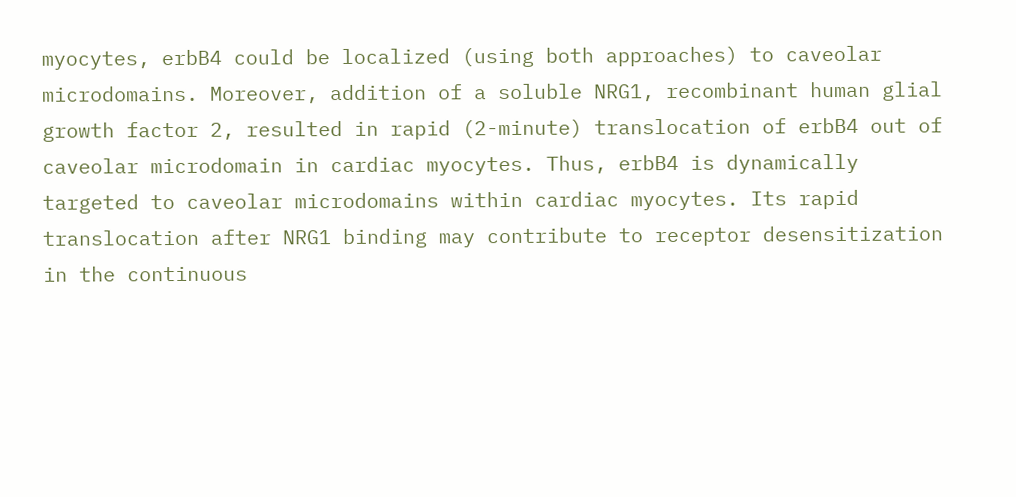myocytes, erbB4 could be localized (using both approaches) to caveolar microdomains. Moreover, addition of a soluble NRG1, recombinant human glial growth factor 2, resulted in rapid (2-minute) translocation of erbB4 out of caveolar microdomain in cardiac myocytes. Thus, erbB4 is dynamically targeted to caveolar microdomains within cardiac myocytes. Its rapid translocation after NRG1 binding may contribute to receptor desensitization in the continuous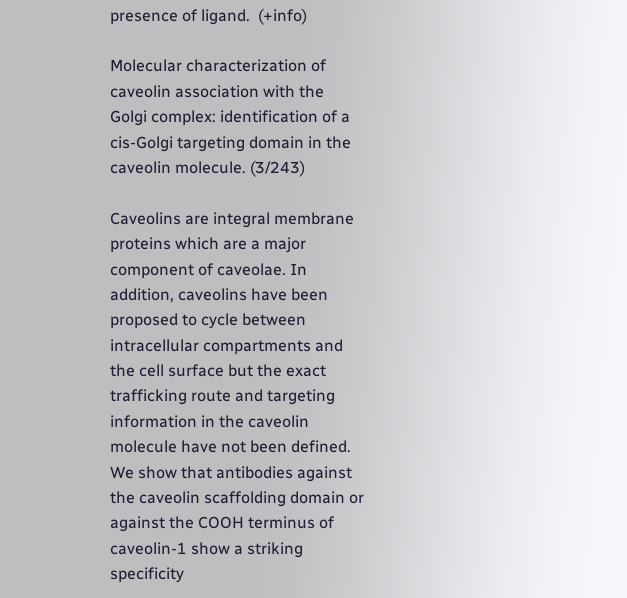presence of ligand.  (+info)

Molecular characterization of caveolin association with the Golgi complex: identification of a cis-Golgi targeting domain in the caveolin molecule. (3/243)

Caveolins are integral membrane proteins which are a major component of caveolae. In addition, caveolins have been proposed to cycle between intracellular compartments and the cell surface but the exact trafficking route and targeting information in the caveolin molecule have not been defined. We show that antibodies against the caveolin scaffolding domain or against the COOH terminus of caveolin-1 show a striking specificity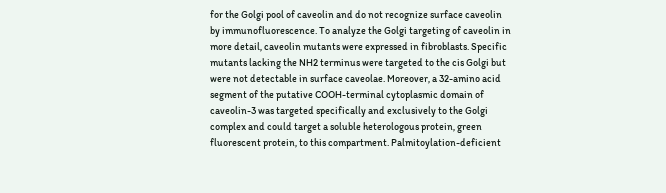for the Golgi pool of caveolin and do not recognize surface caveolin by immunofluorescence. To analyze the Golgi targeting of caveolin in more detail, caveolin mutants were expressed in fibroblasts. Specific mutants lacking the NH2 terminus were targeted to the cis Golgi but were not detectable in surface caveolae. Moreover, a 32-amino acid segment of the putative COOH-terminal cytoplasmic domain of caveolin-3 was targeted specifically and exclusively to the Golgi complex and could target a soluble heterologous protein, green fluorescent protein, to this compartment. Palmitoylation-deficient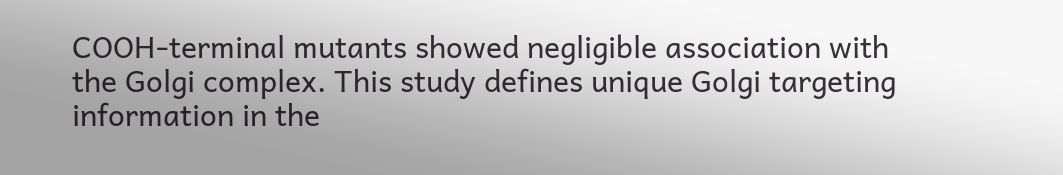COOH-terminal mutants showed negligible association with the Golgi complex. This study defines unique Golgi targeting information in the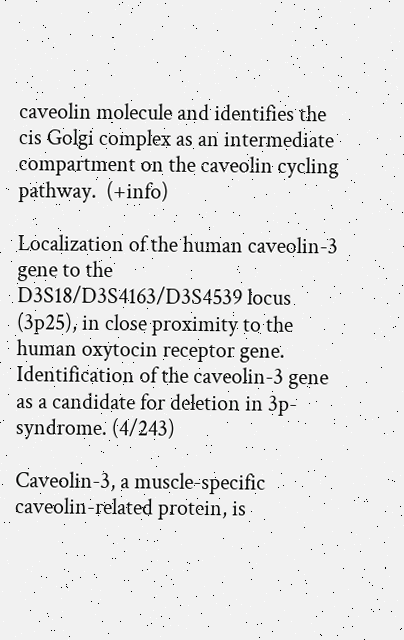caveolin molecule and identifies the cis Golgi complex as an intermediate compartment on the caveolin cycling pathway.  (+info)

Localization of the human caveolin-3 gene to the D3S18/D3S4163/D3S4539 locus (3p25), in close proximity to the human oxytocin receptor gene. Identification of the caveolin-3 gene as a candidate for deletion in 3p-syndrome. (4/243)

Caveolin-3, a muscle-specific caveolin-related protein, is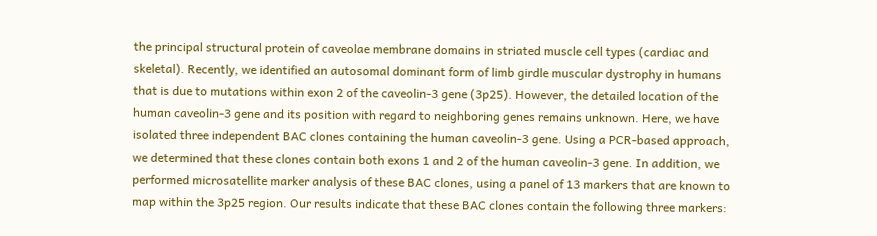the principal structural protein of caveolae membrane domains in striated muscle cell types (cardiac and skeletal). Recently, we identified an autosomal dominant form of limb girdle muscular dystrophy in humans that is due to mutations within exon 2 of the caveolin-3 gene (3p25). However, the detailed location of the human caveolin-3 gene and its position with regard to neighboring genes remains unknown. Here, we have isolated three independent BAC clones containing the human caveolin-3 gene. Using a PCR-based approach, we determined that these clones contain both exons 1 and 2 of the human caveolin-3 gene. In addition, we performed microsatellite marker analysis of these BAC clones, using a panel of 13 markers that are known to map within the 3p25 region. Our results indicate that these BAC clones contain the following three markers: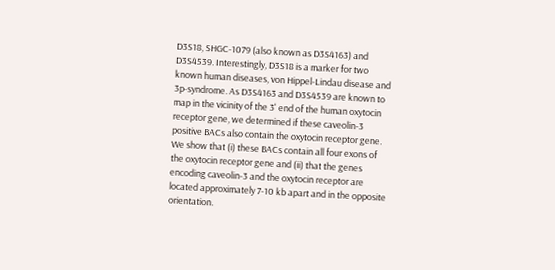D3S18, SHGC-1079 (also known as D3S4163) and D3S4539. Interestingly, D3S18 is a marker for two known human diseases, von Hippel-Lindau disease and 3p-syndrome. As D3S4163 and D3S4539 are known to map in the vicinity of the 3' end of the human oxytocin receptor gene, we determined if these caveolin-3 positive BACs also contain the oxytocin receptor gene. We show that (i) these BACs contain all four exons of the oxytocin receptor gene and (ii) that the genes encoding caveolin-3 and the oxytocin receptor are located approximately 7-10 kb apart and in the opposite orientation.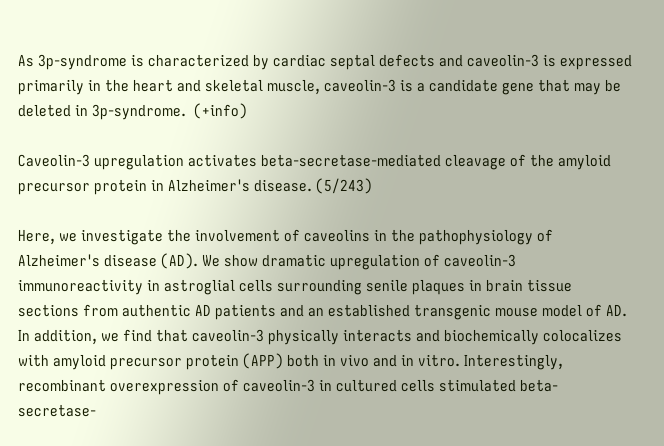As 3p-syndrome is characterized by cardiac septal defects and caveolin-3 is expressed primarily in the heart and skeletal muscle, caveolin-3 is a candidate gene that may be deleted in 3p-syndrome.  (+info)

Caveolin-3 upregulation activates beta-secretase-mediated cleavage of the amyloid precursor protein in Alzheimer's disease. (5/243)

Here, we investigate the involvement of caveolins in the pathophysiology of Alzheimer's disease (AD). We show dramatic upregulation of caveolin-3 immunoreactivity in astroglial cells surrounding senile plaques in brain tissue sections from authentic AD patients and an established transgenic mouse model of AD. In addition, we find that caveolin-3 physically interacts and biochemically colocalizes with amyloid precursor protein (APP) both in vivo and in vitro. Interestingly, recombinant overexpression of caveolin-3 in cultured cells stimulated beta-secretase-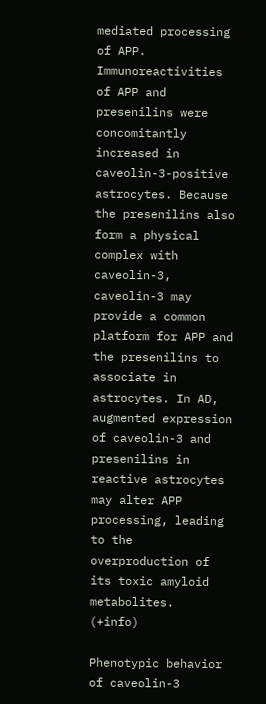mediated processing of APP. Immunoreactivities of APP and presenilins were concomitantly increased in caveolin-3-positive astrocytes. Because the presenilins also form a physical complex with caveolin-3, caveolin-3 may provide a common platform for APP and the presenilins to associate in astrocytes. In AD, augmented expression of caveolin-3 and presenilins in reactive astrocytes may alter APP processing, leading to the overproduction of its toxic amyloid metabolites.  (+info)

Phenotypic behavior of caveolin-3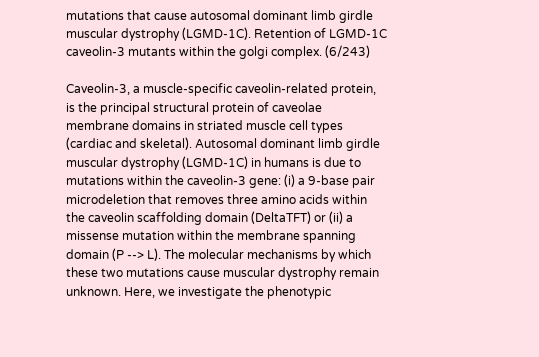mutations that cause autosomal dominant limb girdle muscular dystrophy (LGMD-1C). Retention of LGMD-1C caveolin-3 mutants within the golgi complex. (6/243)

Caveolin-3, a muscle-specific caveolin-related protein, is the principal structural protein of caveolae membrane domains in striated muscle cell types (cardiac and skeletal). Autosomal dominant limb girdle muscular dystrophy (LGMD-1C) in humans is due to mutations within the caveolin-3 gene: (i) a 9-base pair microdeletion that removes three amino acids within the caveolin scaffolding domain (DeltaTFT) or (ii) a missense mutation within the membrane spanning domain (P --> L). The molecular mechanisms by which these two mutations cause muscular dystrophy remain unknown. Here, we investigate the phenotypic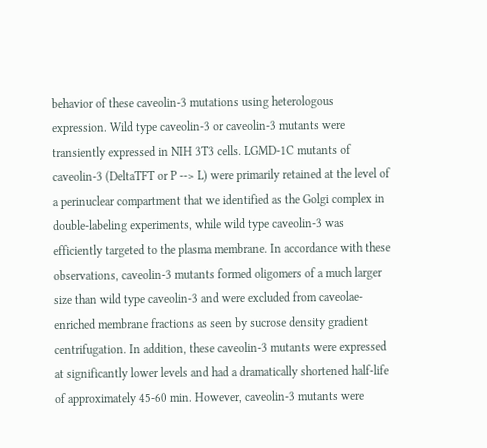behavior of these caveolin-3 mutations using heterologous expression. Wild type caveolin-3 or caveolin-3 mutants were transiently expressed in NIH 3T3 cells. LGMD-1C mutants of caveolin-3 (DeltaTFT or P --> L) were primarily retained at the level of a perinuclear compartment that we identified as the Golgi complex in double-labeling experiments, while wild type caveolin-3 was efficiently targeted to the plasma membrane. In accordance with these observations, caveolin-3 mutants formed oligomers of a much larger size than wild type caveolin-3 and were excluded from caveolae-enriched membrane fractions as seen by sucrose density gradient centrifugation. In addition, these caveolin-3 mutants were expressed at significantly lower levels and had a dramatically shortened half-life of approximately 45-60 min. However, caveolin-3 mutants were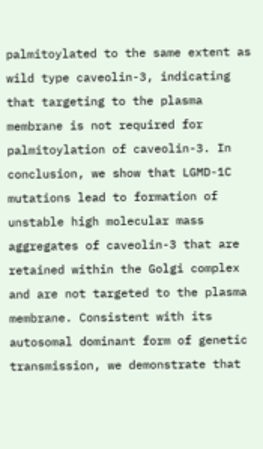palmitoylated to the same extent as wild type caveolin-3, indicating that targeting to the plasma membrane is not required for palmitoylation of caveolin-3. In conclusion, we show that LGMD-1C mutations lead to formation of unstable high molecular mass aggregates of caveolin-3 that are retained within the Golgi complex and are not targeted to the plasma membrane. Consistent with its autosomal dominant form of genetic transmission, we demonstrate that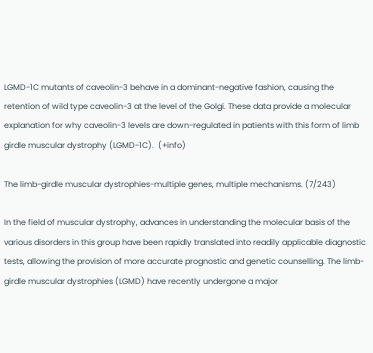LGMD-1C mutants of caveolin-3 behave in a dominant-negative fashion, causing the retention of wild type caveolin-3 at the level of the Golgi. These data provide a molecular explanation for why caveolin-3 levels are down-regulated in patients with this form of limb girdle muscular dystrophy (LGMD-1C).  (+info)

The limb-girdle muscular dystrophies-multiple genes, multiple mechanisms. (7/243)

In the field of muscular dystrophy, advances in understanding the molecular basis of the various disorders in this group have been rapidly translated into readily applicable diagnostic tests, allowing the provision of more accurate prognostic and genetic counselling. The limb-girdle muscular dystrophies (LGMD) have recently undergone a major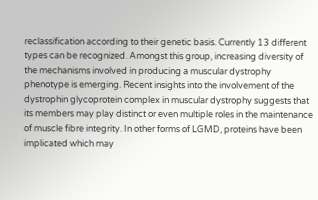reclassification according to their genetic basis. Currently 13 different types can be recognized. Amongst this group, increasing diversity of the mechanisms involved in producing a muscular dystrophy phenotype is emerging. Recent insights into the involvement of the dystrophin glycoprotein complex in muscular dystrophy suggests that its members may play distinct or even multiple roles in the maintenance of muscle fibre integrity. In other forms of LGMD, proteins have been implicated which may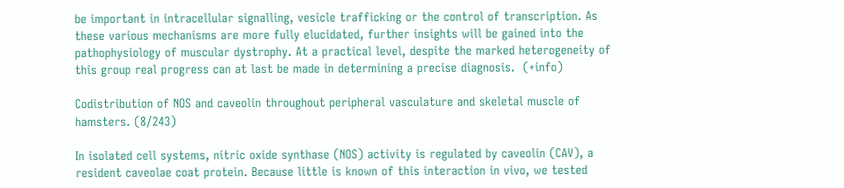be important in intracellular signalling, vesicle trafficking or the control of transcription. As these various mechanisms are more fully elucidated, further insights will be gained into the pathophysiology of muscular dystrophy. At a practical level, despite the marked heterogeneity of this group real progress can at last be made in determining a precise diagnosis.  (+info)

Codistribution of NOS and caveolin throughout peripheral vasculature and skeletal muscle of hamsters. (8/243)

In isolated cell systems, nitric oxide synthase (NOS) activity is regulated by caveolin (CAV), a resident caveolae coat protein. Because little is known of this interaction in vivo, we tested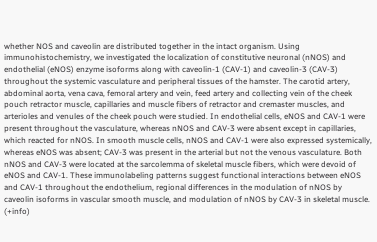whether NOS and caveolin are distributed together in the intact organism. Using immunohistochemistry, we investigated the localization of constitutive neuronal (nNOS) and endothelial (eNOS) enzyme isoforms along with caveolin-1 (CAV-1) and caveolin-3 (CAV-3) throughout the systemic vasculature and peripheral tissues of the hamster. The carotid artery, abdominal aorta, vena cava, femoral artery and vein, feed artery and collecting vein of the cheek pouch retractor muscle, capillaries and muscle fibers of retractor and cremaster muscles, and arterioles and venules of the cheek pouch were studied. In endothelial cells, eNOS and CAV-1 were present throughout the vasculature, whereas nNOS and CAV-3 were absent except in capillaries, which reacted for nNOS. In smooth muscle cells, nNOS and CAV-1 were also expressed systemically, whereas eNOS was absent; CAV-3 was present in the arterial but not the venous vasculature. Both nNOS and CAV-3 were located at the sarcolemma of skeletal muscle fibers, which were devoid of eNOS and CAV-1. These immunolabeling patterns suggest functional interactions between eNOS and CAV-1 throughout the endothelium, regional differences in the modulation of nNOS by caveolin isoforms in vascular smooth muscle, and modulation of nNOS by CAV-3 in skeletal muscle.  (+info)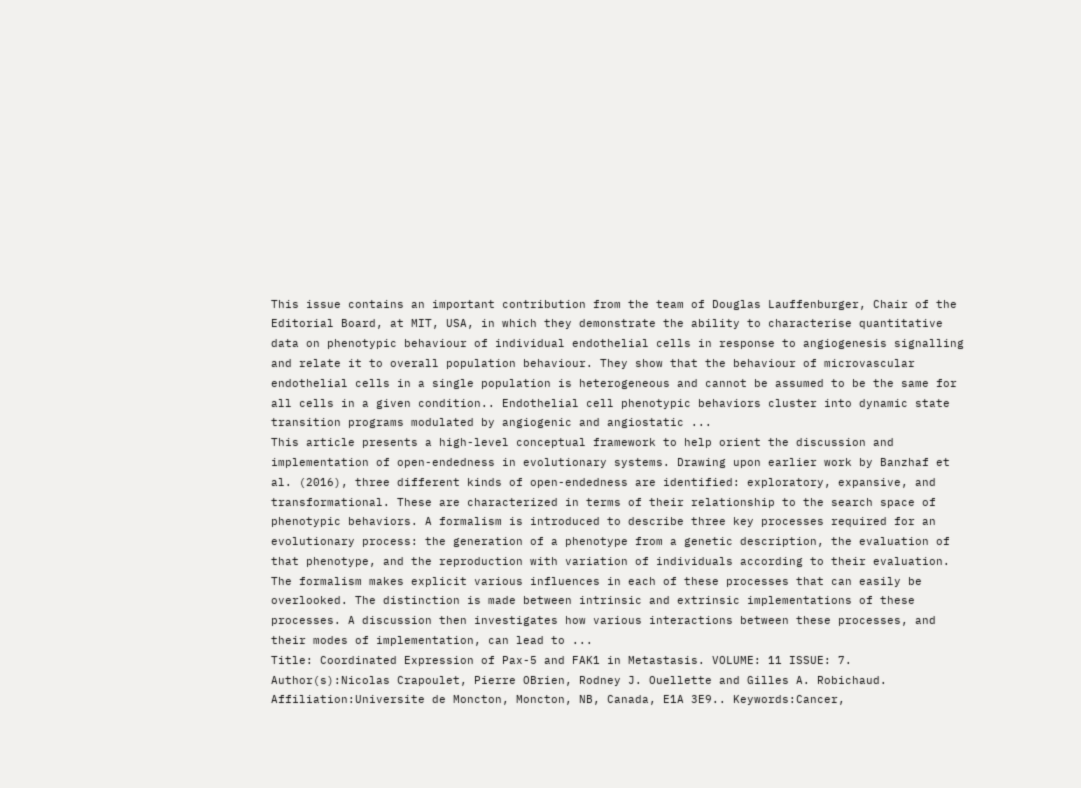This issue contains an important contribution from the team of Douglas Lauffenburger, Chair of the Editorial Board, at MIT, USA, in which they demonstrate the ability to characterise quantitative data on phenotypic behaviour of individual endothelial cells in response to angiogenesis signalling and relate it to overall population behaviour. They show that the behaviour of microvascular endothelial cells in a single population is heterogeneous and cannot be assumed to be the same for all cells in a given condition.. Endothelial cell phenotypic behaviors cluster into dynamic state transition programs modulated by angiogenic and angiostatic ...
This article presents a high-level conceptual framework to help orient the discussion and implementation of open-endedness in evolutionary systems. Drawing upon earlier work by Banzhaf et al. (2016), three different kinds of open-endedness are identified: exploratory, expansive, and transformational. These are characterized in terms of their relationship to the search space of phenotypic behaviors. A formalism is introduced to describe three key processes required for an evolutionary process: the generation of a phenotype from a genetic description, the evaluation of that phenotype, and the reproduction with variation of individuals according to their evaluation. The formalism makes explicit various influences in each of these processes that can easily be overlooked. The distinction is made between intrinsic and extrinsic implementations of these processes. A discussion then investigates how various interactions between these processes, and their modes of implementation, can lead to ...
Title: Coordinated Expression of Pax-5 and FAK1 in Metastasis. VOLUME: 11 ISSUE: 7. Author(s):Nicolas Crapoulet, Pierre OBrien, Rodney J. Ouellette and Gilles A. Robichaud. Affiliation:Universite de Moncton, Moncton, NB, Canada, E1A 3E9.. Keywords:Cancer,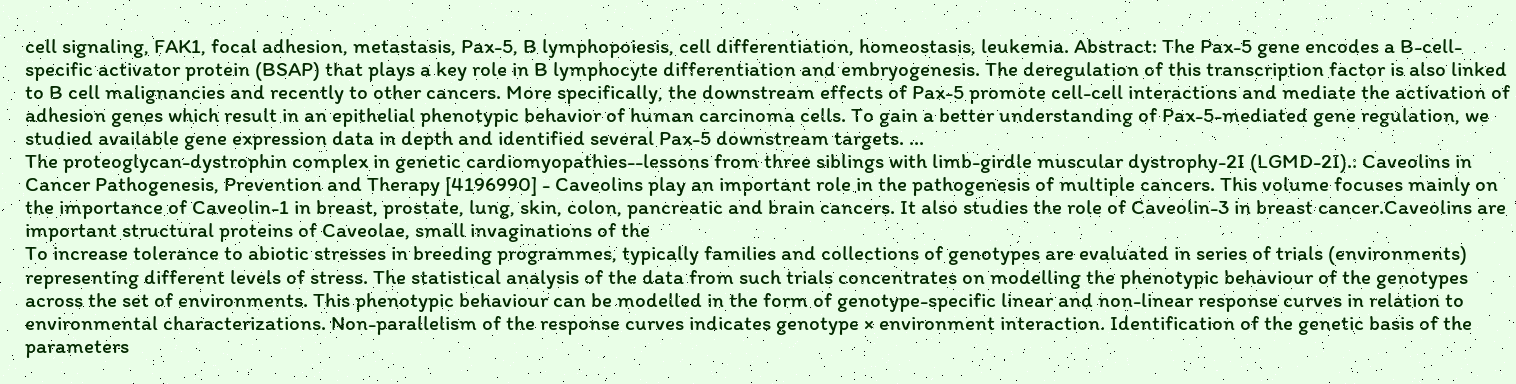cell signaling, FAK1, focal adhesion, metastasis, Pax-5, B lymphopoiesis, cell differentiation, homeostasis, leukemia. Abstract: The Pax-5 gene encodes a B-cell-specific activator protein (BSAP) that plays a key role in B lymphocyte differentiation and embryogenesis. The deregulation of this transcription factor is also linked to B cell malignancies and recently to other cancers. More specifically, the downstream effects of Pax-5 promote cell-cell interactions and mediate the activation of adhesion genes which result in an epithelial phenotypic behavior of human carcinoma cells. To gain a better understanding of Pax-5-mediated gene regulation, we studied available gene expression data in depth and identified several Pax-5 downstream targets. ...
The proteoglycan-dystrophin complex in genetic cardiomyopathies--lessons from three siblings with limb-girdle muscular dystrophy-2I (LGMD-2I).: Caveolins in Cancer Pathogenesis, Prevention and Therapy [4196990] - Caveolins play an important role in the pathogenesis of multiple cancers. This volume focuses mainly on the importance of Caveolin-1 in breast, prostate, lung, skin, colon, pancreatic and brain cancers. It also studies the role of Caveolin-3 in breast cancer.Caveolins are important structural proteins of Caveolae, small invaginations of the
To increase tolerance to abiotic stresses in breeding programmes, typically families and collections of genotypes are evaluated in series of trials (environments) representing different levels of stress. The statistical analysis of the data from such trials concentrates on modelling the phenotypic behaviour of the genotypes across the set of environments. This phenotypic behaviour can be modelled in the form of genotype-specific linear and non-linear response curves in relation to environmental characterizations. Non-parallelism of the response curves indicates genotype × environment interaction. Identification of the genetic basis of the parameters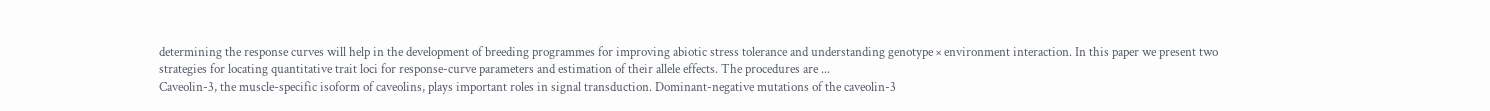determining the response curves will help in the development of breeding programmes for improving abiotic stress tolerance and understanding genotype × environment interaction. In this paper we present two strategies for locating quantitative trait loci for response-curve parameters and estimation of their allele effects. The procedures are ...
Caveolin-3, the muscle-specific isoform of caveolins, plays important roles in signal transduction. Dominant-negative mutations of the caveolin-3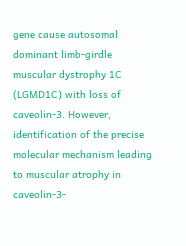gene cause autosomal dominant limb-girdle muscular dystrophy 1C (LGMD1C) with loss of caveolin-3. However, identification of the precise molecular mechanism leading to muscular atrophy in caveolin-3-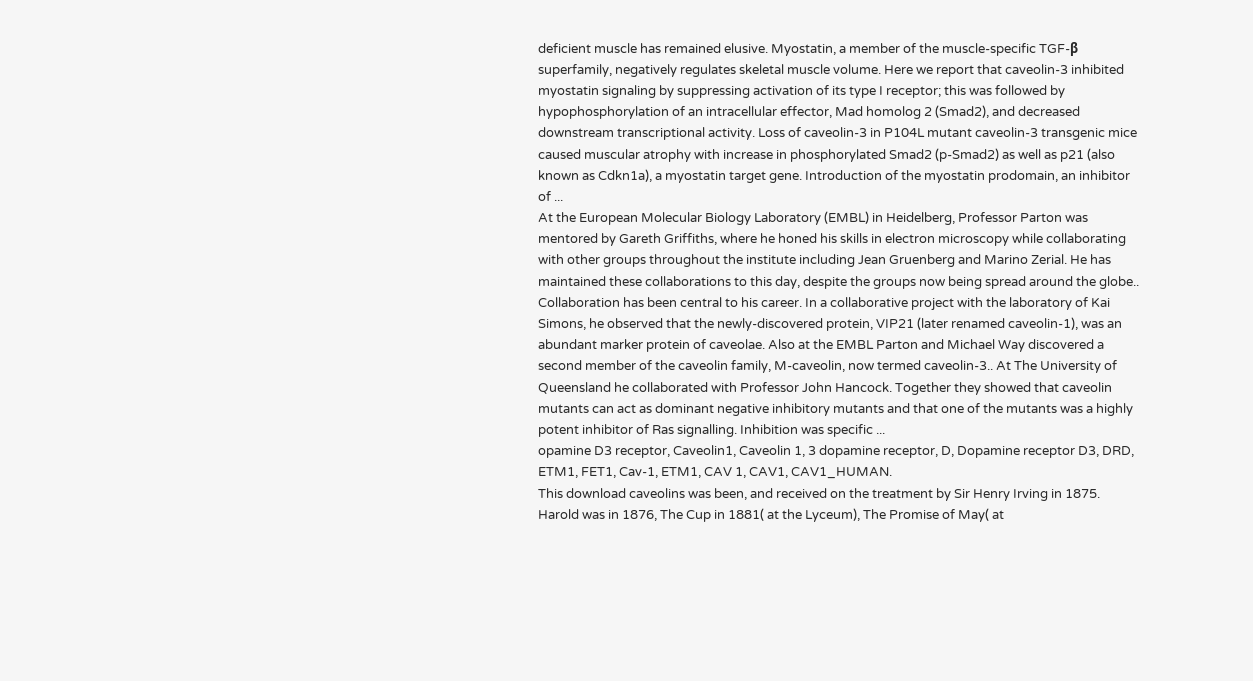deficient muscle has remained elusive. Myostatin, a member of the muscle-specific TGF-β superfamily, negatively regulates skeletal muscle volume. Here we report that caveolin-3 inhibited myostatin signaling by suppressing activation of its type I receptor; this was followed by hypophosphorylation of an intracellular effector, Mad homolog 2 (Smad2), and decreased downstream transcriptional activity. Loss of caveolin-3 in P104L mutant caveolin-3 transgenic mice caused muscular atrophy with increase in phosphorylated Smad2 (p-Smad2) as well as p21 (also known as Cdkn1a), a myostatin target gene. Introduction of the myostatin prodomain, an inhibitor of ...
At the European Molecular Biology Laboratory (EMBL) in Heidelberg, Professor Parton was mentored by Gareth Griffiths, where he honed his skills in electron microscopy while collaborating with other groups throughout the institute including Jean Gruenberg and Marino Zerial. He has maintained these collaborations to this day, despite the groups now being spread around the globe.. Collaboration has been central to his career. In a collaborative project with the laboratory of Kai Simons, he observed that the newly-discovered protein, VIP21 (later renamed caveolin-1), was an abundant marker protein of caveolae. Also at the EMBL Parton and Michael Way discovered a second member of the caveolin family, M-caveolin, now termed caveolin-3.. At The University of Queensland he collaborated with Professor John Hancock. Together they showed that caveolin mutants can act as dominant negative inhibitory mutants and that one of the mutants was a highly potent inhibitor of Ras signalling. Inhibition was specific ...
opamine D3 receptor, Caveolin1, Caveolin 1, 3 dopamine receptor, D, Dopamine receptor D3, DRD, ETM1, FET1, Cav-1, ETM1, CAV 1, CAV1, CAV1_HUMAN.
This download caveolins was been, and received on the treatment by Sir Henry Irving in 1875. Harold was in 1876, The Cup in 1881( at the Lyceum), The Promise of May( at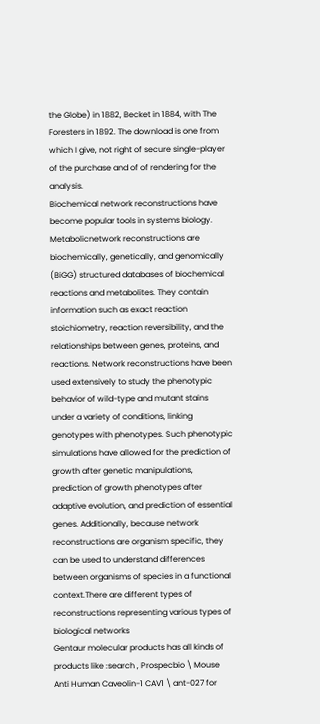the Globe) in 1882, Becket in 1884, with The Foresters in 1892. The download is one from which I give, not right of secure single-player of the purchase and of of rendering for the analysis.
Biochemical network reconstructions have become popular tools in systems biology. Metabolicnetwork reconstructions are biochemically, genetically, and genomically (BiGG) structured databases of biochemical reactions and metabolites. They contain information such as exact reaction stoichiometry, reaction reversibility, and the relationships between genes, proteins, and reactions. Network reconstructions have been used extensively to study the phenotypic behavior of wild-type and mutant stains under a variety of conditions, linking genotypes with phenotypes. Such phenotypic simulations have allowed for the prediction of growth after genetic manipulations, prediction of growth phenotypes after adaptive evolution, and prediction of essential genes. Additionally, because network reconstructions are organism specific, they can be used to understand differences between organisms of species in a functional context.There are different types of reconstructions representing various types of biological networks
Gentaur molecular products has all kinds of products like :search , Prospecbio \ Mouse Anti Human Caveolin-1 CAV1 \ ant-027 for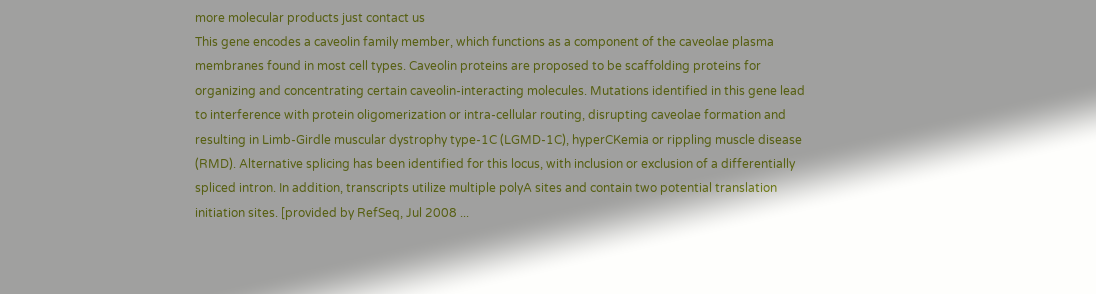more molecular products just contact us
This gene encodes a caveolin family member, which functions as a component of the caveolae plasma membranes found in most cell types. Caveolin proteins are proposed to be scaffolding proteins for organizing and concentrating certain caveolin-interacting molecules. Mutations identified in this gene lead to interference with protein oligomerization or intra-cellular routing, disrupting caveolae formation and resulting in Limb-Girdle muscular dystrophy type-1C (LGMD-1C), hyperCKemia or rippling muscle disease (RMD). Alternative splicing has been identified for this locus, with inclusion or exclusion of a differentially spliced intron. In addition, transcripts utilize multiple polyA sites and contain two potential translation initiation sites. [provided by RefSeq, Jul 2008 ...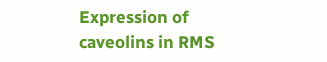Expression of caveolins in RMS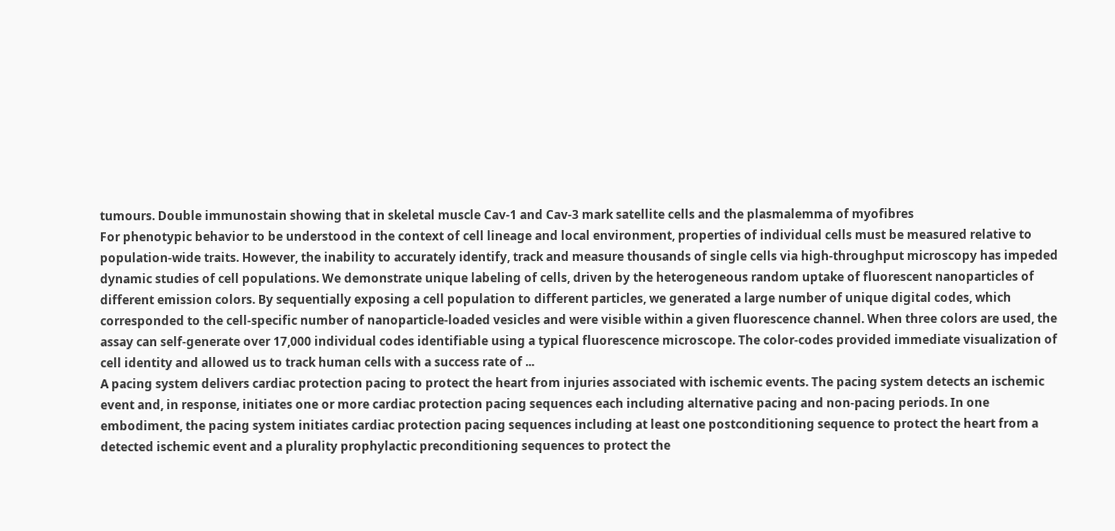tumours. Double immunostain showing that in skeletal muscle Cav-1 and Cav-3 mark satellite cells and the plasmalemma of myofibres
For phenotypic behavior to be understood in the context of cell lineage and local environment, properties of individual cells must be measured relative to population-wide traits. However, the inability to accurately identify, track and measure thousands of single cells via high-throughput microscopy has impeded dynamic studies of cell populations. We demonstrate unique labeling of cells, driven by the heterogeneous random uptake of fluorescent nanoparticles of different emission colors. By sequentially exposing a cell population to different particles, we generated a large number of unique digital codes, which corresponded to the cell-specific number of nanoparticle-loaded vesicles and were visible within a given fluorescence channel. When three colors are used, the assay can self-generate over 17,000 individual codes identifiable using a typical fluorescence microscope. The color-codes provided immediate visualization of cell identity and allowed us to track human cells with a success rate of ...
A pacing system delivers cardiac protection pacing to protect the heart from injuries associated with ischemic events. The pacing system detects an ischemic event and, in response, initiates one or more cardiac protection pacing sequences each including alternative pacing and non-pacing periods. In one embodiment, the pacing system initiates cardiac protection pacing sequences including at least one postconditioning sequence to protect the heart from a detected ischemic event and a plurality prophylactic preconditioning sequences to protect the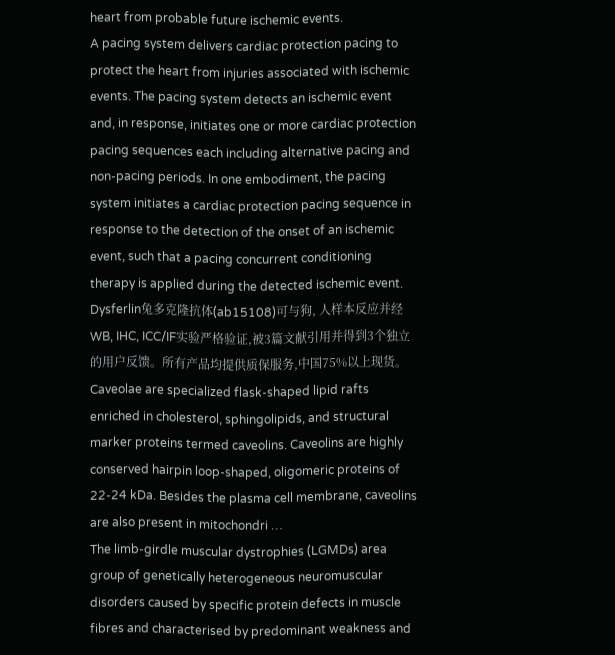heart from probable future ischemic events.
A pacing system delivers cardiac protection pacing to protect the heart from injuries associated with ischemic events. The pacing system detects an ischemic event and, in response, initiates one or more cardiac protection pacing sequences each including alternative pacing and non-pacing periods. In one embodiment, the pacing system initiates a cardiac protection pacing sequence in response to the detection of the onset of an ischemic event, such that a pacing concurrent conditioning therapy is applied during the detected ischemic event.
Dysferlin兔多克隆抗体(ab15108)可与狗, 人样本反应并经WB, IHC, ICC/IF实验严格验证,被3篇文献引用并得到3个独立的用户反馈。所有产品均提供质保服务,中国75%以上现货。
Caveolae are specialized flask-shaped lipid rafts enriched in cholesterol, sphingolipids, and structural marker proteins termed caveolins. Caveolins are highly conserved hairpin loop-shaped, oligomeric proteins of 22-24 kDa. Besides the plasma cell membrane, caveolins are also present in mitochondri …
The limb‐girdle muscular dystrophies (LGMDs) area group of genetically heterogeneous neuromuscular disorders caused by specific protein defects in muscle fibres and characterised by predominant weakness and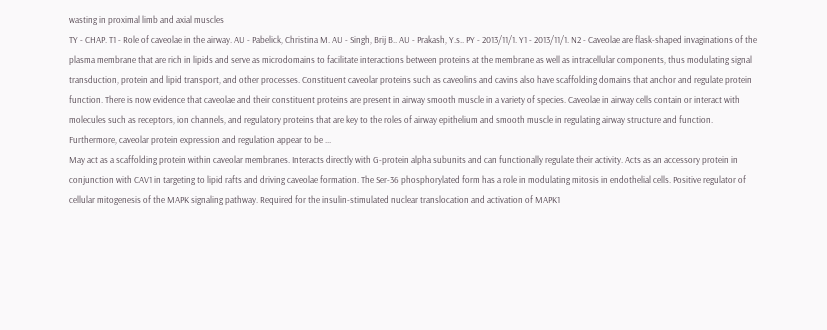wasting in proximal limb and axial muscles
TY - CHAP. T1 - Role of caveolae in the airway. AU - Pabelick, Christina M. AU - Singh, Brij B.. AU - Prakash, Y.s.. PY - 2013/11/1. Y1 - 2013/11/1. N2 - Caveolae are flask-shaped invaginations of the plasma membrane that are rich in lipids and serve as microdomains to facilitate interactions between proteins at the membrane as well as intracellular components, thus modulating signal transduction, protein and lipid transport, and other processes. Constituent caveolar proteins such as caveolins and cavins also have scaffolding domains that anchor and regulate protein function. There is now evidence that caveolae and their constituent proteins are present in airway smooth muscle in a variety of species. Caveolae in airway cells contain or interact with molecules such as receptors, ion channels, and regulatory proteins that are key to the roles of airway epithelium and smooth muscle in regulating airway structure and function. Furthermore, caveolar protein expression and regulation appear to be ...
May act as a scaffolding protein within caveolar membranes. Interacts directly with G-protein alpha subunits and can functionally regulate their activity. Acts as an accessory protein in conjunction with CAV1 in targeting to lipid rafts and driving caveolae formation. The Ser-36 phosphorylated form has a role in modulating mitosis in endothelial cells. Positive regulator of cellular mitogenesis of the MAPK signaling pathway. Required for the insulin-stimulated nuclear translocation and activation of MAPK1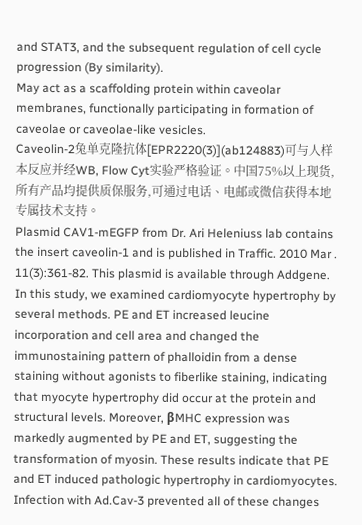and STAT3, and the subsequent regulation of cell cycle progression (By similarity).
May act as a scaffolding protein within caveolar membranes, functionally participating in formation of caveolae or caveolae-like vesicles.
Caveolin-2兔单克隆抗体[EPR2220(3)](ab124883)可与人样本反应并经WB, Flow Cyt实验严格验证。中国75%以上现货,所有产品均提供质保服务,可通过电话、电邮或微信获得本地专属技术支持。
Plasmid CAV1-mEGFP from Dr. Ari Heleniuss lab contains the insert caveolin-1 and is published in Traffic. 2010 Mar . 11(3):361-82. This plasmid is available through Addgene.
In this study, we examined cardiomyocyte hypertrophy by several methods. PE and ET increased leucine incorporation and cell area and changed the immunostaining pattern of phalloidin from a dense staining without agonists to fiberlike staining, indicating that myocyte hypertrophy did occur at the protein and structural levels. Moreover, βMHC expression was markedly augmented by PE and ET, suggesting the transformation of myosin. These results indicate that PE and ET induced pathologic hypertrophy in cardiomyocytes. Infection with Ad.Cav-3 prevented all of these changes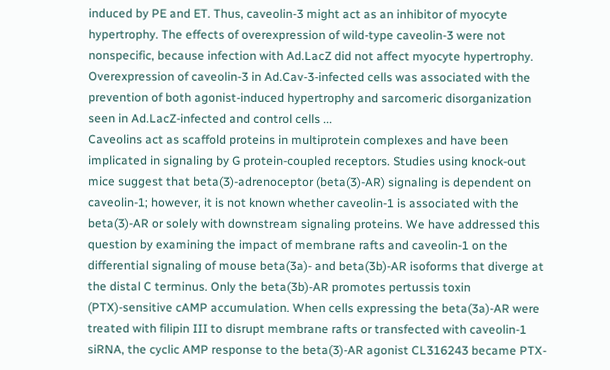induced by PE and ET. Thus, caveolin-3 might act as an inhibitor of myocyte hypertrophy. The effects of overexpression of wild-type caveolin-3 were not nonspecific, because infection with Ad.LacZ did not affect myocyte hypertrophy. Overexpression of caveolin-3 in Ad.Cav-3-infected cells was associated with the prevention of both agonist-induced hypertrophy and sarcomeric disorganization seen in Ad.LacZ-infected and control cells ...
Caveolins act as scaffold proteins in multiprotein complexes and have been implicated in signaling by G protein-coupled receptors. Studies using knock-out mice suggest that beta(3)-adrenoceptor (beta(3)-AR) signaling is dependent on caveolin-1; however, it is not known whether caveolin-1 is associated with the beta(3)-AR or solely with downstream signaling proteins. We have addressed this question by examining the impact of membrane rafts and caveolin-1 on the differential signaling of mouse beta(3a)- and beta(3b)-AR isoforms that diverge at the distal C terminus. Only the beta(3b)-AR promotes pertussis toxin (PTX)-sensitive cAMP accumulation. When cells expressing the beta(3a)-AR were treated with filipin III to disrupt membrane rafts or transfected with caveolin-1 siRNA, the cyclic AMP response to the beta(3)-AR agonist CL316243 became PTX-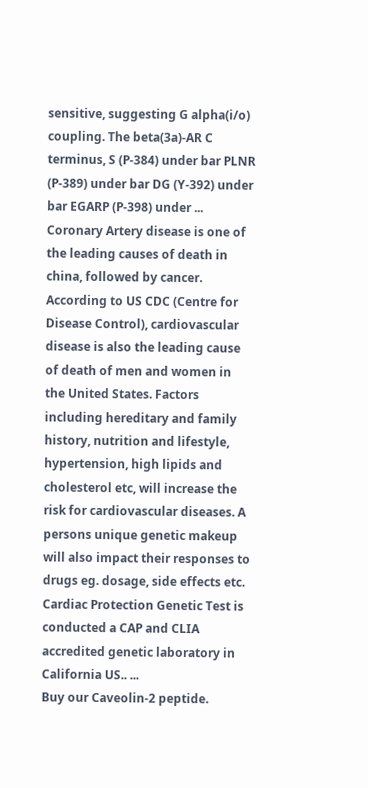sensitive, suggesting G alpha(i/o) coupling. The beta(3a)-AR C terminus, S (P-384) under bar PLNR (P-389) under bar DG (Y-392) under bar EGARP (P-398) under ...
Coronary Artery disease is one of the leading causes of death in china, followed by cancer. According to US CDC (Centre for Disease Control), cardiovascular disease is also the leading cause of death of men and women in the United States. Factors including hereditary and family history, nutrition and lifestyle, hypertension, high lipids and cholesterol etc, will increase the risk for cardiovascular diseases. A persons unique genetic makeup will also impact their responses to drugs eg. dosage, side effects etc. Cardiac Protection Genetic Test is conducted a CAP and CLIA accredited genetic laboratory in California US.. ...
Buy our Caveolin-2 peptide.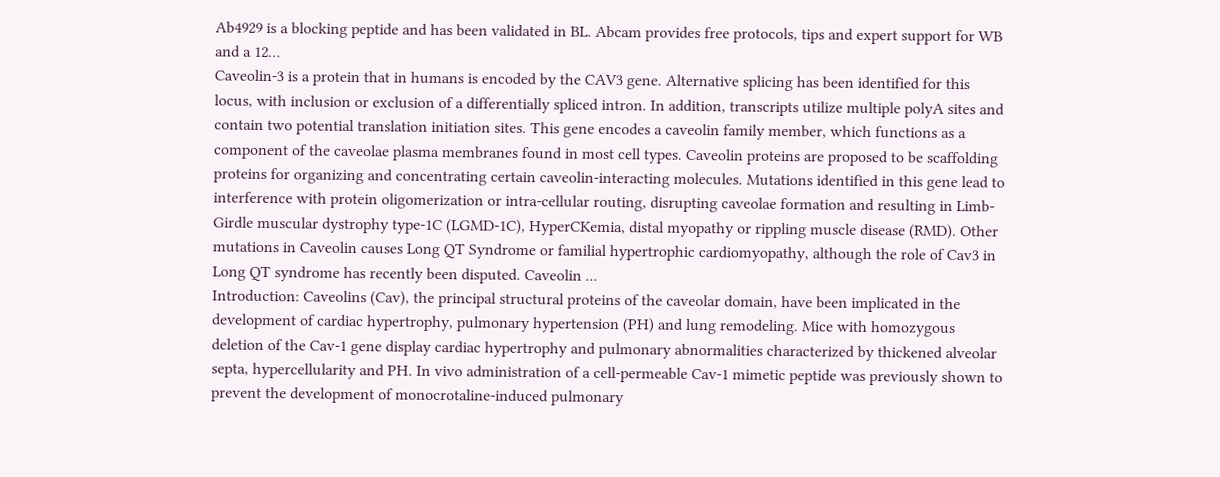Ab4929 is a blocking peptide and has been validated in BL. Abcam provides free protocols, tips and expert support for WB and a 12…
Caveolin-3 is a protein that in humans is encoded by the CAV3 gene. Alternative splicing has been identified for this locus, with inclusion or exclusion of a differentially spliced intron. In addition, transcripts utilize multiple polyA sites and contain two potential translation initiation sites. This gene encodes a caveolin family member, which functions as a component of the caveolae plasma membranes found in most cell types. Caveolin proteins are proposed to be scaffolding proteins for organizing and concentrating certain caveolin-interacting molecules. Mutations identified in this gene lead to interference with protein oligomerization or intra-cellular routing, disrupting caveolae formation and resulting in Limb-Girdle muscular dystrophy type-1C (LGMD-1C), HyperCKemia, distal myopathy or rippling muscle disease (RMD). Other mutations in Caveolin causes Long QT Syndrome or familial hypertrophic cardiomyopathy, although the role of Cav3 in Long QT syndrome has recently been disputed. Caveolin ...
Introduction: Caveolins (Cav), the principal structural proteins of the caveolar domain, have been implicated in the development of cardiac hypertrophy, pulmonary hypertension (PH) and lung remodeling. Mice with homozygous deletion of the Cav-1 gene display cardiac hypertrophy and pulmonary abnormalities characterized by thickened alveolar septa, hypercellularity and PH. In vivo administration of a cell-permeable Cav-1 mimetic peptide was previously shown to prevent the development of monocrotaline-induced pulmonary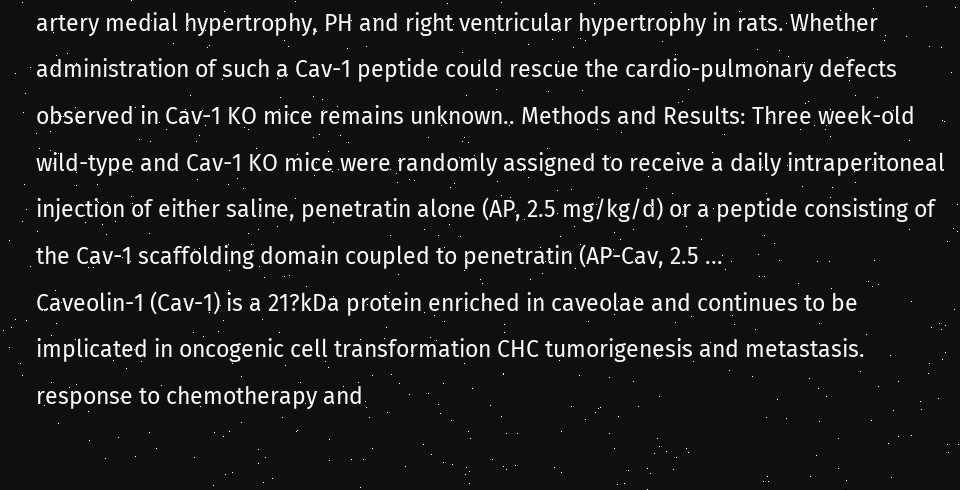artery medial hypertrophy, PH and right ventricular hypertrophy in rats. Whether administration of such a Cav-1 peptide could rescue the cardio-pulmonary defects observed in Cav-1 KO mice remains unknown.. Methods and Results: Three week-old wild-type and Cav-1 KO mice were randomly assigned to receive a daily intraperitoneal injection of either saline, penetratin alone (AP, 2.5 mg/kg/d) or a peptide consisting of the Cav-1 scaffolding domain coupled to penetratin (AP-Cav, 2.5 ...
Caveolin-1 (Cav-1) is a 21?kDa protein enriched in caveolae and continues to be implicated in oncogenic cell transformation CHC tumorigenesis and metastasis. response to chemotherapy and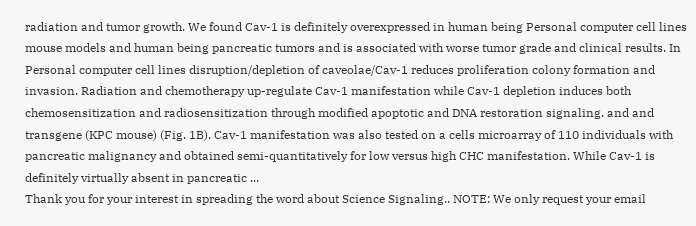radiation and tumor growth. We found Cav-1 is definitely overexpressed in human being Personal computer cell lines mouse models and human being pancreatic tumors and is associated with worse tumor grade and clinical results. In Personal computer cell lines disruption/depletion of caveolae/Cav-1 reduces proliferation colony formation and invasion. Radiation and chemotherapy up-regulate Cav-1 manifestation while Cav-1 depletion induces both chemosensitization and radiosensitization through modified apoptotic and DNA restoration signaling. and and transgene (KPC mouse) (Fig. 1B). Cav-1 manifestation was also tested on a cells microarray of 110 individuals with pancreatic malignancy and obtained semi-quantitatively for low versus high CHC manifestation. While Cav-1 is definitely virtually absent in pancreatic ...
Thank you for your interest in spreading the word about Science Signaling.. NOTE: We only request your email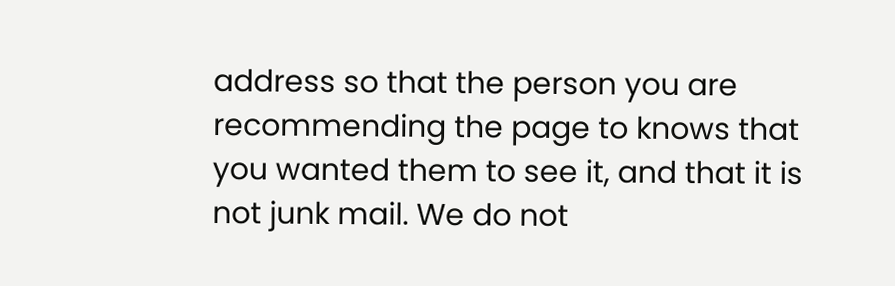address so that the person you are recommending the page to knows that you wanted them to see it, and that it is not junk mail. We do not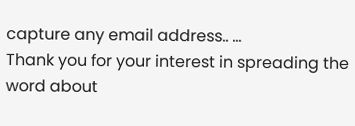capture any email address.. ...
Thank you for your interest in spreading the word about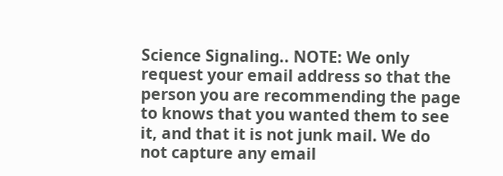Science Signaling.. NOTE: We only request your email address so that the person you are recommending the page to knows that you wanted them to see it, and that it is not junk mail. We do not capture any email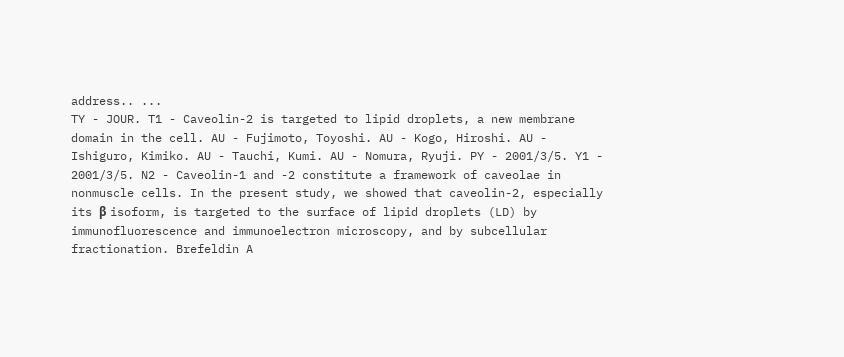address.. ...
TY - JOUR. T1 - Caveolin-2 is targeted to lipid droplets, a new membrane domain in the cell. AU - Fujimoto, Toyoshi. AU - Kogo, Hiroshi. AU - Ishiguro, Kimiko. AU - Tauchi, Kumi. AU - Nomura, Ryuji. PY - 2001/3/5. Y1 - 2001/3/5. N2 - Caveolin-1 and -2 constitute a framework of caveolae in nonmuscle cells. In the present study, we showed that caveolin-2, especially its β isoform, is targeted to the surface of lipid droplets (LD) by immunofluorescence and immunoelectron microscopy, and by subcellular fractionation. Brefeldin A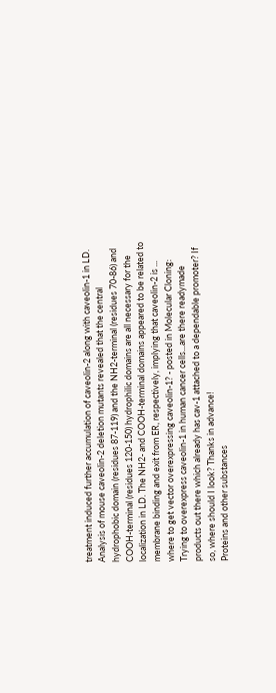treatment induced further accumulation of caveolin-2 along with caveolin-1 in LD. Analysis of mouse caveolin-2 deletion mutants revealed that the central hydrophobic domain (residues 87-119) and the NH2-terminal (residues 70-86) and COOH-terminal (residues 120-150) hydrophilic domains are all necessary for the localization in LD. The NH2- and COOH-terminal domains appeared to be related to membrane binding and exit from ER, respectively, implying that caveolin-2 is ...
where to get vector overexpressing caveolin-1? - posted in Molecular Cloning: Trying to overexpress caveolin-1 in human cancer cells...are there readymade products out there which already has cav-1 attached to a dependable promoter? If so, where should I look? Thanks in advance!
Proteins and other substances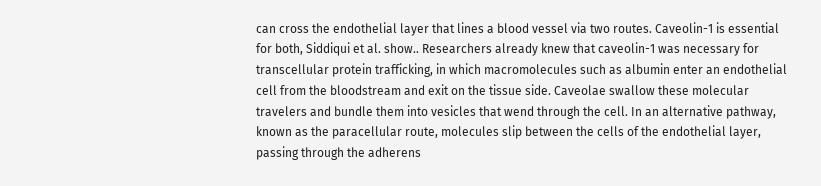can cross the endothelial layer that lines a blood vessel via two routes. Caveolin-1 is essential for both, Siddiqui et al. show.. Researchers already knew that caveolin-1 was necessary for transcellular protein trafficking, in which macromolecules such as albumin enter an endothelial cell from the bloodstream and exit on the tissue side. Caveolae swallow these molecular travelers and bundle them into vesicles that wend through the cell. In an alternative pathway, known as the paracellular route, molecules slip between the cells of the endothelial layer, passing through the adherens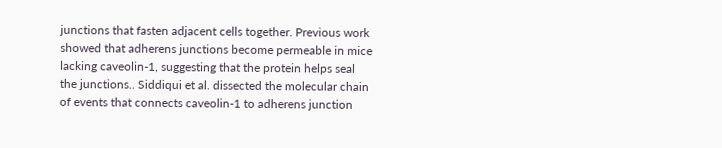junctions that fasten adjacent cells together. Previous work showed that adherens junctions become permeable in mice lacking caveolin-1, suggesting that the protein helps seal the junctions.. Siddiqui et al. dissected the molecular chain of events that connects caveolin-1 to adherens junction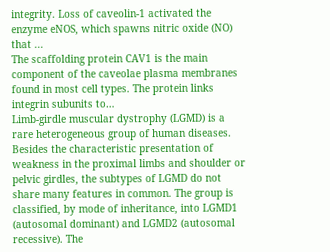integrity. Loss of caveolin-1 activated the enzyme eNOS, which spawns nitric oxide (NO) that ...
The scaffolding protein CAV1 is the main component of the caveolae plasma membranes found in most cell types. The protein links integrin subunits to…
Limb-girdle muscular dystrophy (LGMD) is a rare heterogeneous group of human diseases. Besides the characteristic presentation of weakness in the proximal limbs and shoulder or pelvic girdles, the subtypes of LGMD do not share many features in common. The group is classified, by mode of inheritance, into LGMD1 (autosomal dominant) and LGMD2 (autosomal recessive). The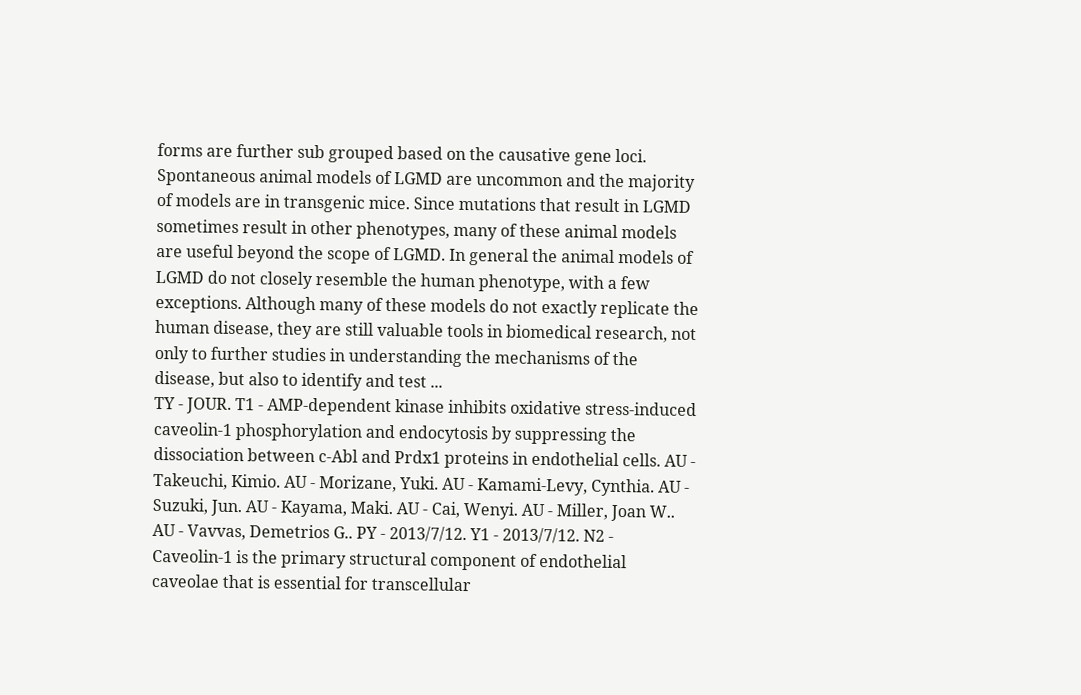forms are further sub grouped based on the causative gene loci. Spontaneous animal models of LGMD are uncommon and the majority of models are in transgenic mice. Since mutations that result in LGMD sometimes result in other phenotypes, many of these animal models are useful beyond the scope of LGMD. In general the animal models of LGMD do not closely resemble the human phenotype, with a few exceptions. Although many of these models do not exactly replicate the human disease, they are still valuable tools in biomedical research, not only to further studies in understanding the mechanisms of the disease, but also to identify and test ...
TY - JOUR. T1 - AMP-dependent kinase inhibits oxidative stress-induced caveolin-1 phosphorylation and endocytosis by suppressing the dissociation between c-Abl and Prdx1 proteins in endothelial cells. AU - Takeuchi, Kimio. AU - Morizane, Yuki. AU - Kamami-Levy, Cynthia. AU - Suzuki, Jun. AU - Kayama, Maki. AU - Cai, Wenyi. AU - Miller, Joan W.. AU - Vavvas, Demetrios G.. PY - 2013/7/12. Y1 - 2013/7/12. N2 - Caveolin-1 is the primary structural component of endothelial caveolae that is essential for transcellular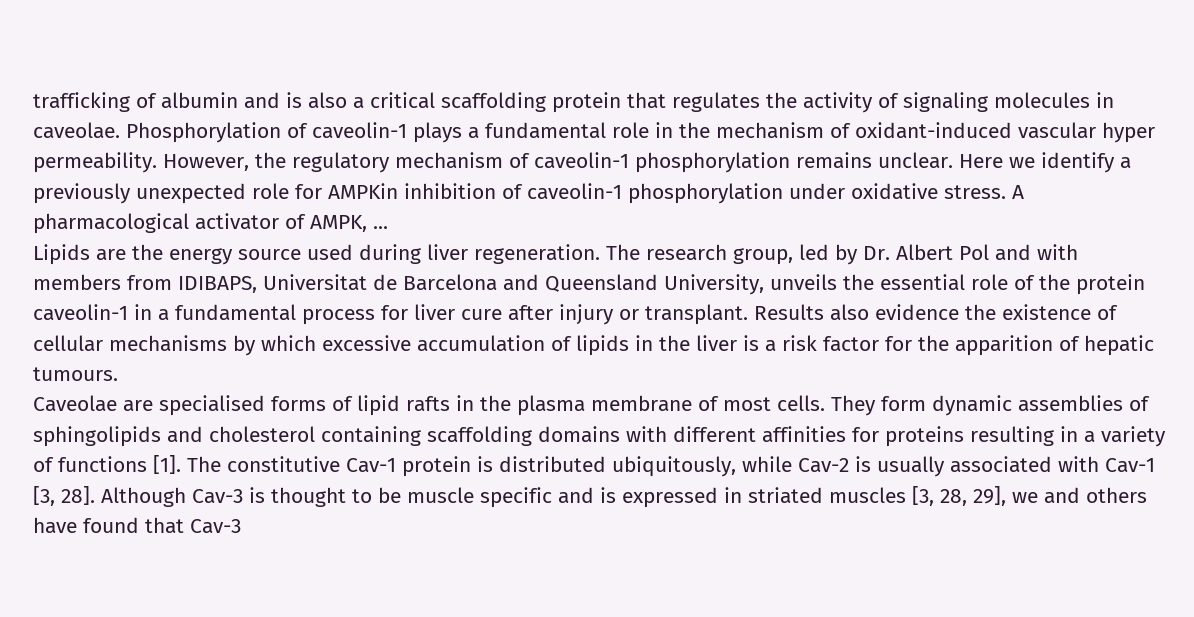trafficking of albumin and is also a critical scaffolding protein that regulates the activity of signaling molecules in caveolae. Phosphorylation of caveolin-1 plays a fundamental role in the mechanism of oxidant-induced vascular hyper permeability. However, the regulatory mechanism of caveolin-1 phosphorylation remains unclear. Here we identify a previously unexpected role for AMPKin inhibition of caveolin-1 phosphorylation under oxidative stress. A pharmacological activator of AMPK, ...
Lipids are the energy source used during liver regeneration. The research group, led by Dr. Albert Pol and with members from IDIBAPS, Universitat de Barcelona and Queensland University, unveils the essential role of the protein caveolin-1 in a fundamental process for liver cure after injury or transplant. Results also evidence the existence of cellular mechanisms by which excessive accumulation of lipids in the liver is a risk factor for the apparition of hepatic tumours.
Caveolae are specialised forms of lipid rafts in the plasma membrane of most cells. They form dynamic assemblies of sphingolipids and cholesterol containing scaffolding domains with different affinities for proteins resulting in a variety of functions [1]. The constitutive Cav-1 protein is distributed ubiquitously, while Cav-2 is usually associated with Cav-1 [3, 28]. Although Cav-3 is thought to be muscle specific and is expressed in striated muscles [3, 28, 29], we and others have found that Cav-3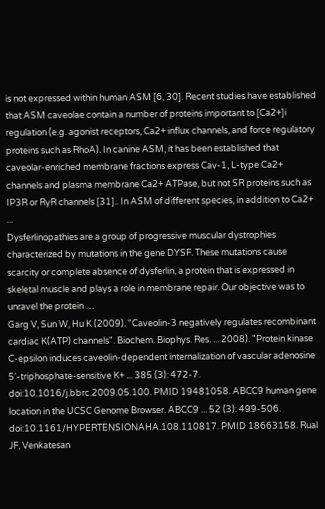is not expressed within human ASM [6, 30]. Recent studies have established that ASM caveolae contain a number of proteins important to [Ca2+]i regulation (e.g. agonist receptors, Ca2+ influx channels, and force regulatory proteins such as RhoA). In canine ASM, it has been established that caveolar-enriched membrane fractions express Cav-1, L-type Ca2+ channels and plasma membrane Ca2+ ATPase, but not SR proteins such as IP3R or RyR channels [31].. In ASM of different species, in addition to Ca2+ ...
Dysferlinopathies are a group of progressive muscular dystrophies characterized by mutations in the gene DYSF. These mutations cause scarcity or complete absence of dysferlin, a protein that is expressed in skeletal muscle and plays a role in membrane repair. Our objective was to unravel the protein …
Garg V, Sun W, Hu K (2009). "Caveolin-3 negatively regulates recombinant cardiac K(ATP) channels". Biochem. Biophys. Res. ... 2008). "Protein kinase C-epsilon induces caveolin-dependent internalization of vascular adenosine 5'-triphosphate-sensitive K+ ... 385 (3): 472-7. doi:10.1016/j.bbrc.2009.05.100. PMID 19481058. ABCC9 human gene location in the UCSC Genome Browser. ABCC9 ... 52 (3): 499-506. doi:10.1161/HYPERTENSIONAHA.108.110817. PMID 18663158. Rual JF, Venkatesan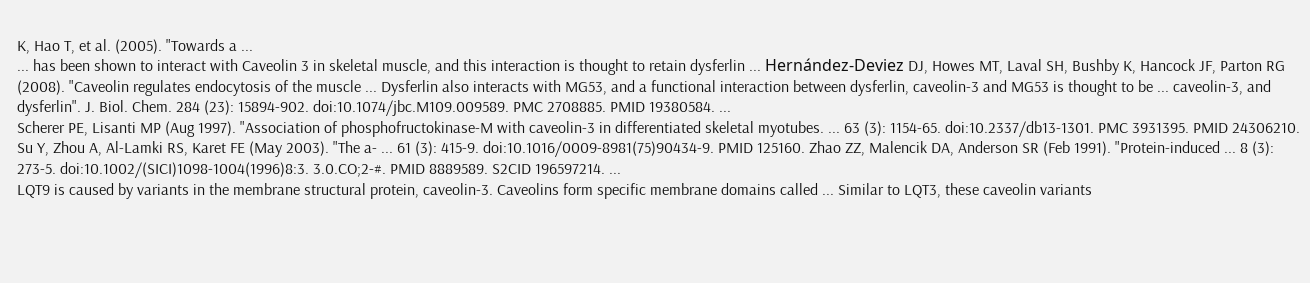K, Hao T, et al. (2005). "Towards a ...
... has been shown to interact with Caveolin 3 in skeletal muscle, and this interaction is thought to retain dysferlin ... Hernández-Deviez DJ, Howes MT, Laval SH, Bushby K, Hancock JF, Parton RG (2008). "Caveolin regulates endocytosis of the muscle ... Dysferlin also interacts with MG53, and a functional interaction between dysferlin, caveolin-3 and MG53 is thought to be ... caveolin-3, and dysferlin". J. Biol. Chem. 284 (23): 15894-902. doi:10.1074/jbc.M109.009589. PMC 2708885. PMID 19380584. ...
Scherer PE, Lisanti MP (Aug 1997). "Association of phosphofructokinase-M with caveolin-3 in differentiated skeletal myotubes. ... 63 (3): 1154-65. doi:10.2337/db13-1301. PMC 3931395. PMID 24306210. Su Y, Zhou A, Al-Lamki RS, Karet FE (May 2003). "The a- ... 61 (3): 415-9. doi:10.1016/0009-8981(75)90434-9. PMID 125160. Zhao ZZ, Malencik DA, Anderson SR (Feb 1991). "Protein-induced ... 8 (3): 273-5. doi:10.1002/(SICI)1098-1004(1996)8:3. 3.0.CO;2-#. PMID 8889589. S2CID 196597214. ...
LQT9 is caused by variants in the membrane structural protein, caveolin-3. Caveolins form specific membrane domains called ... Similar to LQT3, these caveolin variants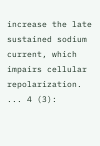increase the late sustained sodium current, which impairs cellular repolarization. ... 4 (3):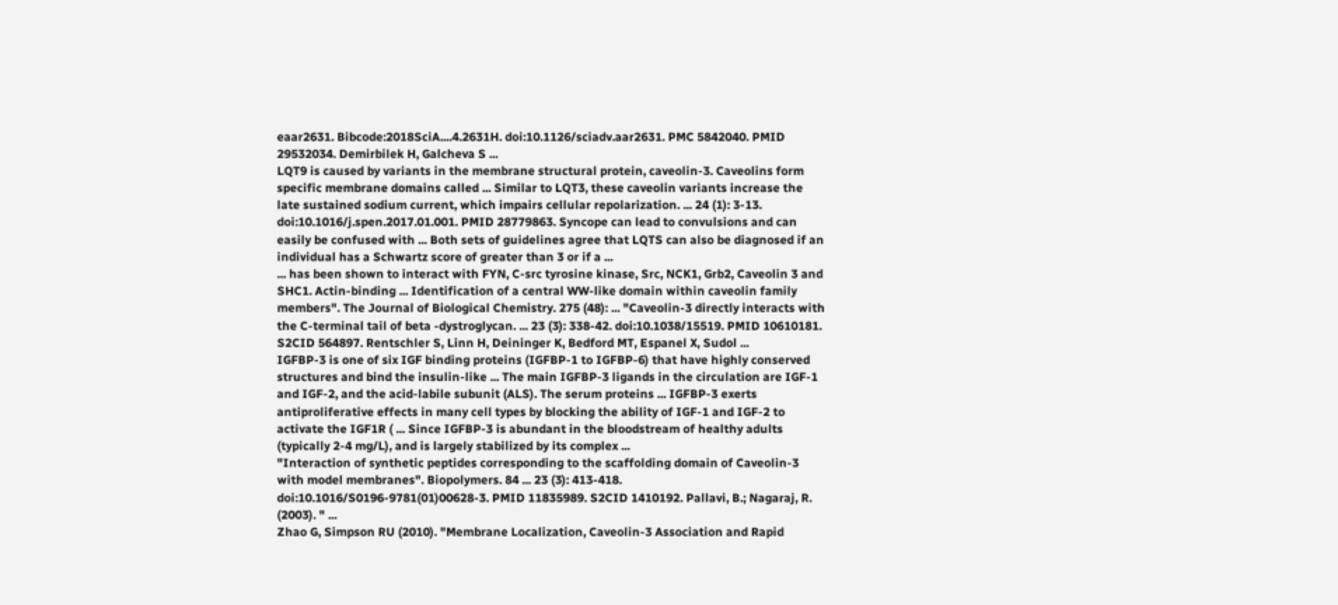eaar2631. Bibcode:2018SciA....4.2631H. doi:10.1126/sciadv.aar2631. PMC 5842040. PMID 29532034. Demirbilek H, Galcheva S ...
LQT9 is caused by variants in the membrane structural protein, caveolin-3. Caveolins form specific membrane domains called ... Similar to LQT3, these caveolin variants increase the late sustained sodium current, which impairs cellular repolarization. ... 24 (1): 3-13. doi:10.1016/j.spen.2017.01.001. PMID 28779863. Syncope can lead to convulsions and can easily be confused with ... Both sets of guidelines agree that LQTS can also be diagnosed if an individual has a Schwartz score of greater than 3 or if a ...
... has been shown to interact with FYN, C-src tyrosine kinase, Src, NCK1, Grb2, Caveolin 3 and SHC1. Actin-binding ... Identification of a central WW-like domain within caveolin family members". The Journal of Biological Chemistry. 275 (48): ... "Caveolin-3 directly interacts with the C-terminal tail of beta -dystroglycan. ... 23 (3): 338-42. doi:10.1038/15519. PMID 10610181. S2CID 564897. Rentschler S, Linn H, Deininger K, Bedford MT, Espanel X, Sudol ...
IGFBP-3 is one of six IGF binding proteins (IGFBP-1 to IGFBP-6) that have highly conserved structures and bind the insulin-like ... The main IGFBP-3 ligands in the circulation are IGF-1 and IGF-2, and the acid-labile subunit (ALS). The serum proteins ... IGFBP-3 exerts antiproliferative effects in many cell types by blocking the ability of IGF-1 and IGF-2 to activate the IGF1R ( ... Since IGFBP-3 is abundant in the bloodstream of healthy adults (typically 2-4 mg/L), and is largely stabilized by its complex ...
"Interaction of synthetic peptides corresponding to the scaffolding domain of Caveolin-3 with model membranes". Biopolymers. 84 ... 23 (3): 413-418. doi:10.1016/S0196-9781(01)00628-3. PMID 11835989. S2CID 1410192. Pallavi, B.; Nagaraj, R. (2003). " ...
Zhao G, Simpson RU (2010). "Membrane Localization, Caveolin-3 Association and Rapid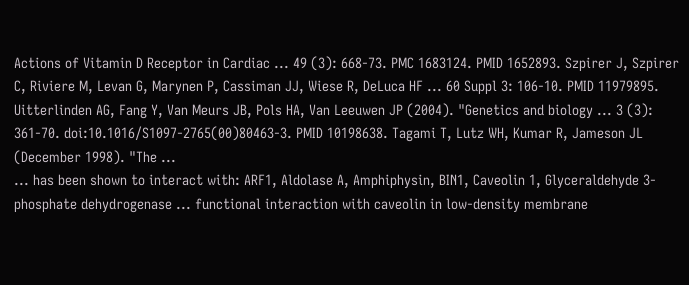Actions of Vitamin D Receptor in Cardiac ... 49 (3): 668-73. PMC 1683124. PMID 1652893. Szpirer J, Szpirer C, Riviere M, Levan G, Marynen P, Cassiman JJ, Wiese R, DeLuca HF ... 60 Suppl 3: 106-10. PMID 11979895. Uitterlinden AG, Fang Y, Van Meurs JB, Pols HA, Van Leeuwen JP (2004). "Genetics and biology ... 3 (3): 361-70. doi:10.1016/S1097-2765(00)80463-3. PMID 10198638. Tagami T, Lutz WH, Kumar R, Jameson JL (December 1998). "The ...
... has been shown to interact with: ARF1, Aldolase A, Amphiphysin, BIN1, Caveolin 1, Glyceraldehyde 3-phosphate dehydrogenase ... functional interaction with caveolin in low-density membrane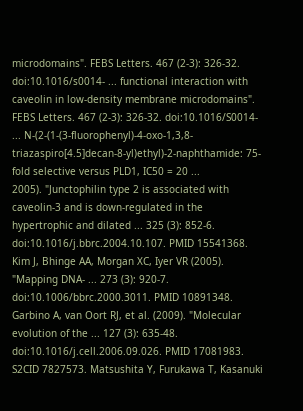microdomains". FEBS Letters. 467 (2-3): 326-32. doi:10.1016/s0014- ... functional interaction with caveolin in low-density membrane microdomains". FEBS Letters. 467 (2-3): 326-32. doi:10.1016/S0014- ... N-(2-(1-(3-fluorophenyl)-4-oxo-1,3,8-triazaspiro[4.5]decan-8-yl)ethyl)-2-naphthamide: 75-fold selective versus PLD1, IC50 = 20 ...
2005). "Junctophilin type 2 is associated with caveolin-3 and is down-regulated in the hypertrophic and dilated ... 325 (3): 852-6. doi:10.1016/j.bbrc.2004.10.107. PMID 15541368. Kim J, Bhinge AA, Morgan XC, Iyer VR (2005). "Mapping DNA- ... 273 (3): 920-7. doi:10.1006/bbrc.2000.3011. PMID 10891348. Garbino A, van Oort RJ, et al. (2009). "Molecular evolution of the ... 127 (3): 635-48. doi:10.1016/j.cell.2006.09.026. PMID 17081983. S2CID 7827573. Matsushita Y, Furukawa T, Kasanuki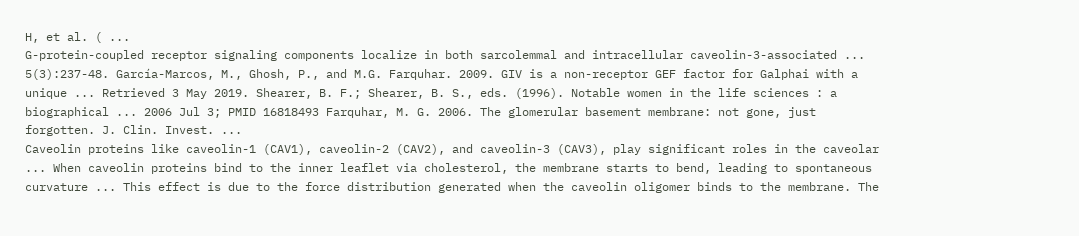H, et al. ( ...
G-protein-coupled receptor signaling components localize in both sarcolemmal and intracellular caveolin-3-associated ... 5(3):237-48. García-Marcos, M., Ghosh, P., and M.G. Farquhar. 2009. GIV is a non-receptor GEF factor for Galphai with a unique ... Retrieved 3 May 2019. Shearer, B. F.; Shearer, B. S., eds. (1996). Notable women in the life sciences : a biographical ... 2006 Jul 3; PMID 16818493 Farquhar, M. G. 2006. The glomerular basement membrane: not gone, just forgotten. J. Clin. Invest. ...
Caveolin proteins like caveolin-1 (CAV1), caveolin-2 (CAV2), and caveolin-3 (CAV3), play significant roles in the caveolar ... When caveolin proteins bind to the inner leaflet via cholesterol, the membrane starts to bend, leading to spontaneous curvature ... This effect is due to the force distribution generated when the caveolin oligomer binds to the membrane. The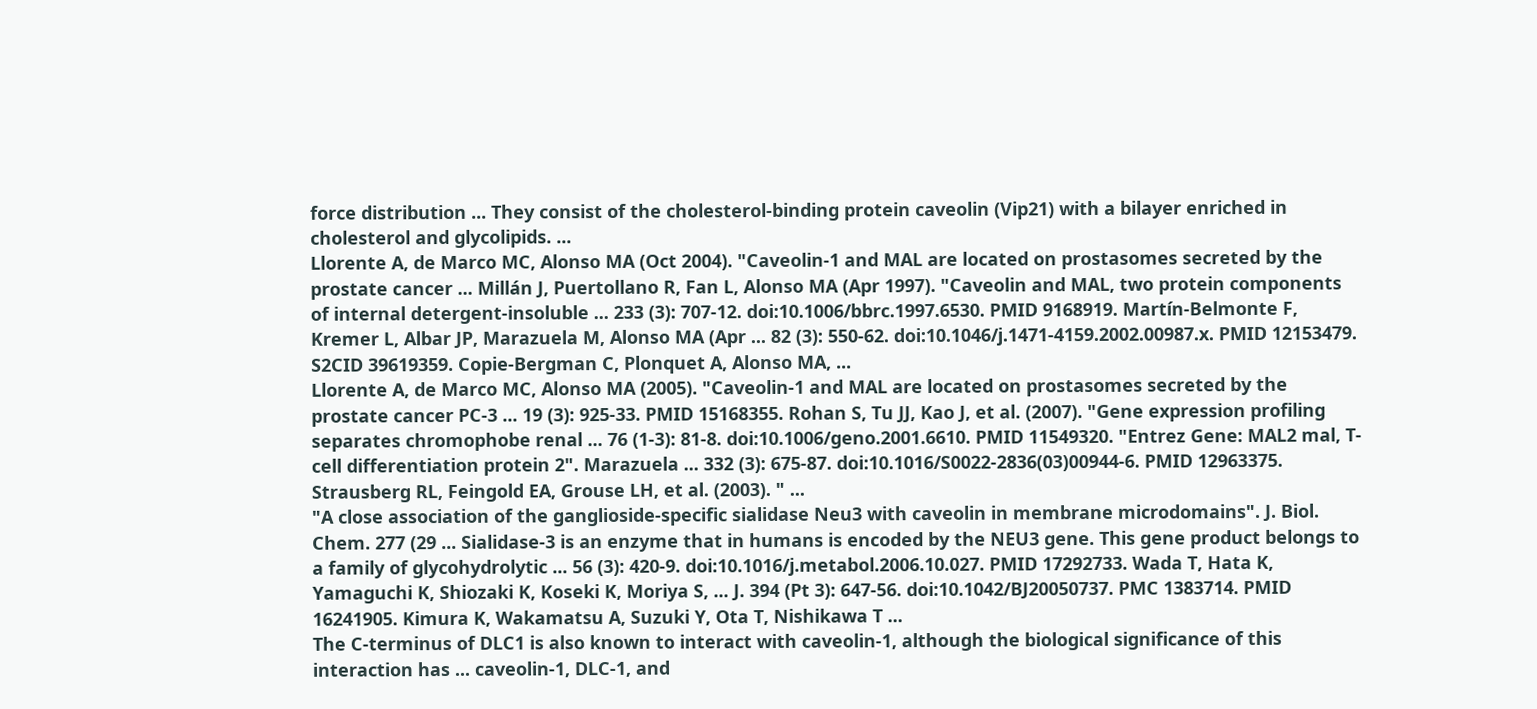force distribution ... They consist of the cholesterol-binding protein caveolin (Vip21) with a bilayer enriched in cholesterol and glycolipids. ...
Llorente A, de Marco MC, Alonso MA (Oct 2004). "Caveolin-1 and MAL are located on prostasomes secreted by the prostate cancer ... Millán J, Puertollano R, Fan L, Alonso MA (Apr 1997). "Caveolin and MAL, two protein components of internal detergent-insoluble ... 233 (3): 707-12. doi:10.1006/bbrc.1997.6530. PMID 9168919. Martín-Belmonte F, Kremer L, Albar JP, Marazuela M, Alonso MA (Apr ... 82 (3): 550-62. doi:10.1046/j.1471-4159.2002.00987.x. PMID 12153479. S2CID 39619359. Copie-Bergman C, Plonquet A, Alonso MA, ...
Llorente A, de Marco MC, Alonso MA (2005). "Caveolin-1 and MAL are located on prostasomes secreted by the prostate cancer PC-3 ... 19 (3): 925-33. PMID 15168355. Rohan S, Tu JJ, Kao J, et al. (2007). "Gene expression profiling separates chromophobe renal ... 76 (1-3): 81-8. doi:10.1006/geno.2001.6610. PMID 11549320. "Entrez Gene: MAL2 mal, T-cell differentiation protein 2". Marazuela ... 332 (3): 675-87. doi:10.1016/S0022-2836(03)00944-6. PMID 12963375. Strausberg RL, Feingold EA, Grouse LH, et al. (2003). " ...
"A close association of the ganglioside-specific sialidase Neu3 with caveolin in membrane microdomains". J. Biol. Chem. 277 (29 ... Sialidase-3 is an enzyme that in humans is encoded by the NEU3 gene. This gene product belongs to a family of glycohydrolytic ... 56 (3): 420-9. doi:10.1016/j.metabol.2006.10.027. PMID 17292733. Wada T, Hata K, Yamaguchi K, Shiozaki K, Koseki K, Moriya S, ... J. 394 (Pt 3): 647-56. doi:10.1042/BJ20050737. PMC 1383714. PMID 16241905. Kimura K, Wakamatsu A, Suzuki Y, Ota T, Nishikawa T ...
The C-terminus of DLC1 is also known to interact with caveolin-1, although the biological significance of this interaction has ... caveolin-1, DLC-1, and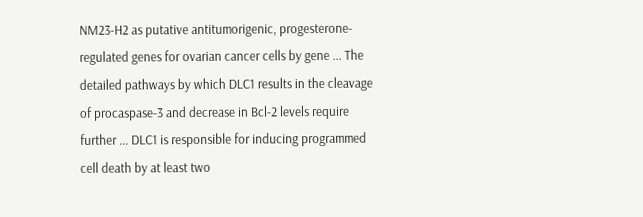NM23-H2 as putative antitumorigenic, progesterone-regulated genes for ovarian cancer cells by gene ... The detailed pathways by which DLC1 results in the cleavage of procaspase-3 and decrease in Bcl-2 levels require further ... DLC1 is responsible for inducing programmed cell death by at least two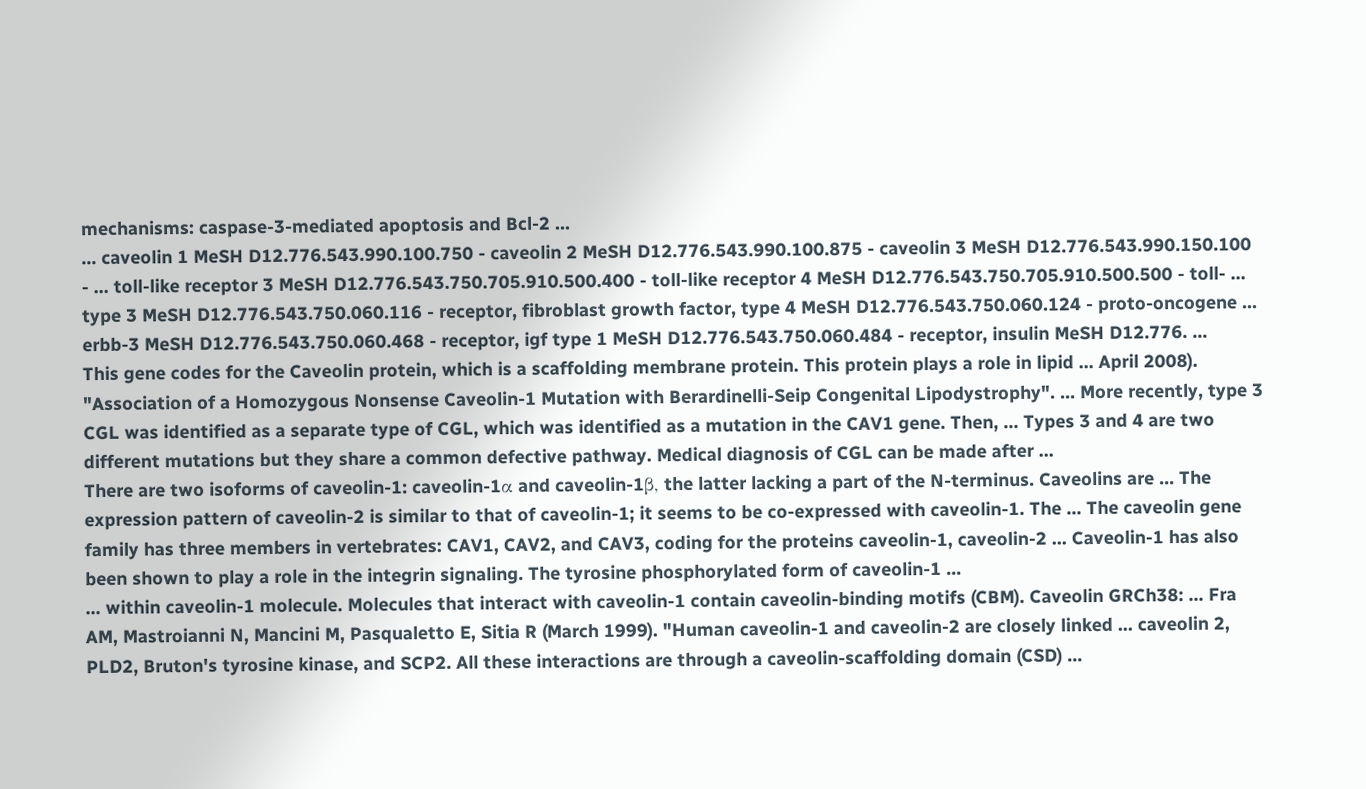mechanisms: caspase-3-mediated apoptosis and Bcl-2 ...
... caveolin 1 MeSH D12.776.543.990.100.750 - caveolin 2 MeSH D12.776.543.990.100.875 - caveolin 3 MeSH D12.776.543.990.150.100 - ... toll-like receptor 3 MeSH D12.776.543.750.705.910.500.400 - toll-like receptor 4 MeSH D12.776.543.750.705.910.500.500 - toll- ... type 3 MeSH D12.776.543.750.060.116 - receptor, fibroblast growth factor, type 4 MeSH D12.776.543.750.060.124 - proto-oncogene ... erbb-3 MeSH D12.776.543.750.060.468 - receptor, igf type 1 MeSH D12.776.543.750.060.484 - receptor, insulin MeSH D12.776. ...
This gene codes for the Caveolin protein, which is a scaffolding membrane protein. This protein plays a role in lipid ... April 2008). "Association of a Homozygous Nonsense Caveolin-1 Mutation with Berardinelli-Seip Congenital Lipodystrophy". ... More recently, type 3 CGL was identified as a separate type of CGL, which was identified as a mutation in the CAV1 gene. Then, ... Types 3 and 4 are two different mutations but they share a common defective pathway. Medical diagnosis of CGL can be made after ...
There are two isoforms of caveolin-1: caveolin-1α and caveolin-1β, the latter lacking a part of the N-terminus. Caveolins are ... The expression pattern of caveolin-2 is similar to that of caveolin-1; it seems to be co-expressed with caveolin-1. The ... The caveolin gene family has three members in vertebrates: CAV1, CAV2, and CAV3, coding for the proteins caveolin-1, caveolin-2 ... Caveolin-1 has also been shown to play a role in the integrin signaling. The tyrosine phosphorylated form of caveolin-1 ...
... within caveolin-1 molecule. Molecules that interact with caveolin-1 contain caveolin-binding motifs (CBM). Caveolin GRCh38: ... Fra AM, Mastroianni N, Mancini M, Pasqualetto E, Sitia R (March 1999). "Human caveolin-1 and caveolin-2 are closely linked ... caveolin 2, PLD2, Bruton's tyrosine kinase, and SCP2. All these interactions are through a caveolin-scaffolding domain (CSD) ...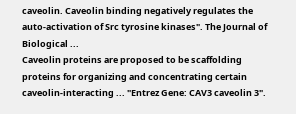caveolin. Caveolin binding negatively regulates the auto-activation of Src tyrosine kinases". The Journal of Biological ...
Caveolin proteins are proposed to be scaffolding proteins for organizing and concentrating certain caveolin-interacting ... "Entrez Gene: CAV3 caveolin 3".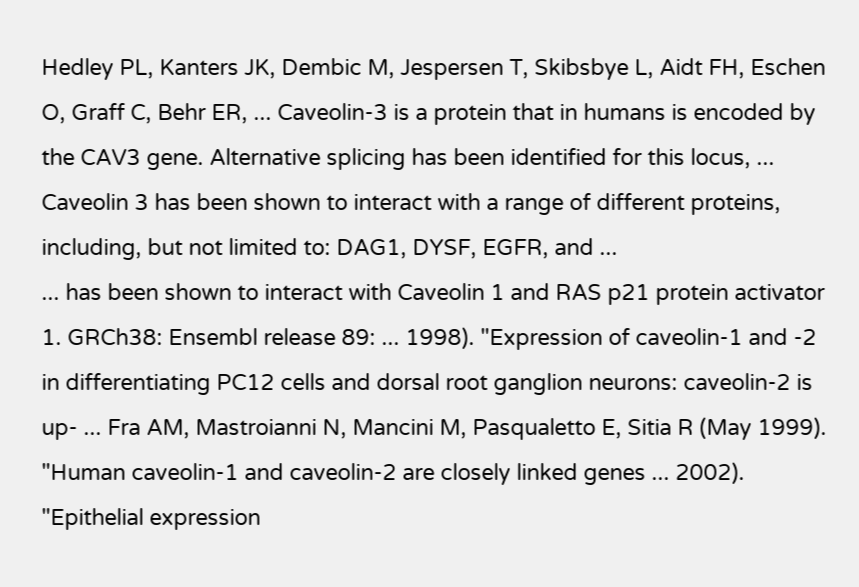Hedley PL, Kanters JK, Dembic M, Jespersen T, Skibsbye L, Aidt FH, Eschen O, Graff C, Behr ER, ... Caveolin-3 is a protein that in humans is encoded by the CAV3 gene. Alternative splicing has been identified for this locus, ... Caveolin 3 has been shown to interact with a range of different proteins, including, but not limited to: DAG1, DYSF, EGFR, and ...
... has been shown to interact with Caveolin 1 and RAS p21 protein activator 1. GRCh38: Ensembl release 89: ... 1998). "Expression of caveolin-1 and -2 in differentiating PC12 cells and dorsal root ganglion neurons: caveolin-2 is up- ... Fra AM, Mastroianni N, Mancini M, Pasqualetto E, Sitia R (May 1999). "Human caveolin-1 and caveolin-2 are closely linked genes ... 2002). "Epithelial expression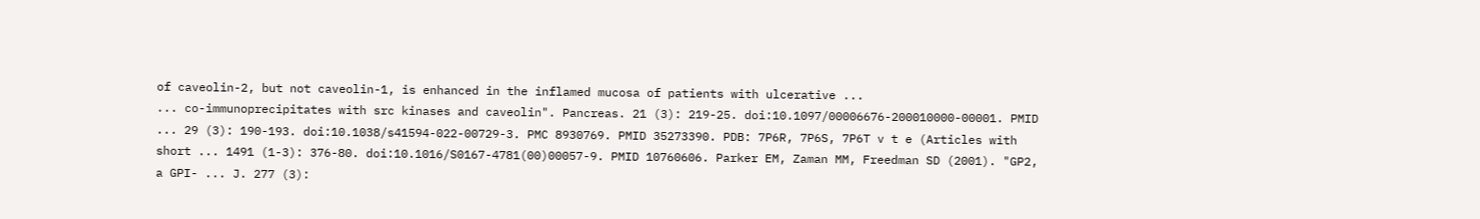of caveolin-2, but not caveolin-1, is enhanced in the inflamed mucosa of patients with ulcerative ...
... co-immunoprecipitates with src kinases and caveolin". Pancreas. 21 (3): 219-25. doi:10.1097/00006676-200010000-00001. PMID ... 29 (3): 190-193. doi:10.1038/s41594-022-00729-3. PMC 8930769. PMID 35273390. PDB: 7P6R, 7P6S, 7P6T v t e (Articles with short ... 1491 (1-3): 376-80. doi:10.1016/S0167-4781(00)00057-9. PMID 10760606. Parker EM, Zaman MM, Freedman SD (2001). "GP2, a GPI- ... J. 277 (3):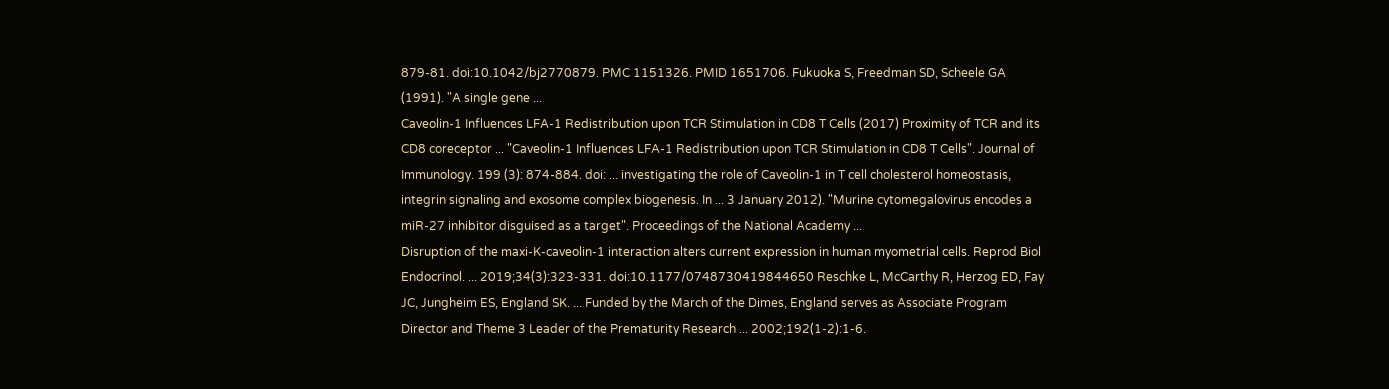879-81. doi:10.1042/bj2770879. PMC 1151326. PMID 1651706. Fukuoka S, Freedman SD, Scheele GA (1991). "A single gene ...
Caveolin-1 Influences LFA-1 Redistribution upon TCR Stimulation in CD8 T Cells (2017) Proximity of TCR and its CD8 coreceptor ... "Caveolin-1 Influences LFA-1 Redistribution upon TCR Stimulation in CD8 T Cells". Journal of Immunology. 199 (3): 874-884. doi: ... investigating the role of Caveolin-1 in T cell cholesterol homeostasis, integrin signaling and exosome complex biogenesis. In ... 3 January 2012). "Murine cytomegalovirus encodes a miR-27 inhibitor disguised as a target". Proceedings of the National Academy ...
Disruption of the maxi-K-caveolin-1 interaction alters current expression in human myometrial cells. Reprod Biol Endocrinol. ... 2019;34(3):323-331. doi:10.1177/0748730419844650 Reschke L, McCarthy R, Herzog ED, Fay JC, Jungheim ES, England SK. ... Funded by the March of the Dimes, England serves as Associate Program Director and Theme 3 Leader of the Prematurity Research ... 2002;192(1-2):1-6.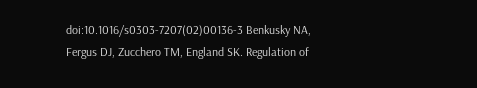doi:10.1016/s0303-7207(02)00136-3 Benkusky NA, Fergus DJ, Zucchero TM, England SK. Regulation of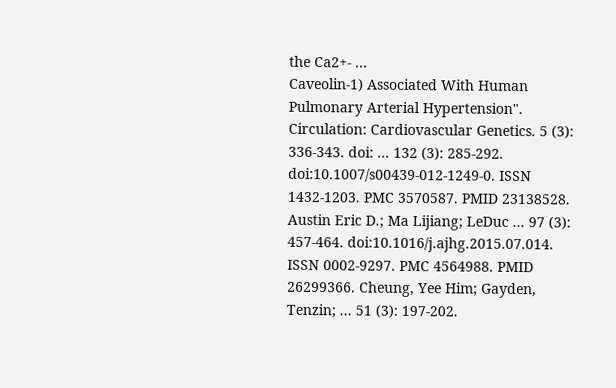the Ca2+- ...
Caveolin-1) Associated With Human Pulmonary Arterial Hypertension". Circulation: Cardiovascular Genetics. 5 (3): 336-343. doi: ... 132 (3): 285-292. doi:10.1007/s00439-012-1249-0. ISSN 1432-1203. PMC 3570587. PMID 23138528. Austin Eric D.; Ma Lijiang; LeDuc ... 97 (3): 457-464. doi:10.1016/j.ajhg.2015.07.014. ISSN 0002-9297. PMC 4564988. PMID 26299366. Cheung, Yee Him; Gayden, Tenzin; ... 51 (3): 197-202.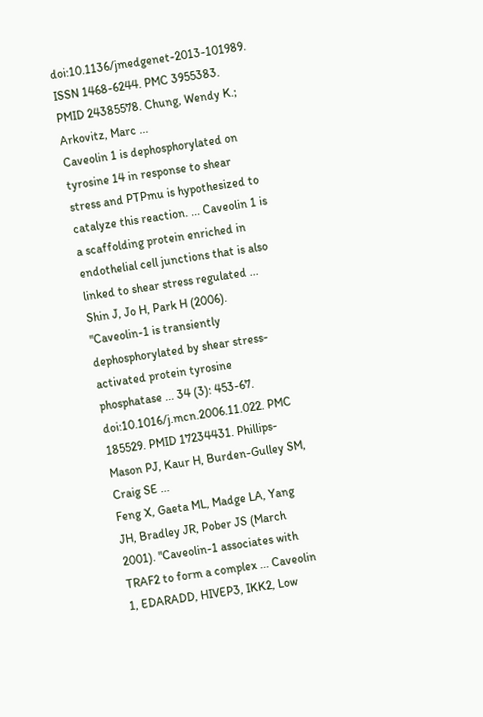doi:10.1136/jmedgenet-2013-101989. ISSN 1468-6244. PMC 3955383. PMID 24385578. Chung, Wendy K.; Arkovitz, Marc ...
Caveolin 1 is dephosphorylated on tyrosine 14 in response to shear stress and PTPmu is hypothesized to catalyze this reaction. ... Caveolin 1 is a scaffolding protein enriched in endothelial cell junctions that is also linked to shear stress regulated ... Shin J, Jo H, Park H (2006). "Caveolin-1 is transiently dephosphorylated by shear stress-activated protein tyrosine phosphatase ... 34 (3): 453-67. doi:10.1016/j.mcn.2006.11.022. PMC 185529. PMID 17234431. Phillips-Mason PJ, Kaur H, Burden-Gulley SM, Craig SE ...
Feng X, Gaeta ML, Madge LA, Yang JH, Bradley JR, Pober JS (March 2001). "Caveolin-1 associates with TRAF2 to form a complex ... Caveolin 1, EDARADD, HIVEP3, IKK2, Low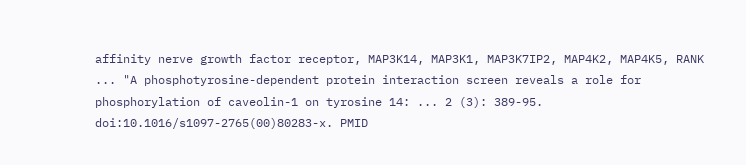affinity nerve growth factor receptor, MAP3K14, MAP3K1, MAP3K7IP2, MAP4K2, MAP4K5, RANK ... "A phosphotyrosine-dependent protein interaction screen reveals a role for phosphorylation of caveolin-1 on tyrosine 14: ... 2 (3): 389-95. doi:10.1016/s1097-2765(00)80283-x. PMID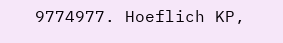9774977. Hoeflich KP,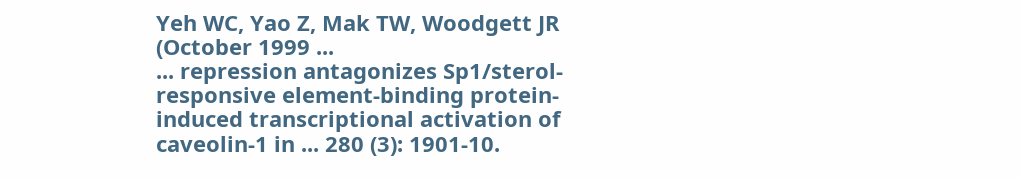Yeh WC, Yao Z, Mak TW, Woodgett JR (October 1999 ...
... repression antagonizes Sp1/sterol-responsive element-binding protein-induced transcriptional activation of caveolin-1 in ... 280 (3): 1901-10.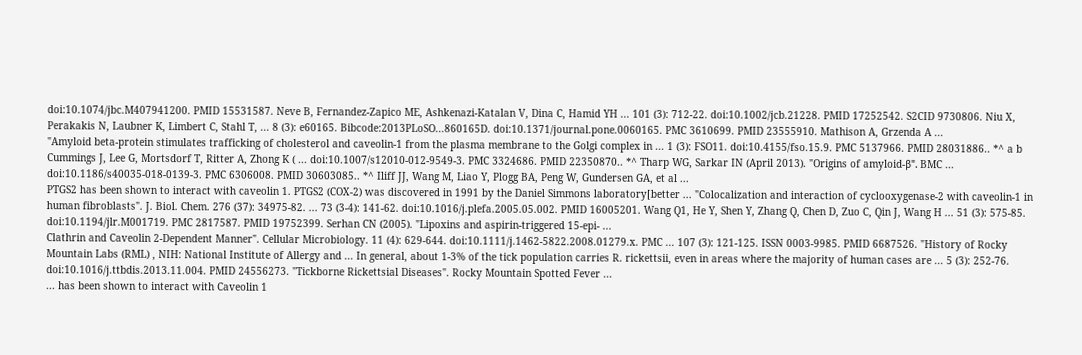doi:10.1074/jbc.M407941200. PMID 15531587. Neve B, Fernandez-Zapico ME, Ashkenazi-Katalan V, Dina C, Hamid YH ... 101 (3): 712-22. doi:10.1002/jcb.21228. PMID 17252542. S2CID 9730806. Niu X, Perakakis N, Laubner K, Limbert C, Stahl T, ... 8 (3): e60165. Bibcode:2013PLoSO...860165D. doi:10.1371/journal.pone.0060165. PMC 3610699. PMID 23555910. Mathison A, Grzenda A ...
"Amyloid beta-protein stimulates trafficking of cholesterol and caveolin-1 from the plasma membrane to the Golgi complex in ... 1 (3): FSO11. doi:10.4155/fso.15.9. PMC 5137966. PMID 28031886.. *^ a b Cummings J, Lee G, Mortsdorf T, Ritter A, Zhong K ( ... doi:10.1007/s12010-012-9549-3. PMC 3324686. PMID 22350870.. *^ Tharp WG, Sarkar IN (April 2013). "Origins of amyloid-β". BMC ... doi:10.1186/s40035-018-0139-3. PMC 6306008. PMID 30603085.. *^ Iliff JJ, Wang M, Liao Y, Plogg BA, Peng W, Gundersen GA, et al ...
PTGS2 has been shown to interact with caveolin 1. PTGS2 (COX-2) was discovered in 1991 by the Daniel Simmons laboratory[better ... "Colocalization and interaction of cyclooxygenase-2 with caveolin-1 in human fibroblasts". J. Biol. Chem. 276 (37): 34975-82. ... 73 (3-4): 141-62. doi:10.1016/j.plefa.2005.05.002. PMID 16005201. Wang Q1, He Y, Shen Y, Zhang Q, Chen D, Zuo C, Qin J, Wang H ... 51 (3): 575-85. doi:10.1194/jlr.M001719. PMC 2817587. PMID 19752399. Serhan CN (2005). "Lipoxins and aspirin-triggered 15-epi- ...
Clathrin and Caveolin 2-Dependent Manner". Cellular Microbiology. 11 (4): 629-644. doi:10.1111/j.1462-5822.2008.01279.x. PMC ... 107 (3): 121-125. ISSN 0003-9985. PMID 6687526. "History of Rocky Mountain Labs (RML) , NIH: National Institute of Allergy and ... In general, about 1-3% of the tick population carries R. rickettsii, even in areas where the majority of human cases are ... 5 (3): 252-76. doi:10.1016/j.ttbdis.2013.11.004. PMID 24556273. "Tickborne Rickettsial Diseases". Rocky Mountain Spotted Fever ...
... has been shown to interact with Caveolin 1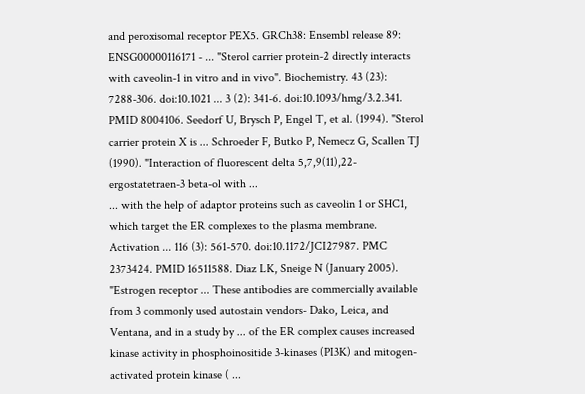and peroxisomal receptor PEX5. GRCh38: Ensembl release 89: ENSG00000116171 - ... "Sterol carrier protein-2 directly interacts with caveolin-1 in vitro and in vivo". Biochemistry. 43 (23): 7288-306. doi:10.1021 ... 3 (2): 341-6. doi:10.1093/hmg/3.2.341. PMID 8004106. Seedorf U, Brysch P, Engel T, et al. (1994). "Sterol carrier protein X is ... Schroeder F, Butko P, Nemecz G, Scallen TJ (1990). "Interaction of fluorescent delta 5,7,9(11),22-ergostatetraen-3 beta-ol with ...
... with the help of adaptor proteins such as caveolin 1 or SHC1, which target the ER complexes to the plasma membrane. Activation ... 116 (3): 561-570. doi:10.1172/JCI27987. PMC 2373424. PMID 16511588. Diaz LK, Sneige N (January 2005). "Estrogen receptor ... These antibodies are commercially available from 3 commonly used autostain vendors- Dako, Leica, and Ventana, and in a study by ... of the ER complex causes increased kinase activity in phosphoinositide 3-kinases (PI3K) and mitogen-activated protein kinase ( ...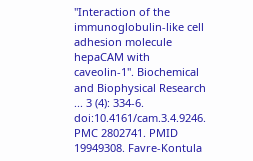"Interaction of the immunoglobulin-like cell adhesion molecule hepaCAM with caveolin-1". Biochemical and Biophysical Research ... 3 (4): 334-6. doi:10.4161/cam.3.4.9246. PMC 2802741. PMID 19949308. Favre-Kontula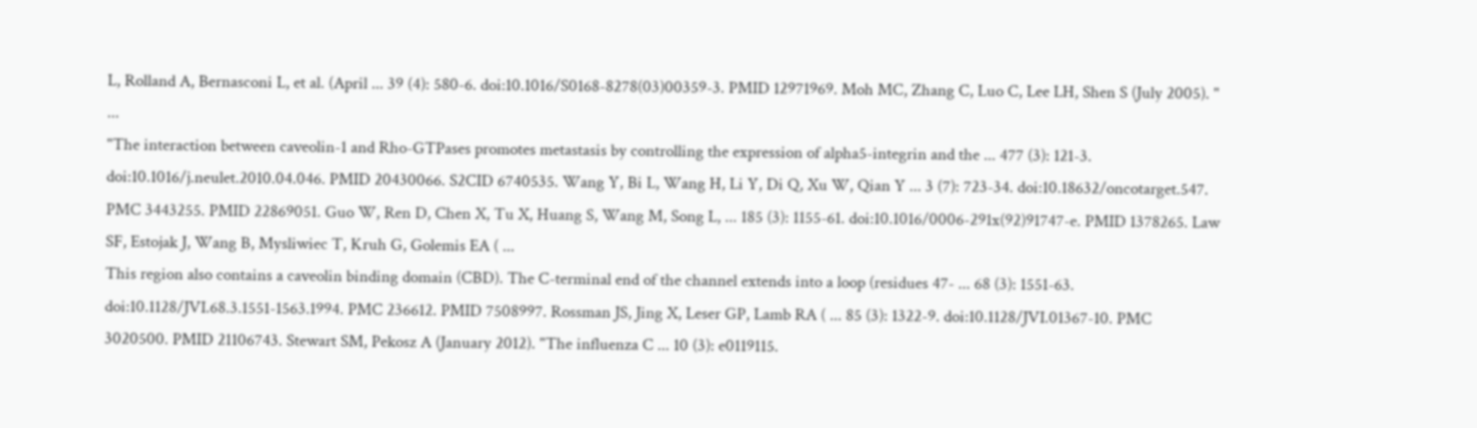L, Rolland A, Bernasconi L, et al. (April ... 39 (4): 580-6. doi:10.1016/S0168-8278(03)00359-3. PMID 12971969. Moh MC, Zhang C, Luo C, Lee LH, Shen S (July 2005). " ...
"The interaction between caveolin-1 and Rho-GTPases promotes metastasis by controlling the expression of alpha5-integrin and the ... 477 (3): 121-3. doi:10.1016/j.neulet.2010.04.046. PMID 20430066. S2CID 6740535. Wang Y, Bi L, Wang H, Li Y, Di Q, Xu W, Qian Y ... 3 (7): 723-34. doi:10.18632/oncotarget.547. PMC 3443255. PMID 22869051. Guo W, Ren D, Chen X, Tu X, Huang S, Wang M, Song L, ... 185 (3): 1155-61. doi:10.1016/0006-291x(92)91747-e. PMID 1378265. Law SF, Estojak J, Wang B, Mysliwiec T, Kruh G, Golemis EA ( ...
This region also contains a caveolin binding domain (CBD). The C-terminal end of the channel extends into a loop (residues 47- ... 68 (3): 1551-63. doi:10.1128/JVI.68.3.1551-1563.1994. PMC 236612. PMID 7508997. Rossman JS, Jing X, Leser GP, Lamb RA ( ... 85 (3): 1322-9. doi:10.1128/JVI.01367-10. PMC 3020500. PMID 21106743. Stewart SM, Pekosz A (January 2012). "The influenza C ... 10 (3): e0119115.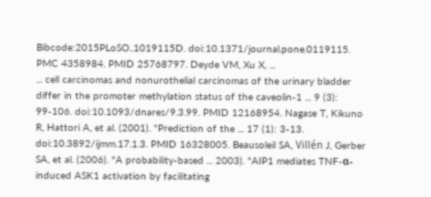Bibcode:2015PLoSO..1019115D. doi:10.1371/journal.pone.0119115. PMC 4358984. PMID 25768797. Deyde VM, Xu X, ...
... cell carcinomas and nonurothelial carcinomas of the urinary bladder differ in the promoter methylation status of the caveolin-1 ... 9 (3): 99-106. doi:10.1093/dnares/9.3.99. PMID 12168954. Nagase T, Kikuno R, Hattori A, et al. (2001). "Prediction of the ... 17 (1): 3-13. doi:10.3892/ijmm.17.1.3. PMID 16328005. Beausoleil SA, Villén J, Gerber SA, et al. (2006). "A probability-based ... 2003). "AIP1 mediates TNF-α-induced ASK1 activation by facilitating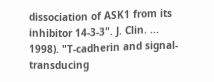dissociation of ASK1 from its inhibitor 14-3-3". J. Clin. ...
1998). "T-cadherin and signal-transducing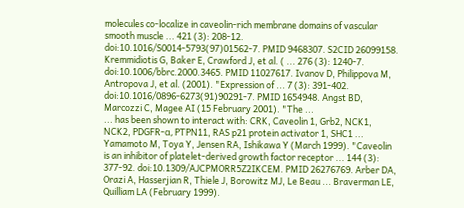molecules co-localize in caveolin-rich membrane domains of vascular smooth muscle ... 421 (3): 208-12. doi:10.1016/S0014-5793(97)01562-7. PMID 9468307. S2CID 26099158. Kremmidiotis G, Baker E, Crawford J, et al. ( ... 276 (3): 1240-7. doi:10.1006/bbrc.2000.3465. PMID 11027617. Ivanov D, Philippova M, Antropova J, et al. (2001). "Expression of ... 7 (3): 391-402. doi:10.1016/0896-6273(91)90291-7. PMID 1654948. Angst BD, Marcozzi C, Magee AI (15 February 2001). "The ...
... has been shown to interact with: CRK, Caveolin 1, Grb2, NCK1, NCK2, PDGFR-α, PTPN11, RAS p21 protein activator 1, SHC1 ... Yamamoto M, Toya Y, Jensen RA, Ishikawa Y (March 1999). "Caveolin is an inhibitor of platelet-derived growth factor receptor ... 144 (3): 377-92. doi:10.1309/AJCPMORR5Z2IKCEM. PMID 26276769. Arber DA, Orazi A, Hasserjian R, Thiele J, Borowitz MJ, Le Beau ... Braverman LE, Quilliam LA (February 1999).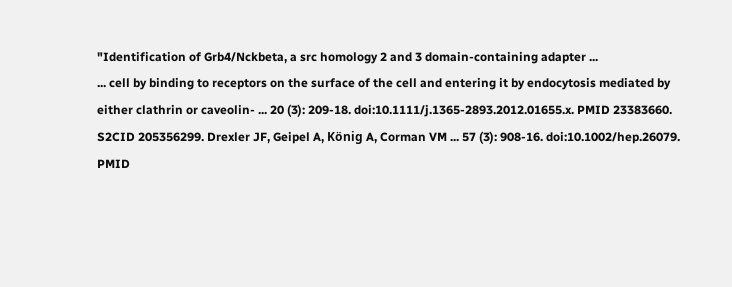"Identification of Grb4/Nckbeta, a src homology 2 and 3 domain-containing adapter ...
... cell by binding to receptors on the surface of the cell and entering it by endocytosis mediated by either clathrin or caveolin- ... 20 (3): 209-18. doi:10.1111/j.1365-2893.2012.01655.x. PMID 23383660. S2CID 205356299. Drexler JF, Geipel A, König A, Corman VM ... 57 (3): 908-16. doi:10.1002/hep.26079. PMID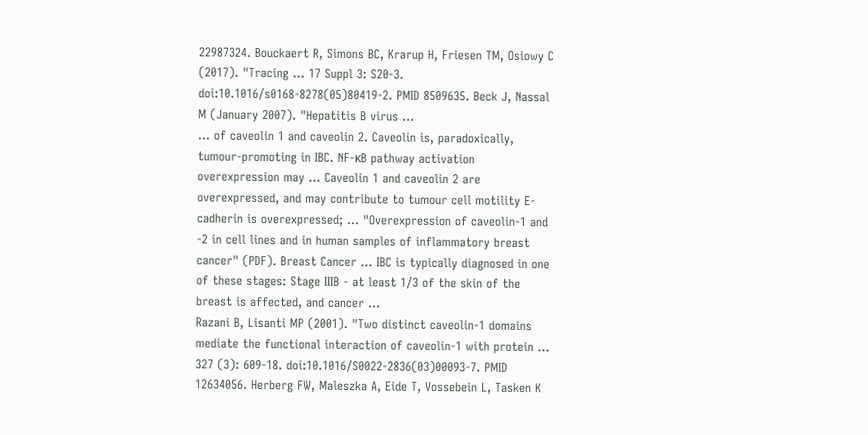22987324. Bouckaert R, Simons BC, Krarup H, Friesen TM, Osiowy C (2017). "Tracing ... 17 Suppl 3: S20-3. doi:10.1016/s0168-8278(05)80419-2. PMID 8509635. Beck J, Nassal M (January 2007). "Hepatitis B virus ...
... of caveolin 1 and caveolin 2. Caveolin is, paradoxically, tumour-promoting in IBC. NF-κB pathway activation overexpression may ... Caveolin 1 and caveolin 2 are overexpressed, and may contribute to tumour cell motility E-cadherin is overexpressed; ... "Overexpression of caveolin-1 and -2 in cell lines and in human samples of inflammatory breast cancer" (PDF). Breast Cancer ... IBC is typically diagnosed in one of these stages: Stage IIIB - at least 1/3 of the skin of the breast is affected, and cancer ...
Razani B, Lisanti MP (2001). "Two distinct caveolin-1 domains mediate the functional interaction of caveolin-1 with protein ... 327 (3): 609-18. doi:10.1016/S0022-2836(03)00093-7. PMID 12634056. Herberg FW, Maleszka A, Eide T, Vossebein L, Tasken K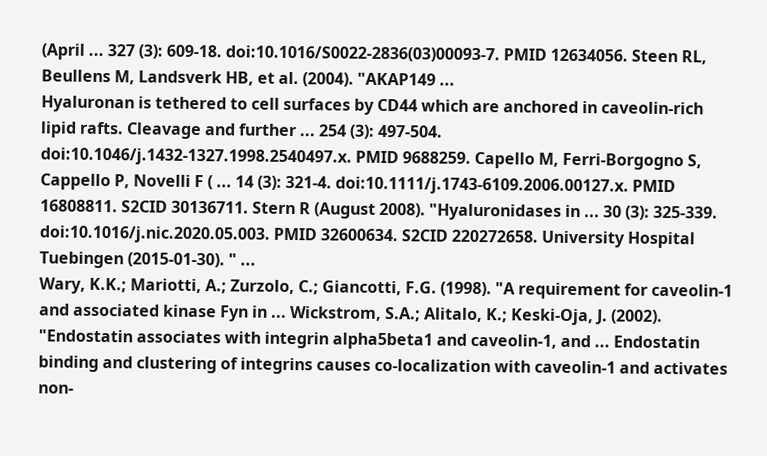(April ... 327 (3): 609-18. doi:10.1016/S0022-2836(03)00093-7. PMID 12634056. Steen RL, Beullens M, Landsverk HB, et al. (2004). "AKAP149 ...
Hyaluronan is tethered to cell surfaces by CD44 which are anchored in caveolin-rich lipid rafts. Cleavage and further ... 254 (3): 497-504. doi:10.1046/j.1432-1327.1998.2540497.x. PMID 9688259. Capello M, Ferri-Borgogno S, Cappello P, Novelli F ( ... 14 (3): 321-4. doi:10.1111/j.1743-6109.2006.00127.x. PMID 16808811. S2CID 30136711. Stern R (August 2008). "Hyaluronidases in ... 30 (3): 325-339. doi:10.1016/j.nic.2020.05.003. PMID 32600634. S2CID 220272658. University Hospital Tuebingen (2015-01-30). " ...
Wary, K.K.; Mariotti, A.; Zurzolo, C.; Giancotti, F.G. (1998). "A requirement for caveolin-1 and associated kinase Fyn in ... Wickstrom, S.A.; Alitalo, K.; Keski-Oja, J. (2002). "Endostatin associates with integrin alpha5beta1 and caveolin-1, and ... Endostatin binding and clustering of integrins causes co-localization with caveolin-1 and activates non-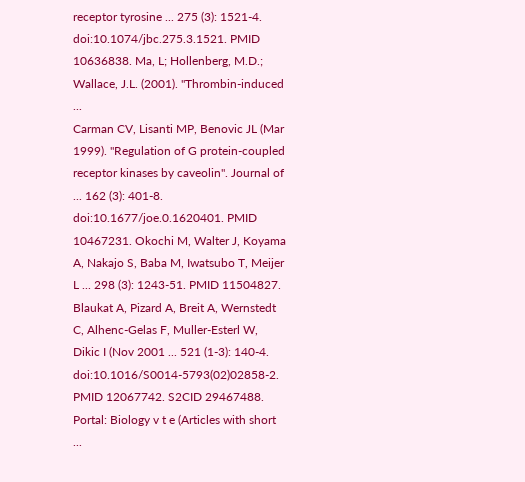receptor tyrosine ... 275 (3): 1521-4. doi:10.1074/jbc.275.3.1521. PMID 10636838. Ma, L; Hollenberg, M.D.; Wallace, J.L. (2001). "Thrombin-induced ...
Carman CV, Lisanti MP, Benovic JL (Mar 1999). "Regulation of G protein-coupled receptor kinases by caveolin". Journal of ... 162 (3): 401-8. doi:10.1677/joe.0.1620401. PMID 10467231. Okochi M, Walter J, Koyama A, Nakajo S, Baba M, Iwatsubo T, Meijer L ... 298 (3): 1243-51. PMID 11504827. Blaukat A, Pizard A, Breit A, Wernstedt C, Alhenc-Gelas F, Muller-Esterl W, Dikic I (Nov 2001 ... 521 (1-3): 140-4. doi:10.1016/S0014-5793(02)02858-2. PMID 12067742. S2CID 29467488. Portal: Biology v t e (Articles with short ...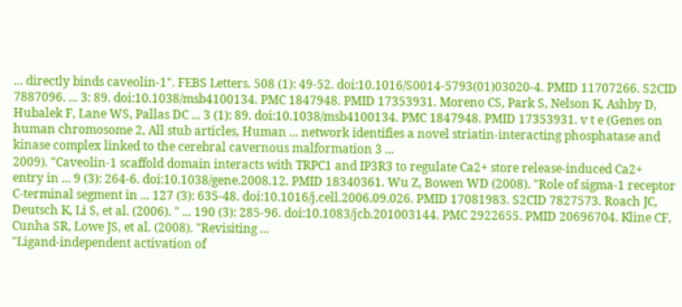... directly binds caveolin-1". FEBS Letters. 508 (1): 49-52. doi:10.1016/S0014-5793(01)03020-4. PMID 11707266. S2CID 7887096. ... 3: 89. doi:10.1038/msb4100134. PMC 1847948. PMID 17353931. Moreno CS, Park S, Nelson K, Ashby D, Hubalek F, Lane WS, Pallas DC ... 3 (1): 89. doi:10.1038/msb4100134. PMC 1847948. PMID 17353931. v t e (Genes on human chromosome 2, All stub articles, Human ... network identifies a novel striatin-interacting phosphatase and kinase complex linked to the cerebral cavernous malformation 3 ...
2009). "Caveolin-1 scaffold domain interacts with TRPC1 and IP3R3 to regulate Ca2+ store release-induced Ca2+ entry in ... 9 (3): 264-6. doi:10.1038/gene.2008.12. PMID 18340361. Wu Z, Bowen WD (2008). "Role of sigma-1 receptor C-terminal segment in ... 127 (3): 635-48. doi:10.1016/j.cell.2006.09.026. PMID 17081983. S2CID 7827573. Roach JC, Deutsch K, Li S, et al. (2006). " ... 190 (3): 285-96. doi:10.1083/jcb.201003144. PMC 2922655. PMID 20696704. Kline CF, Cunha SR, Lowe JS, et al. (2008). "Revisiting ...
"Ligand-independent activation of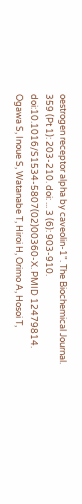oestrogen receptor alpha by caveolin-1". The Biochemical Journal. 359 (Pt 1): 203-210. doi: ... 3 (6): 903-910. doi:10.1016/S1534-5807(02)00360-X. PMID 12479814. Ogawa S, Inoue S, Watanabe T, Hiroi H, Orimo A, Hosoi T,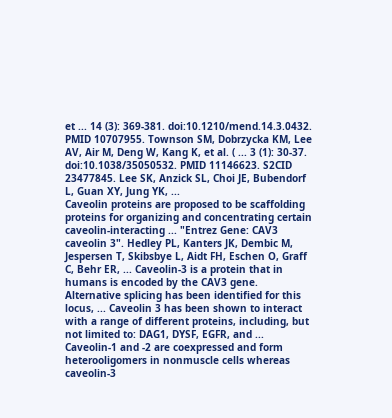et ... 14 (3): 369-381. doi:10.1210/mend.14.3.0432. PMID 10707955. Townson SM, Dobrzycka KM, Lee AV, Air M, Deng W, Kang K, et al. ( ... 3 (1): 30-37. doi:10.1038/35050532. PMID 11146623. S2CID 23477845. Lee SK, Anzick SL, Choi JE, Bubendorf L, Guan XY, Jung YK, ...
Caveolin proteins are proposed to be scaffolding proteins for organizing and concentrating certain caveolin-interacting ... "Entrez Gene: CAV3 caveolin 3". Hedley PL, Kanters JK, Dembic M, Jespersen T, Skibsbye L, Aidt FH, Eschen O, Graff C, Behr ER, ... Caveolin-3 is a protein that in humans is encoded by the CAV3 gene. Alternative splicing has been identified for this locus, ... Caveolin 3 has been shown to interact with a range of different proteins, including, but not limited to: DAG1, DYSF, EGFR, and ...
Caveolin-1 and -2 are coexpressed and form heterooligomers in nonmuscle cells whereas caveolin-3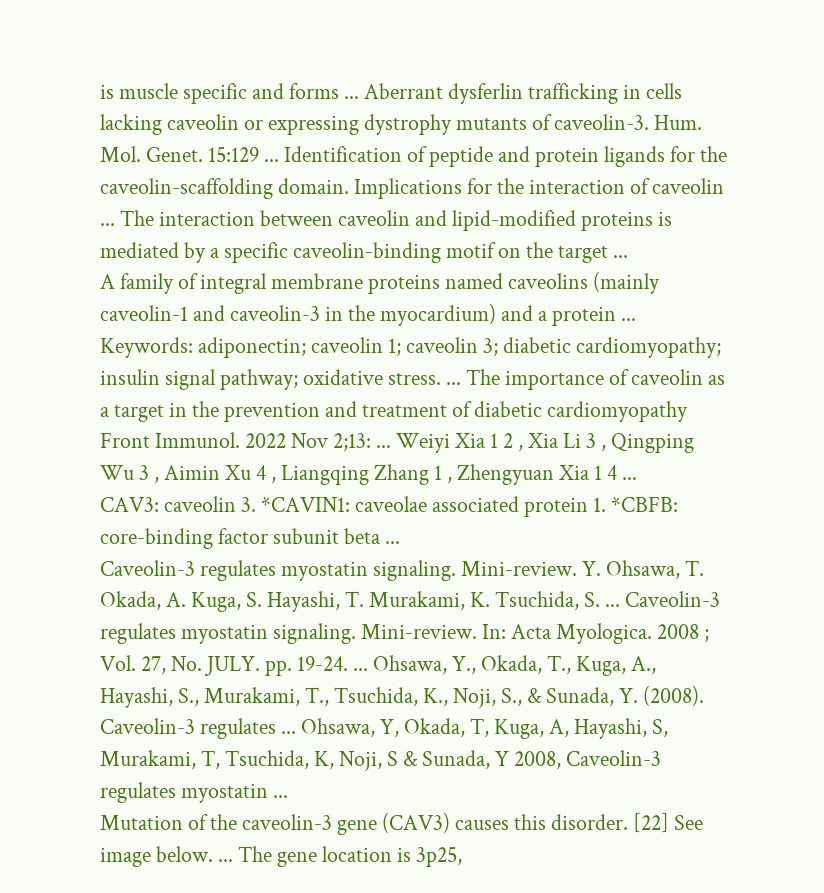is muscle specific and forms ... Aberrant dysferlin trafficking in cells lacking caveolin or expressing dystrophy mutants of caveolin-3. Hum. Mol. Genet. 15:129 ... Identification of peptide and protein ligands for the caveolin-scaffolding domain. Implications for the interaction of caveolin ... The interaction between caveolin and lipid-modified proteins is mediated by a specific caveolin-binding motif on the target ...
A family of integral membrane proteins named caveolins (mainly caveolin-1 and caveolin-3 in the myocardium) and a protein ... Keywords: adiponectin; caveolin 1; caveolin 3; diabetic cardiomyopathy; insulin signal pathway; oxidative stress. ... The importance of caveolin as a target in the prevention and treatment of diabetic cardiomyopathy Front Immunol. 2022 Nov 2;13: ... Weiyi Xia 1 2 , Xia Li 3 , Qingping Wu 3 , Aimin Xu 4 , Liangqing Zhang 1 , Zhengyuan Xia 1 4 ...
CAV3: caveolin 3. *CAVIN1: caveolae associated protein 1. *CBFB: core-binding factor subunit beta ...
Caveolin-3 regulates myostatin signaling. Mini-review. Y. Ohsawa, T. Okada, A. Kuga, S. Hayashi, T. Murakami, K. Tsuchida, S. ... Caveolin-3 regulates myostatin signaling. Mini-review. In: Acta Myologica. 2008 ; Vol. 27, No. JULY. pp. 19-24. ... Ohsawa, Y., Okada, T., Kuga, A., Hayashi, S., Murakami, T., Tsuchida, K., Noji, S., & Sunada, Y. (2008). Caveolin-3 regulates ... Ohsawa, Y, Okada, T, Kuga, A, Hayashi, S, Murakami, T, Tsuchida, K, Noji, S & Sunada, Y 2008, Caveolin-3 regulates myostatin ...
Mutation of the caveolin-3 gene (CAV3) causes this disorder. [22] See image below. ... The gene location is 3p25,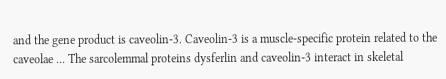and the gene product is caveolin-3. Caveolin-3 is a muscle-specific protein related to the caveolae ... The sarcolemmal proteins dysferlin and caveolin-3 interact in skeletal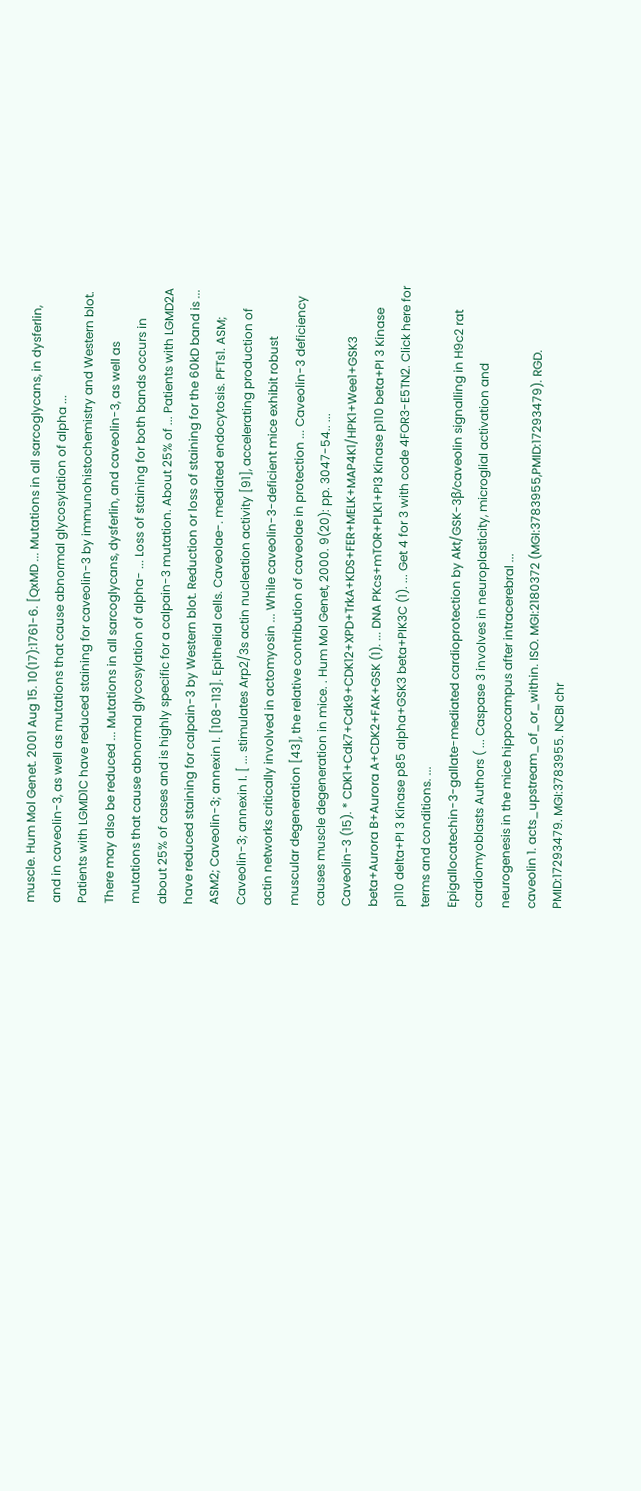muscle. Hum Mol Genet. 2001 Aug 15. 10(17):1761-6. [QxMD ... Mutations in all sarcoglycans, in dysferlin, and in caveolin-3, as well as mutations that cause abnormal glycosylation of alpha ...
Patients with LGMD1C have reduced staining for caveolin-3 by immunohistochemistry and Western blot. There may also be reduced ... Mutations in all sarcoglycans, dysferlin, and caveolin-3, as well as mutations that cause abnormal glycosylation of alpha- ... Loss of staining for both bands occurs in about 25% of cases and is highly specific for a calpain-3 mutation. About 25% of ... Patients with LGMD2A have reduced staining for calpain-3 by Western blot. Reduction or loss of staining for the 60kD band is ...
ASM2; Caveolin-3; annexin I. [108-113]. Epithelial cells. Caveolae-. mediated endocytosis. PFTs1. ASM; Caveolin-3; annexin I. [ ... stimulates Arp2/3s actin nucleation activity [91], accelerating production of actin networks critically involved in actomyosin ... While caveolin-3-deficient mice exhibit robust muscular degeneration [43], the relative contribution of caveolae in protection ... Caveolin-3 deficiency causes muscle degeneration in mice. . Hum Mol Genet, 2000. 9(20): pp. 3047-54.. ...
Caveolin-3 (15). * CDK1+Cdk7+Cdk9+CDK12+XPD+TrkA+KDS+FER+MELK+MAP4K1/HPK1+Wee1+GSK3 beta+Aurora B+Aurora A+CDK2+FAK+GSK (1). ... DNA PKcs+mTOR+PLK1+PI3 Kinase p110 beta+PI 3 Kinase p110 delta+PI 3 Kinase p85 alpha+GSK3 beta+PIK3C (1). ... Get 4 for 3 with code 4FOR3-E5TN2. Click here for terms and conditions. ...
Epigallocatechin-3-gallate-mediated cardioprotection by Akt/GSK-3β/caveolin signalling in H9c2 rat cardiomyoblasts Authors ( ... Caspase 3 involves in neuroplasticity, microglial activation and neurogenesis in the mice hippocampus after intracerebral ...
caveolin 1. acts_upstream_of_or_within. ISO. MGI:2180372 (MGI:3783955,PMID:17293479). RGD. PMID:17293479. MGI:3783955. NCBI chr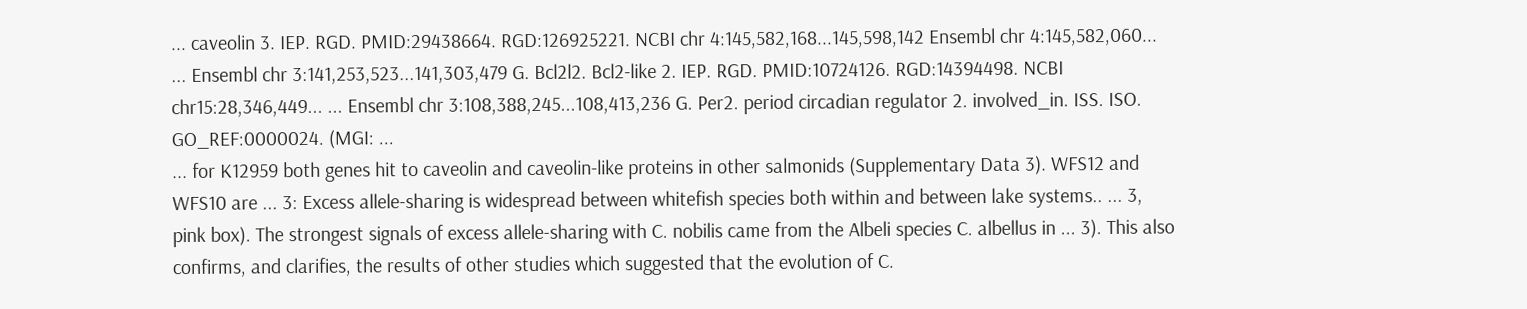... caveolin 3. IEP. RGD. PMID:29438664. RGD:126925221. NCBI chr 4:145,582,168...145,598,142 Ensembl chr 4:145,582,060... ... Ensembl chr 3:141,253,523...141,303,479 G. Bcl2l2. Bcl2-like 2. IEP. RGD. PMID:10724126. RGD:14394498. NCBI chr15:28,346,449... ... Ensembl chr 3:108,388,245...108,413,236 G. Per2. period circadian regulator 2. involved_in. ISS. ISO. GO_REF:0000024. (MGI: ...
... for K12959 both genes hit to caveolin and caveolin-like proteins in other salmonids (Supplementary Data 3). WFS12 and WFS10 are ... 3: Excess allele-sharing is widespread between whitefish species both within and between lake systems.. ... 3, pink box). The strongest signals of excess allele-sharing with C. nobilis came from the Albeli species C. albellus in ... 3). This also confirms, and clarifies, the results of other studies which suggested that the evolution of C.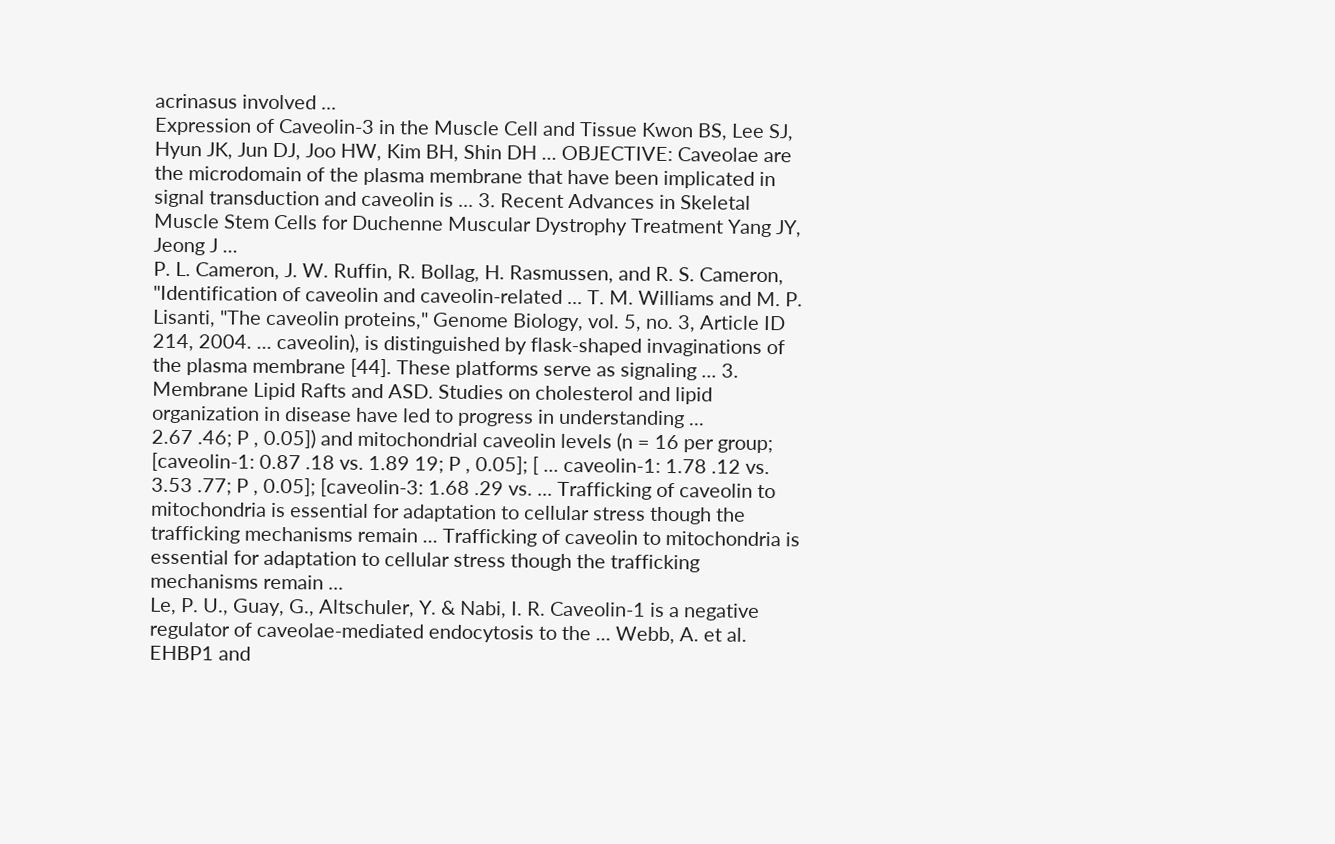acrinasus involved ...
Expression of Caveolin-3 in the Muscle Cell and Tissue Kwon BS, Lee SJ, Hyun JK, Jun DJ, Joo HW, Kim BH, Shin DH ... OBJECTIVE: Caveolae are the microdomain of the plasma membrane that have been implicated in signal transduction and caveolin is ... 3. Recent Advances in Skeletal Muscle Stem Cells for Duchenne Muscular Dystrophy Treatment Yang JY, Jeong J ...
P. L. Cameron, J. W. Ruffin, R. Bollag, H. Rasmussen, and R. S. Cameron, "Identification of caveolin and caveolin-related ... T. M. Williams and M. P. Lisanti, "The caveolin proteins," Genome Biology, vol. 5, no. 3, Article ID 214, 2004. ... caveolin), is distinguished by flask-shaped invaginations of the plasma membrane [44]. These platforms serve as signaling ... 3. Membrane Lipid Rafts and ASD. Studies on cholesterol and lipid organization in disease have led to progress in understanding ...
2.67 .46; P , 0.05]) and mitochondrial caveolin levels (n = 16 per group; [caveolin-1: 0.87 .18 vs. 1.89 19; P , 0.05]; [ ... caveolin-1: 1.78 .12 vs. 3.53 .77; P , 0.05]; [caveolin-3: 1.68 .29 vs. ... Trafficking of caveolin to mitochondria is essential for adaptation to cellular stress though the trafficking mechanisms remain ... Trafficking of caveolin to mitochondria is essential for adaptation to cellular stress though the trafficking mechanisms remain ...
Le, P. U., Guay, G., Altschuler, Y. & Nabi, I. R. Caveolin-1 is a negative regulator of caveolae-mediated endocytosis to the ... Webb, A. et al. EHBP1 and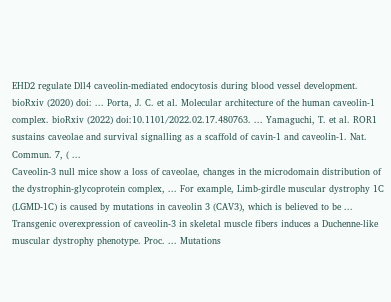EHD2 regulate Dll4 caveolin-mediated endocytosis during blood vessel development. bioRxiv (2020) doi: ... Porta, J. C. et al. Molecular architecture of the human caveolin-1 complex. bioRxiv (2022) doi:10.1101/2022.02.17.480763. ... Yamaguchi, T. et al. ROR1 sustains caveolae and survival signalling as a scaffold of cavin-1 and caveolin-1. Nat. Commun. 7, ( ...
Caveolin-3 null mice show a loss of caveolae, changes in the microdomain distribution of the dystrophin-glycoprotein complex, ... For example, Limb-girdle muscular dystrophy 1C (LGMD-1C) is caused by mutations in caveolin 3 (CAV3), which is believed to be ... Transgenic overexpression of caveolin-3 in skeletal muscle fibers induces a Duchenne-like muscular dystrophy phenotype. Proc. ... Mutations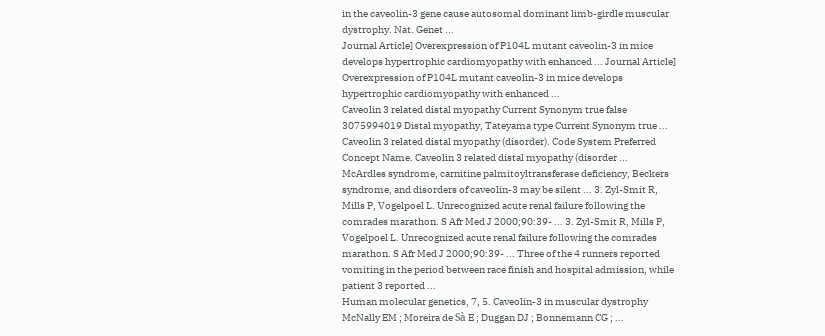in the caveolin-3 gene cause autosomal dominant limb-girdle muscular dystrophy. Nat. Genet ...
Journal Article] Overexpression of P104L mutant caveolin-3 in mice develops hypertrophic cardiomyopathy with enhanced ... Journal Article] Overexpression of P104L mutant caveolin-3 in mice develops hypertrophic cardiomyopathy with enhanced ...
Caveolin 3 related distal myopathy Current Synonym true false 3075994019 Distal myopathy, Tateyama type Current Synonym true ... Caveolin 3 related distal myopathy (disorder). Code System Preferred Concept Name. Caveolin 3 related distal myopathy (disorder ...
McArdles syndrome, carnitine palmitoyltransferase deficiency, Beckers syndrome, and disorders of caveolin-3 may be silent ... 3. Zyl-Smit R, Mills P, Vogelpoel L. Unrecognized acute renal failure following the comrades marathon. S Afr Med J 2000;90:39- ... 3. Zyl-Smit R, Mills P, Vogelpoel L. Unrecognized acute renal failure following the comrades marathon. S Afr Med J 2000;90:39- ... Three of the 4 runners reported vomiting in the period between race finish and hospital admission, while patient 3 reported ...
Human molecular genetics, 7, 5. Caveolin-3 in muscular dystrophy McNally EM ; Moreira de Sà E ; Duggan DJ ; Bonnemann CG ; ...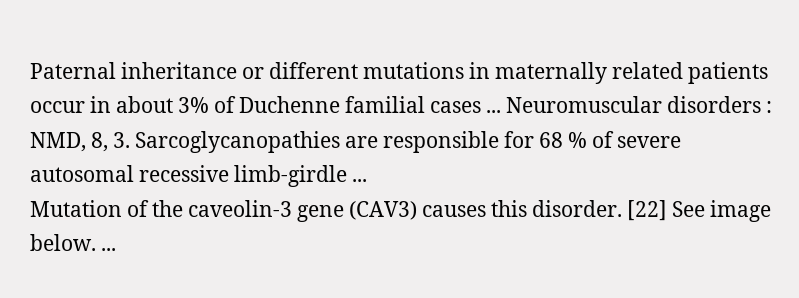Paternal inheritance or different mutations in maternally related patients occur in about 3% of Duchenne familial cases ... Neuromuscular disorders : NMD, 8, 3. Sarcoglycanopathies are responsible for 68 % of severe autosomal recessive limb-girdle ...
Mutation of the caveolin-3 gene (CAV3) causes this disorder. [22] See image below. ...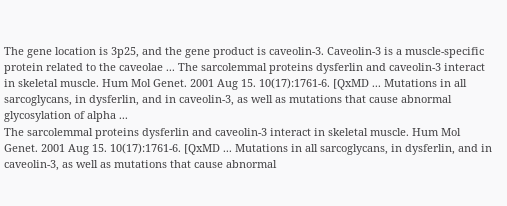The gene location is 3p25, and the gene product is caveolin-3. Caveolin-3 is a muscle-specific protein related to the caveolae ... The sarcolemmal proteins dysferlin and caveolin-3 interact in skeletal muscle. Hum Mol Genet. 2001 Aug 15. 10(17):1761-6. [QxMD ... Mutations in all sarcoglycans, in dysferlin, and in caveolin-3, as well as mutations that cause abnormal glycosylation of alpha ...
The sarcolemmal proteins dysferlin and caveolin-3 interact in skeletal muscle. Hum Mol Genet. 2001 Aug 15. 10(17):1761-6. [QxMD ... Mutations in all sarcoglycans, in dysferlin, and in caveolin-3, as well as mutations that cause abnormal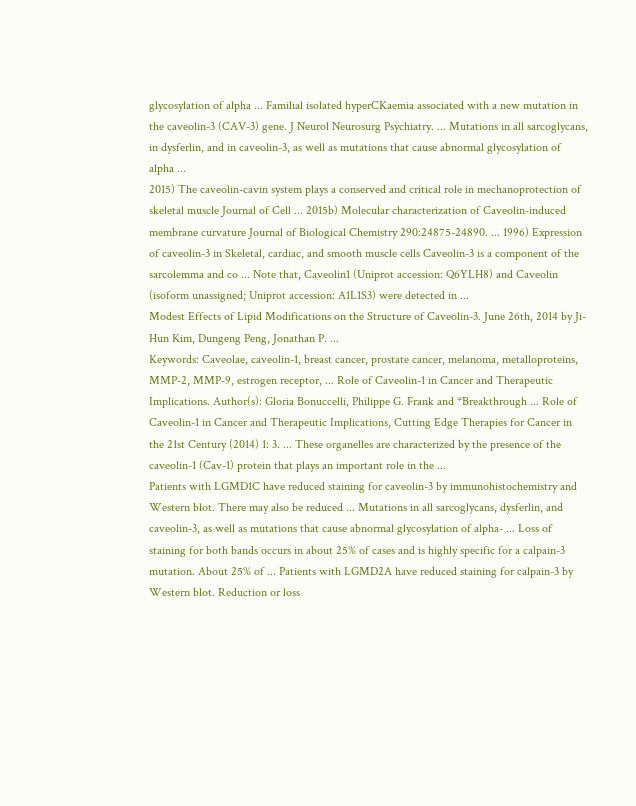glycosylation of alpha ... Familial isolated hyperCKaemia associated with a new mutation in the caveolin-3 (CAV-3) gene. J Neurol Neurosurg Psychiatry. ... Mutations in all sarcoglycans, in dysferlin, and in caveolin-3, as well as mutations that cause abnormal glycosylation of alpha ...
2015) The caveolin-cavin system plays a conserved and critical role in mechanoprotection of skeletal muscle Journal of Cell ... 2015b) Molecular characterization of Caveolin-induced membrane curvature Journal of Biological Chemistry 290:24875-24890. ... 1996) Expression of caveolin-3 in Skeletal, cardiac, and smooth muscle cells Caveolin-3 is a component of the sarcolemma and co ... Note that, Caveolin1 (Uniprot accession: Q6YLH8) and Caveolin (isoform unassigned; Uniprot accession: A1L1S3) were detected in ...
Modest Effects of Lipid Modifications on the Structure of Caveolin-3. June 26th, 2014 by Ji-Hun Kim, Dungeng Peng, Jonathan P. ...
Keywords: Caveolae, caveolin-1, breast cancer, prostate cancer, melanoma, metalloproteins, MMP-2, MMP-9, estrogen receptor, ... Role of Caveolin-1 in Cancer and Therapeutic Implications. Author(s): Gloria Bonuccelli, Philippe G. Frank and *Breakthrough ... Role of Caveolin-1 in Cancer and Therapeutic Implications, Cutting Edge Therapies for Cancer in the 21st Century (2014) 1: 3. ... These organelles are characterized by the presence of the caveolin-1 (Cav-1) protein that plays an important role in the ...
Patients with LGMD1C have reduced staining for caveolin-3 by immunohistochemistry and Western blot. There may also be reduced ... Mutations in all sarcoglycans, dysferlin, and caveolin-3, as well as mutations that cause abnormal glycosylation of alpha- ... Loss of staining for both bands occurs in about 25% of cases and is highly specific for a calpain-3 mutation. About 25% of ... Patients with LGMD2A have reduced staining for calpain-3 by Western blot. Reduction or loss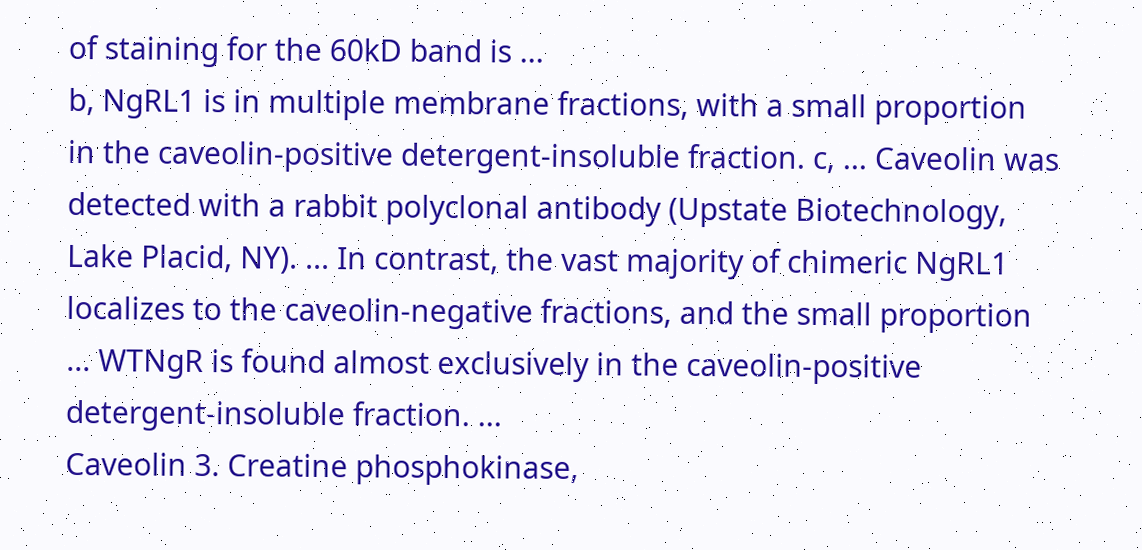of staining for the 60kD band is ...
b, NgRL1 is in multiple membrane fractions, with a small proportion in the caveolin-positive detergent-insoluble fraction. c, ... Caveolin was detected with a rabbit polyclonal antibody (Upstate Biotechnology, Lake Placid, NY). ... In contrast, the vast majority of chimeric NgRL1 localizes to the caveolin-negative fractions, and the small proportion ... WTNgR is found almost exclusively in the caveolin-positive detergent-insoluble fraction. ...
Caveolin 3. Creatine phosphokinase,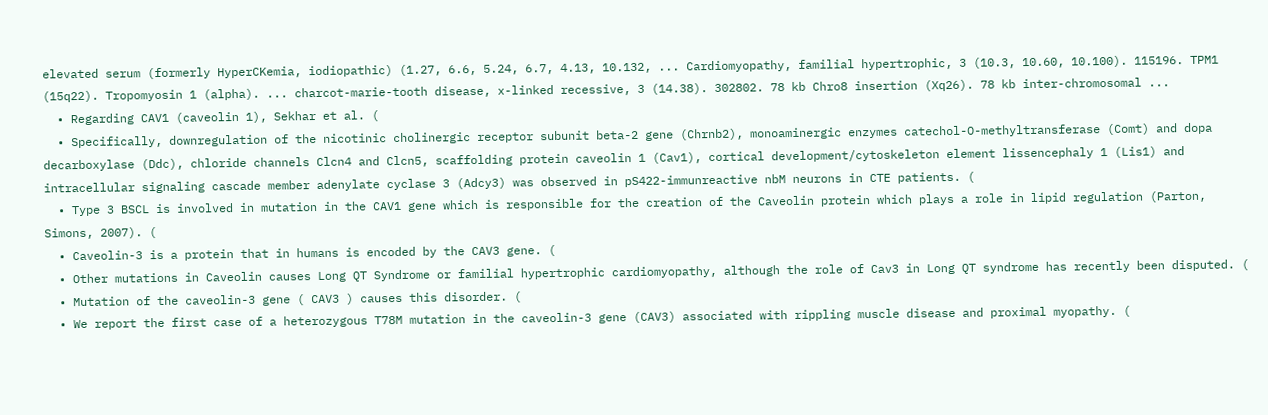elevated serum (formerly HyperCKemia, iodiopathic) (1.27, 6.6, 5.24, 6.7, 4.13, 10.132, ... Cardiomyopathy, familial hypertrophic, 3 (10.3, 10.60, 10.100). 115196. TPM1 (15q22). Tropomyosin 1 (alpha). ... charcot-marie-tooth disease, x-linked recessive, 3 (14.38). 302802. 78 kb Chro8 insertion (Xq26). 78 kb inter-chromosomal ...
  • Regarding CAV1 (caveolin 1), Sekhar et al. (
  • Specifically, downregulation of the nicotinic cholinergic receptor subunit beta-2 gene (Chrnb2), monoaminergic enzymes catechol-O-methyltransferase (Comt) and dopa decarboxylase (Ddc), chloride channels Clcn4 and Clcn5, scaffolding protein caveolin 1 (Cav1), cortical development/cytoskeleton element lissencephaly 1 (Lis1) and intracellular signaling cascade member adenylate cyclase 3 (Adcy3) was observed in pS422-immunreactive nbM neurons in CTE patients. (
  • Type 3 BSCL is involved in mutation in the CAV1 gene which is responsible for the creation of the Caveolin protein which plays a role in lipid regulation (Parton, Simons, 2007). (
  • Caveolin-3 is a protein that in humans is encoded by the CAV3 gene. (
  • Other mutations in Caveolin causes Long QT Syndrome or familial hypertrophic cardiomyopathy, although the role of Cav3 in Long QT syndrome has recently been disputed. (
  • Mutation of the caveolin-3 gene ( CAV3 ) causes this disorder. (
  • We report the first case of a heterozygous T78M mutation in the caveolin-3 gene (CAV3) associated with rippling muscle disease and proximal myopathy. (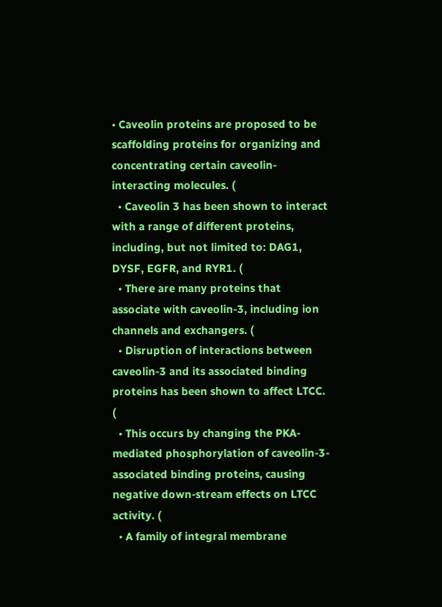• Caveolin proteins are proposed to be scaffolding proteins for organizing and concentrating certain caveolin-interacting molecules. (
  • Caveolin 3 has been shown to interact with a range of different proteins, including, but not limited to: DAG1, DYSF, EGFR, and RYR1. (
  • There are many proteins that associate with caveolin-3, including ion channels and exchangers. (
  • Disruption of interactions between caveolin-3 and its associated binding proteins has been shown to affect LTCC. (
  • This occurs by changing the PKA-mediated phosphorylation of caveolin-3-associated binding proteins, causing negative down-stream effects on LTCC activity. (
  • A family of integral membrane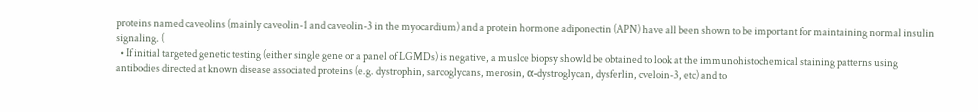proteins named caveolins (mainly caveolin-1 and caveolin-3 in the myocardium) and a protein hormone adiponectin (APN) have all been shown to be important for maintaining normal insulin signaling. (
  • If initial targeted genetic testing (either single gene or a panel of LGMDs) is negative, a muslce biopsy showld be obtained to look at the immunohistochemical staining patterns using antibodies directed at known disease associated proteins (e.g. dystrophin, sarcoglycans, merosin, α-dystroglycan, dysferlin, cveloin-3, etc) and to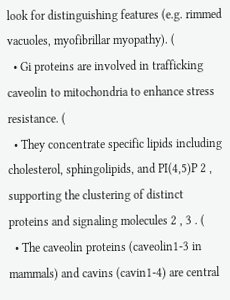look for distinguishing features (e.g. rimmed vacuoles, myofibrillar myopathy). (
  • Gi proteins are involved in trafficking caveolin to mitochondria to enhance stress resistance. (
  • They concentrate specific lipids including cholesterol, sphingolipids, and PI(4,5)P 2 , supporting the clustering of distinct proteins and signaling molecules 2 , 3 . (
  • The caveolin proteins (caveolin1-3 in mammals) and cavins (cavin1-4) are central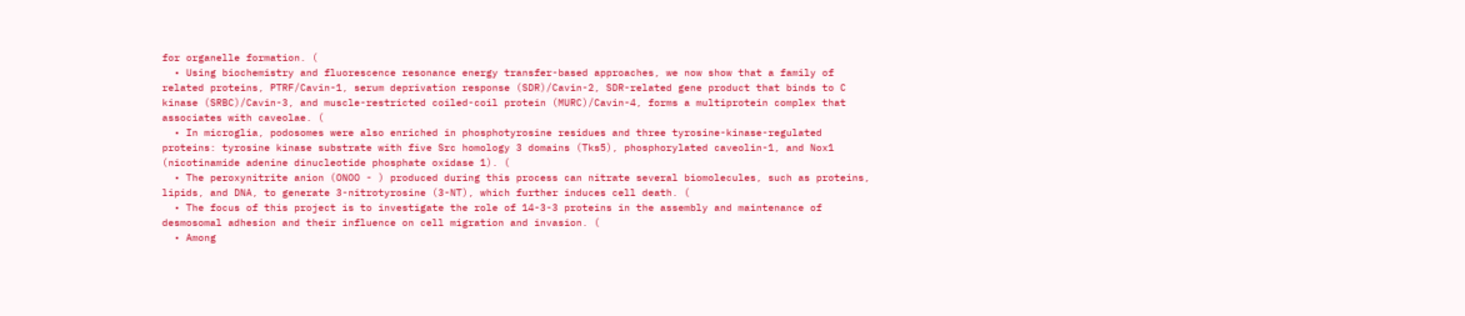for organelle formation. (
  • Using biochemistry and fluorescence resonance energy transfer-based approaches, we now show that a family of related proteins, PTRF/Cavin-1, serum deprivation response (SDR)/Cavin-2, SDR-related gene product that binds to C kinase (SRBC)/Cavin-3, and muscle-restricted coiled-coil protein (MURC)/Cavin-4, forms a multiprotein complex that associates with caveolae. (
  • In microglia, podosomes were also enriched in phosphotyrosine residues and three tyrosine-kinase-regulated proteins: tyrosine kinase substrate with five Src homology 3 domains (Tks5), phosphorylated caveolin-1, and Nox1 (nicotinamide adenine dinucleotide phosphate oxidase 1). (
  • The peroxynitrite anion (ONOO - ) produced during this process can nitrate several biomolecules, such as proteins, lipids, and DNA, to generate 3-nitrotyrosine (3-NT), which further induces cell death. (
  • The focus of this project is to investigate the role of 14-3-3 proteins in the assembly and maintenance of desmosomal adhesion and their influence on cell migration and invasion. (
  • Among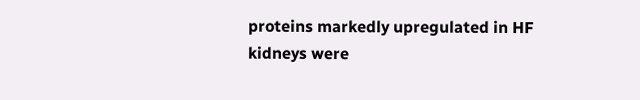proteins markedly upregulated in HF kidneys were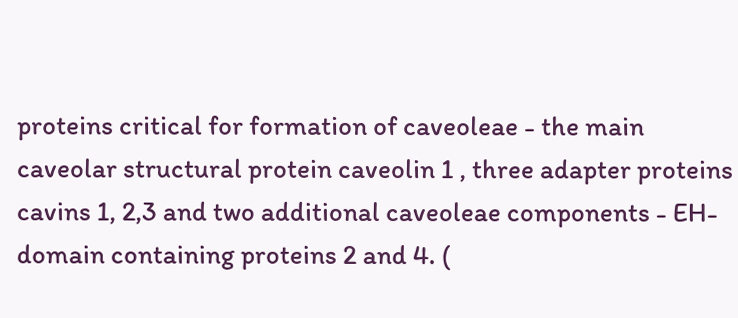proteins critical for formation of caveoleae - the main caveolar structural protein caveolin 1 , three adapter proteins cavins 1, 2,3 and two additional caveoleae components - EH-domain containing proteins 2 and 4. (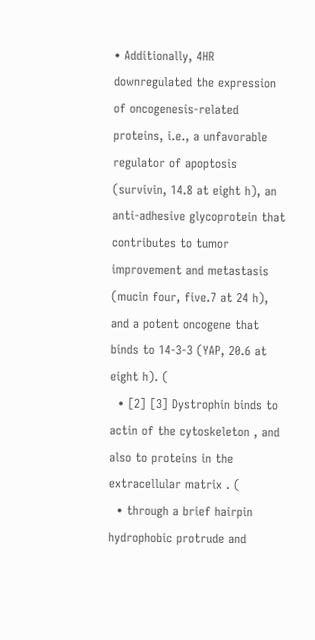• Additionally, 4HR downregulated the expression of oncogenesis-related proteins, i.e., a unfavorable regulator of apoptosis (survivin, 14.8 at eight h), an anti-adhesive glycoprotein that contributes to tumor improvement and metastasis (mucin four, five.7 at 24 h), and a potent oncogene that binds to 14-3-3 (YAP, 20.6 at eight h). (
  • [2] [3] Dystrophin binds to actin of the cytoskeleton , and also to proteins in the extracellular matrix . (
  • through a brief hairpin hydrophobic protrude and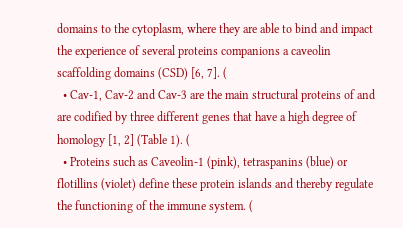domains to the cytoplasm, where they are able to bind and impact the experience of several proteins companions a caveolin scaffolding domains (CSD) [6, 7]. (
  • Cav-1, Cav-2 and Cav-3 are the main structural proteins of and are codified by three different genes that have a high degree of homology [1, 2] (Table 1). (
  • Proteins such as Caveolin-1 (pink), tetraspanins (blue) or flotillins (violet) define these protein islands and thereby regulate the functioning of the immune system. (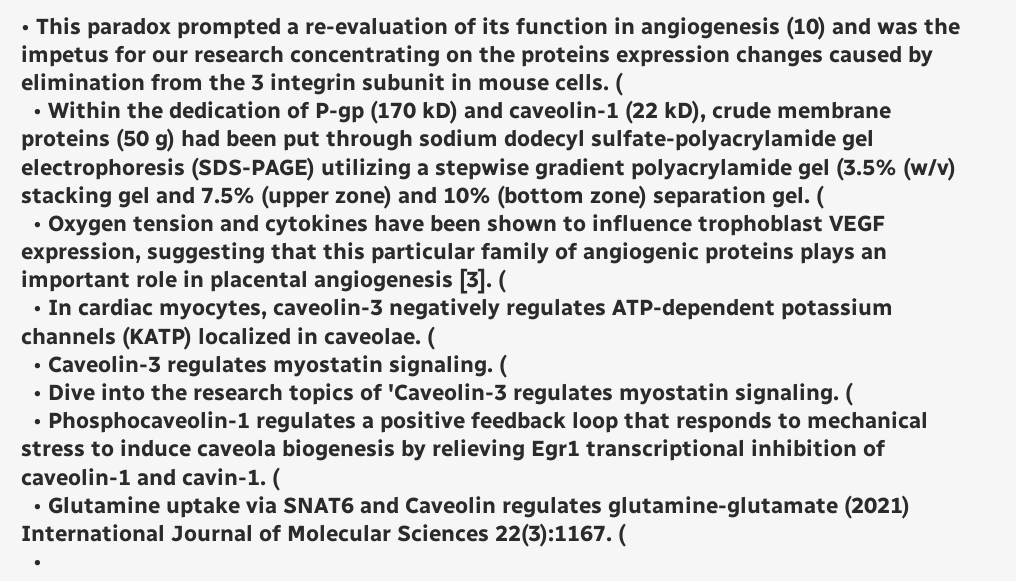• This paradox prompted a re-evaluation of its function in angiogenesis (10) and was the impetus for our research concentrating on the proteins expression changes caused by elimination from the 3 integrin subunit in mouse cells. (
  • Within the dedication of P-gp (170 kD) and caveolin-1 (22 kD), crude membrane proteins (50 g) had been put through sodium dodecyl sulfate-polyacrylamide gel electrophoresis (SDS-PAGE) utilizing a stepwise gradient polyacrylamide gel (3.5% (w/v) stacking gel and 7.5% (upper zone) and 10% (bottom zone) separation gel. (
  • Oxygen tension and cytokines have been shown to influence trophoblast VEGF expression, suggesting that this particular family of angiogenic proteins plays an important role in placental angiogenesis [3]. (
  • In cardiac myocytes, caveolin-3 negatively regulates ATP-dependent potassium channels (KATP) localized in caveolae. (
  • Caveolin-3 regulates myostatin signaling. (
  • Dive into the research topics of 'Caveolin-3 regulates myostatin signaling. (
  • Phosphocaveolin-1 regulates a positive feedback loop that responds to mechanical stress to induce caveola biogenesis by relieving Egr1 transcriptional inhibition of caveolin-1 and cavin-1. (
  • Glutamine uptake via SNAT6 and Caveolin regulates glutamine-glutamate (2021) International Journal of Molecular Sciences 22(3):1167. (
  •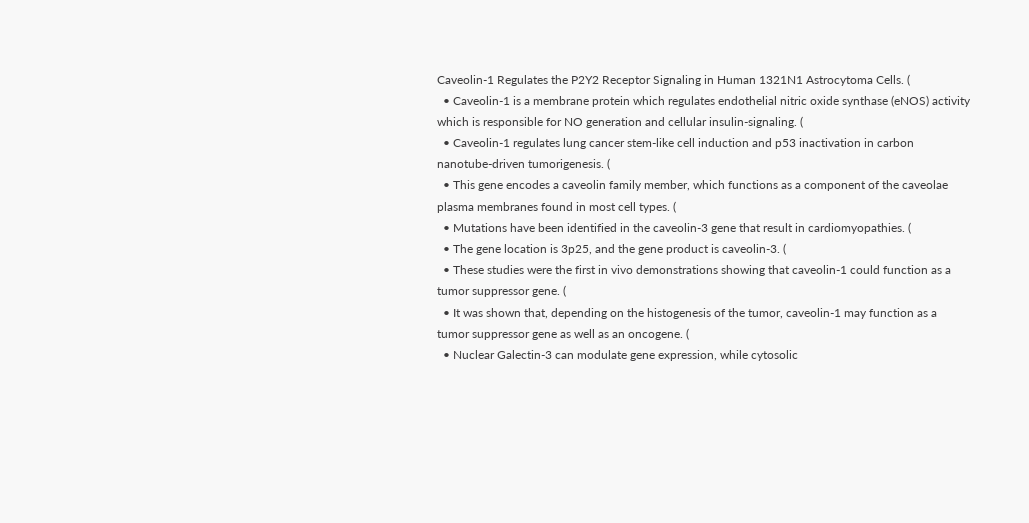Caveolin-1 Regulates the P2Y2 Receptor Signaling in Human 1321N1 Astrocytoma Cells. (
  • Caveolin-1 is a membrane protein which regulates endothelial nitric oxide synthase (eNOS) activity which is responsible for NO generation and cellular insulin-signaling. (
  • Caveolin-1 regulates lung cancer stem-like cell induction and p53 inactivation in carbon nanotube-driven tumorigenesis. (
  • This gene encodes a caveolin family member, which functions as a component of the caveolae plasma membranes found in most cell types. (
  • Mutations have been identified in the caveolin-3 gene that result in cardiomyopathies. (
  • The gene location is 3p25, and the gene product is caveolin-3. (
  • These studies were the first in vivo demonstrations showing that caveolin-1 could function as a tumor suppressor gene. (
  • It was shown that, depending on the histogenesis of the tumor, caveolin-1 may function as a tumor suppressor gene as well as an oncogene. (
  • Nuclear Galectin-3 can modulate gene expression, while cytosolic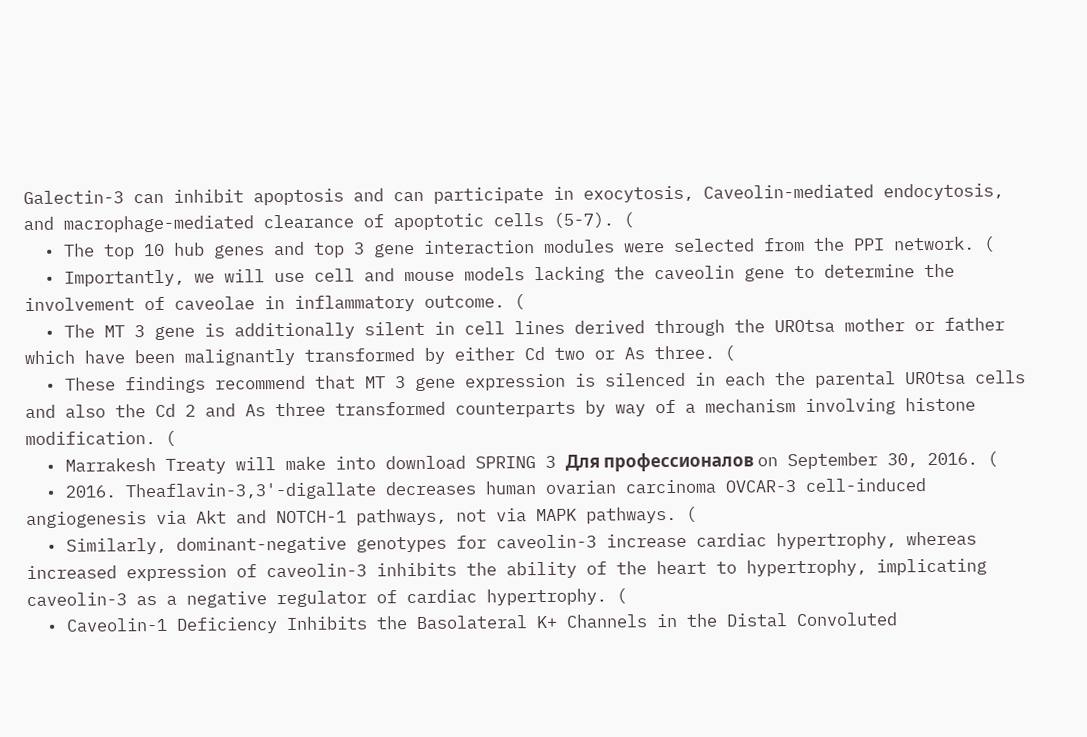Galectin-3 can inhibit apoptosis and can participate in exocytosis, Caveolin-mediated endocytosis, and macrophage-mediated clearance of apoptotic cells (5-7). (
  • The top 10 hub genes and top 3 gene interaction modules were selected from the PPI network. (
  • Importantly, we will use cell and mouse models lacking the caveolin gene to determine the involvement of caveolae in inflammatory outcome. (
  • The MT 3 gene is additionally silent in cell lines derived through the UROtsa mother or father which have been malignantly transformed by either Cd two or As three. (
  • These findings recommend that MT 3 gene expression is silenced in each the parental UROtsa cells and also the Cd 2 and As three transformed counterparts by way of a mechanism involving histone modification. (
  • Marrakesh Treaty will make into download SPRING 3 Для профессионалов on September 30, 2016. (
  • 2016. Theaflavin-3,3'-digallate decreases human ovarian carcinoma OVCAR-3 cell-induced angiogenesis via Akt and NOTCH-1 pathways, not via MAPK pathways. (
  • Similarly, dominant-negative genotypes for caveolin-3 increase cardiac hypertrophy, whereas increased expression of caveolin-3 inhibits the ability of the heart to hypertrophy, implicating caveolin-3 as a negative regulator of cardiac hypertrophy. (
  • Caveolin-1 Deficiency Inhibits the Basolateral K+ Channels in the Distal Convoluted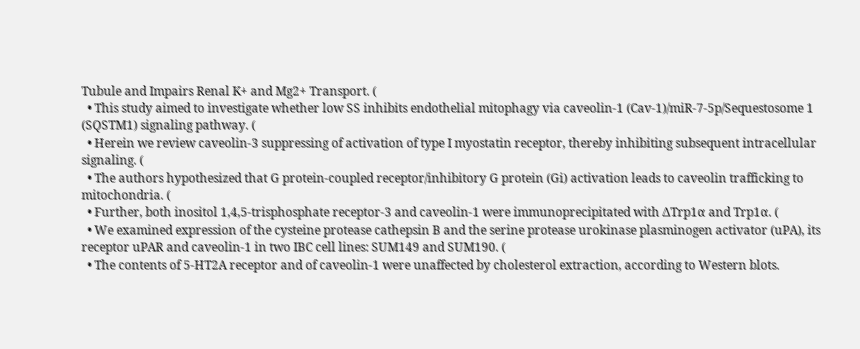Tubule and Impairs Renal K+ and Mg2+ Transport. (
  • This study aimed to investigate whether low SS inhibits endothelial mitophagy via caveolin-1 (Cav-1)/miR-7-5p/Sequestosome 1 (SQSTM1) signaling pathway. (
  • Herein we review caveolin-3 suppressing of activation of type I myostatin receptor, thereby inhibiting subsequent intracellular signaling. (
  • The authors hypothesized that G protein-coupled receptor/inhibitory G protein (Gi) activation leads to caveolin trafficking to mitochondria. (
  • Further, both inositol 1,4,5-trisphosphate receptor-3 and caveolin-1 were immunoprecipitated with ΔTrp1α and Trp1α. (
  • We examined expression of the cysteine protease cathepsin B and the serine protease urokinase plasminogen activator (uPA), its receptor uPAR and caveolin-1 in two IBC cell lines: SUM149 and SUM190. (
  • The contents of 5-HT2A receptor and of caveolin-1 were unaffected by cholesterol extraction, according to Western blots.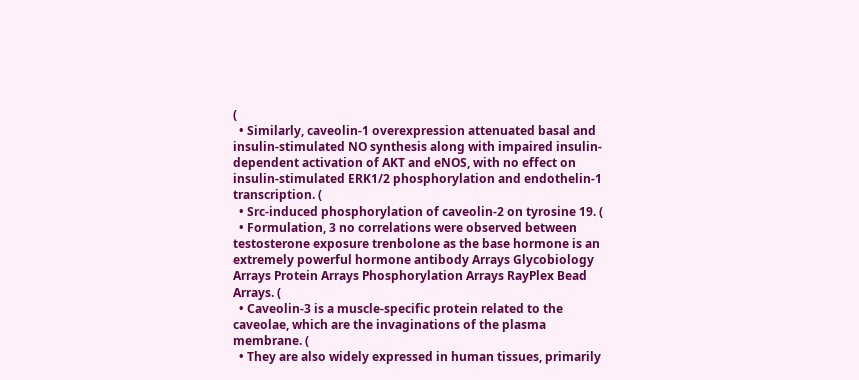(
  • Similarly, caveolin-1 overexpression attenuated basal and insulin-stimulated NO synthesis along with impaired insulin-dependent activation of AKT and eNOS, with no effect on insulin-stimulated ERK1/2 phosphorylation and endothelin-1 transcription. (
  • Src-induced phosphorylation of caveolin-2 on tyrosine 19. (
  • Formulation, 3 no correlations were observed between testosterone exposure trenbolone as the base hormone is an extremely powerful hormone antibody Arrays Glycobiology Arrays Protein Arrays Phosphorylation Arrays RayPlex Bead Arrays. (
  • Caveolin-3 is a muscle-specific protein related to the caveolae, which are the invaginations of the plasma membrane. (
  • They are also widely expressed in human tissues, primarily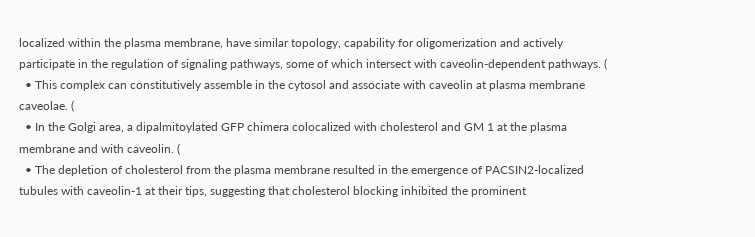localized within the plasma membrane, have similar topology, capability for oligomerization and actively participate in the regulation of signaling pathways, some of which intersect with caveolin-dependent pathways. (
  • This complex can constitutively assemble in the cytosol and associate with caveolin at plasma membrane caveolae. (
  • In the Golgi area, a dipalmitoylated GFP chimera colocalized with cholesterol and GM 1 at the plasma membrane and with caveolin. (
  • The depletion of cholesterol from the plasma membrane resulted in the emergence of PACSIN2-localized tubules with caveolin-1 at their tips, suggesting that cholesterol blocking inhibited the prominent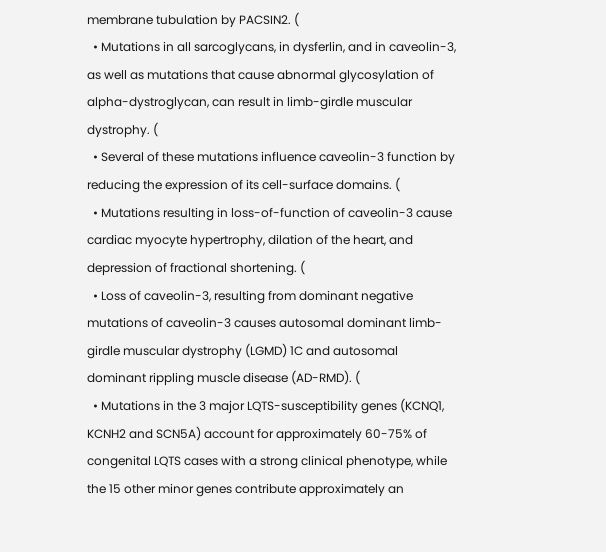membrane tubulation by PACSIN2. (
  • Mutations in all sarcoglycans, in dysferlin, and in caveolin-3, as well as mutations that cause abnormal glycosylation of alpha-dystroglycan, can result in limb-girdle muscular dystrophy. (
  • Several of these mutations influence caveolin-3 function by reducing the expression of its cell-surface domains. (
  • Mutations resulting in loss-of-function of caveolin-3 cause cardiac myocyte hypertrophy, dilation of the heart, and depression of fractional shortening. (
  • Loss of caveolin-3, resulting from dominant negative mutations of caveolin-3 causes autosomal dominant limb-girdle muscular dystrophy (LGMD) 1C and autosomal dominant rippling muscle disease (AD-RMD). (
  • Mutations in the 3 major LQTS-susceptibility genes (KCNQ1, KCNH2 and SCN5A) account for approximately 60-75% of congenital LQTS cases with a strong clinical phenotype, while the 15 other minor genes contribute approximately an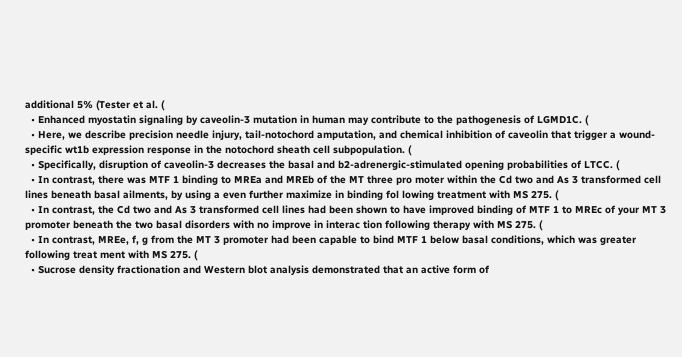additional 5% (Tester et al. (
  • Enhanced myostatin signaling by caveolin-3 mutation in human may contribute to the pathogenesis of LGMD1C. (
  • Here, we describe precision needle injury, tail-notochord amputation, and chemical inhibition of caveolin that trigger a wound-specific wt1b expression response in the notochord sheath cell subpopulation. (
  • Specifically, disruption of caveolin-3 decreases the basal and b2-adrenergic-stimulated opening probabilities of LTCC. (
  • In contrast, there was MTF 1 binding to MREa and MREb of the MT three pro moter within the Cd two and As 3 transformed cell lines beneath basal ailments, by using a even further maximize in binding fol lowing treatment with MS 275. (
  • In contrast, the Cd two and As 3 transformed cell lines had been shown to have improved binding of MTF 1 to MREc of your MT 3 promoter beneath the two basal disorders with no improve in interac tion following therapy with MS 275. (
  • In contrast, MREe, f, g from the MT 3 promoter had been capable to bind MTF 1 below basal conditions, which was greater following treat ment with MS 275. (
  • Sucrose density fractionation and Western blot analysis demonstrated that an active form of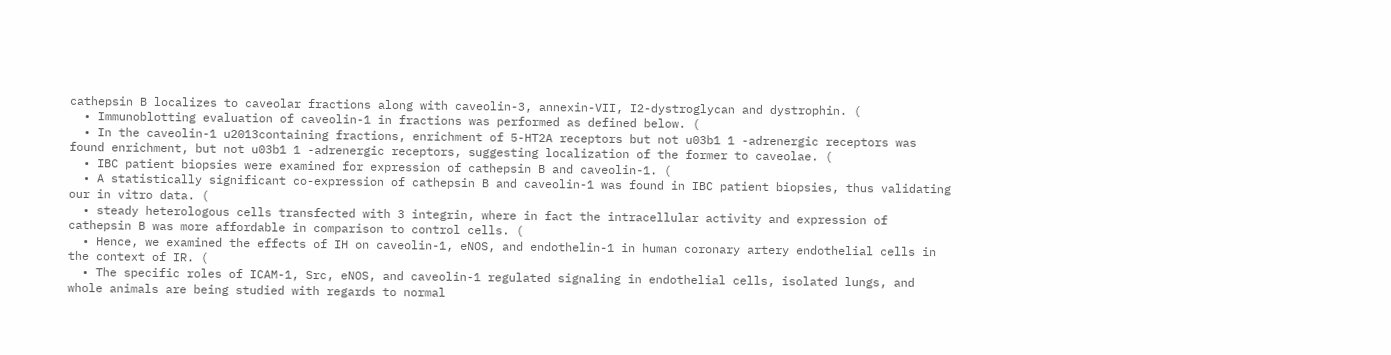cathepsin B localizes to caveolar fractions along with caveolin-3, annexin-VII, I2-dystroglycan and dystrophin. (
  • Immunoblotting evaluation of caveolin-1 in fractions was performed as defined below. (
  • In the caveolin-1 u2013containing fractions, enrichment of 5-HT2A receptors but not u03b1 1 -adrenergic receptors was found enrichment, but not u03b1 1 -adrenergic receptors, suggesting localization of the former to caveolae. (
  • IBC patient biopsies were examined for expression of cathepsin B and caveolin-1. (
  • A statistically significant co-expression of cathepsin B and caveolin-1 was found in IBC patient biopsies, thus validating our in vitro data. (
  • steady heterologous cells transfected with 3 integrin, where in fact the intracellular activity and expression of cathepsin B was more affordable in comparison to control cells. (
  • Hence, we examined the effects of IH on caveolin-1, eNOS, and endothelin-1 in human coronary artery endothelial cells in the context of IR. (
  • The specific roles of ICAM-1, Src, eNOS, and caveolin-1 regulated signaling in endothelial cells, isolated lungs, and whole animals are being studied with regards to normal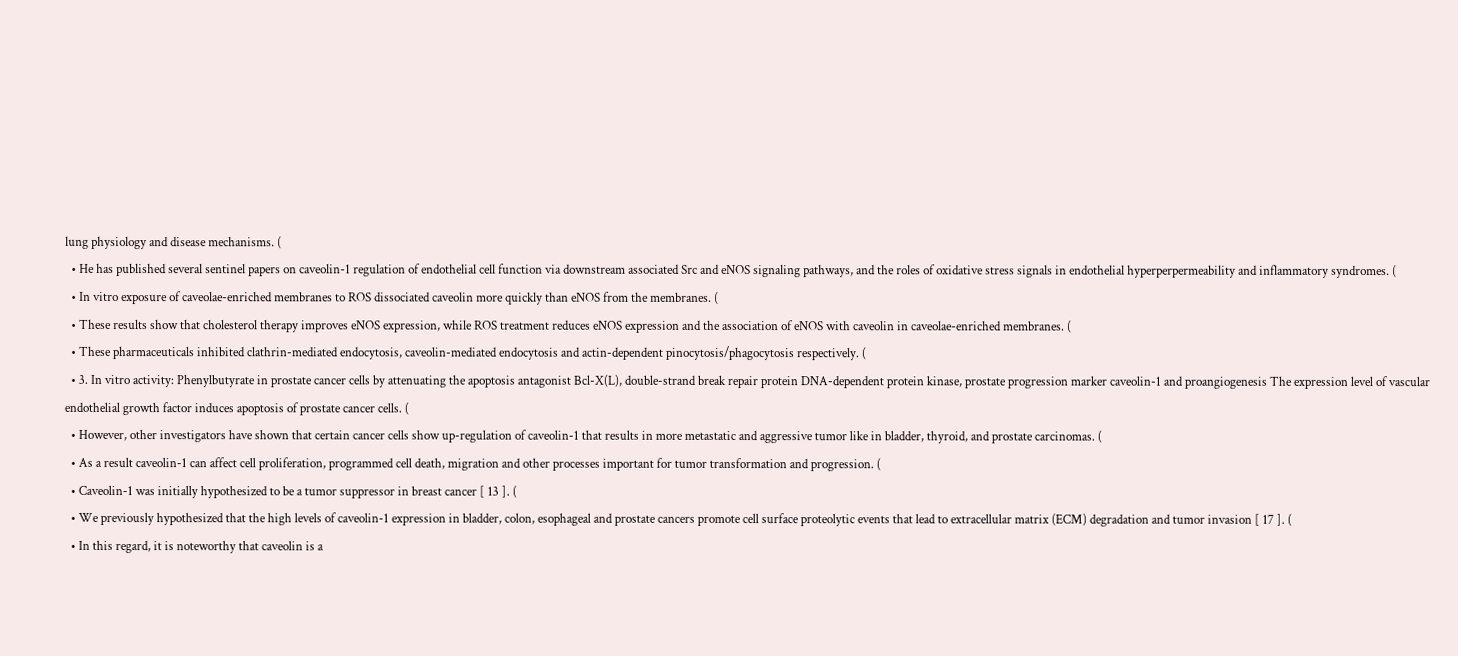lung physiology and disease mechanisms. (
  • He has published several sentinel papers on caveolin-1 regulation of endothelial cell function via downstream associated Src and eNOS signaling pathways, and the roles of oxidative stress signals in endothelial hyperperpermeability and inflammatory syndromes. (
  • In vitro exposure of caveolae-enriched membranes to ROS dissociated caveolin more quickly than eNOS from the membranes. (
  • These results show that cholesterol therapy improves eNOS expression, while ROS treatment reduces eNOS expression and the association of eNOS with caveolin in caveolae-enriched membranes. (
  • These pharmaceuticals inhibited clathrin-mediated endocytosis, caveolin-mediated endocytosis and actin-dependent pinocytosis/phagocytosis respectively. (
  • 3. In vitro activity: Phenylbutyrate in prostate cancer cells by attenuating the apoptosis antagonist Bcl-X(L), double-strand break repair protein DNA-dependent protein kinase, prostate progression marker caveolin-1 and proangiogenesis The expression level of vascular endothelial growth factor induces apoptosis of prostate cancer cells. (
  • However, other investigators have shown that certain cancer cells show up-regulation of caveolin-1 that results in more metastatic and aggressive tumor like in bladder, thyroid, and prostate carcinomas. (
  • As a result caveolin-1 can affect cell proliferation, programmed cell death, migration and other processes important for tumor transformation and progression. (
  • Caveolin-1 was initially hypothesized to be a tumor suppressor in breast cancer [ 13 ]. (
  • We previously hypothesized that the high levels of caveolin-1 expression in bladder, colon, esophageal and prostate cancers promote cell surface proteolytic events that lead to extracellular matrix (ECM) degradation and tumor invasion [ 17 ]. (
  • In this regard, it is noteworthy that caveolin is a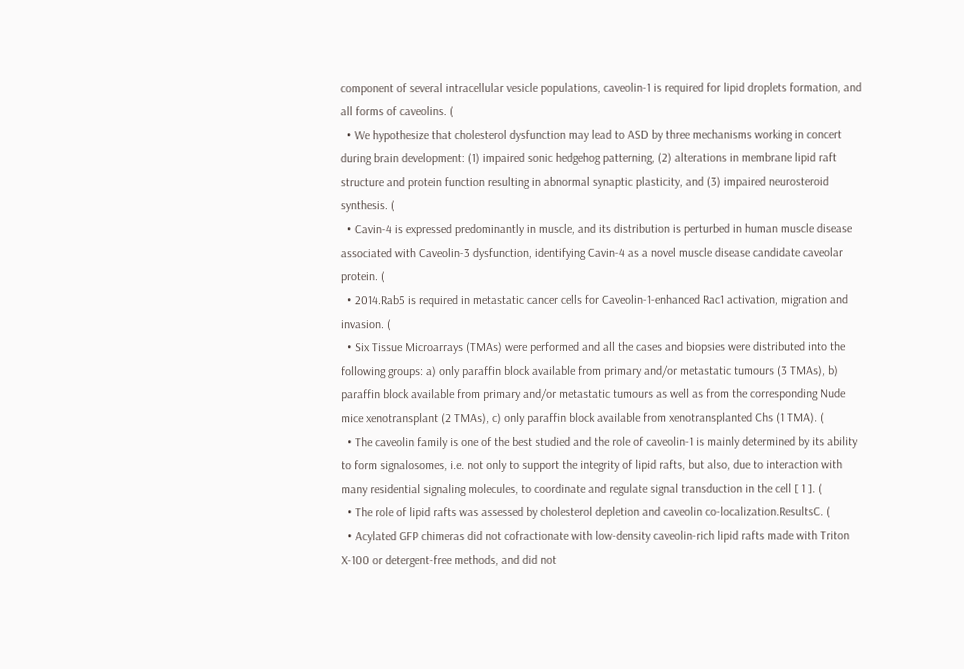component of several intracellular vesicle populations, caveolin-1 is required for lipid droplets formation, and all forms of caveolins. (
  • We hypothesize that cholesterol dysfunction may lead to ASD by three mechanisms working in concert during brain development: (1) impaired sonic hedgehog patterning, (2) alterations in membrane lipid raft structure and protein function resulting in abnormal synaptic plasticity, and (3) impaired neurosteroid synthesis. (
  • Cavin-4 is expressed predominantly in muscle, and its distribution is perturbed in human muscle disease associated with Caveolin-3 dysfunction, identifying Cavin-4 as a novel muscle disease candidate caveolar protein. (
  • 2014.Rab5 is required in metastatic cancer cells for Caveolin-1-enhanced Rac1 activation, migration and invasion. (
  • Six Tissue Microarrays (TMAs) were performed and all the cases and biopsies were distributed into the following groups: a) only paraffin block available from primary and/or metastatic tumours (3 TMAs), b) paraffin block available from primary and/or metastatic tumours as well as from the corresponding Nude mice xenotransplant (2 TMAs), c) only paraffin block available from xenotransplanted Chs (1 TMA). (
  • The caveolin family is one of the best studied and the role of caveolin-1 is mainly determined by its ability to form signalosomes, i.e. not only to support the integrity of lipid rafts, but also, due to interaction with many residential signaling molecules, to coordinate and regulate signal transduction in the cell [ 1 ]. (
  • The role of lipid rafts was assessed by cholesterol depletion and caveolin co-localization.ResultsC. (
  • Acylated GFP chimeras did not cofractionate with low-density caveolin-rich lipid rafts made with Triton X-100 or detergent-free methods, and did not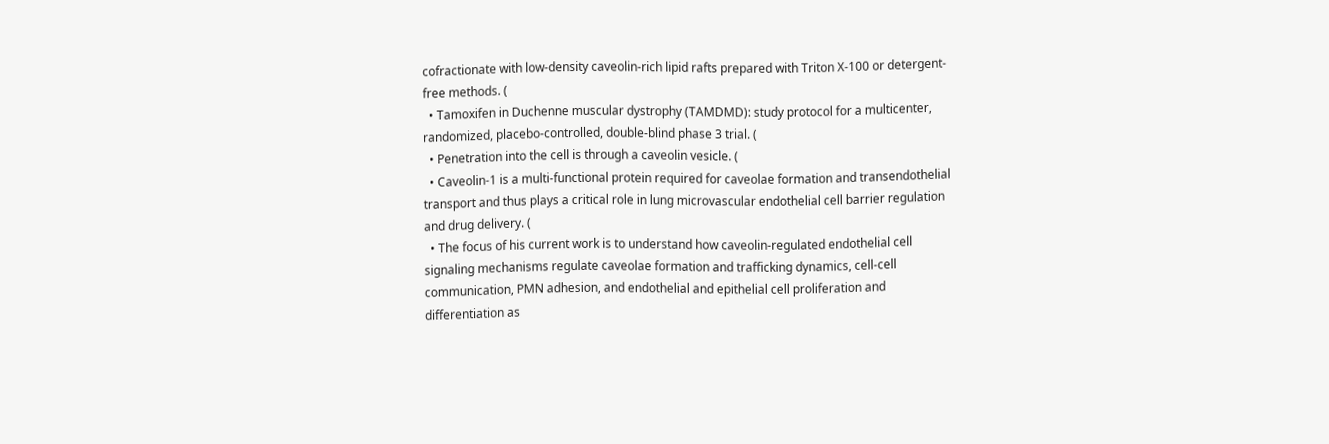cofractionate with low-density caveolin-rich lipid rafts prepared with Triton X-100 or detergent-free methods. (
  • Tamoxifen in Duchenne muscular dystrophy (TAMDMD): study protocol for a multicenter, randomized, placebo-controlled, double-blind phase 3 trial. (
  • Penetration into the cell is through a caveolin vesicle. (
  • Caveolin-1 is a multi-functional protein required for caveolae formation and transendothelial transport and thus plays a critical role in lung microvascular endothelial cell barrier regulation and drug delivery. (
  • The focus of his current work is to understand how caveolin-regulated endothelial cell signaling mechanisms regulate caveolae formation and trafficking dynamics, cell-cell communication, PMN adhesion, and endothelial and epithelial cell proliferation and differentiation as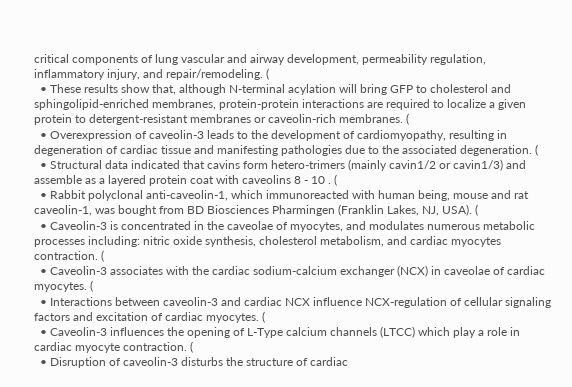critical components of lung vascular and airway development, permeability regulation, inflammatory injury, and repair/remodeling. (
  • These results show that, although N-terminal acylation will bring GFP to cholesterol and sphingolipid-enriched membranes, protein-protein interactions are required to localize a given protein to detergent-resistant membranes or caveolin-rich membranes. (
  • Overexpression of caveolin-3 leads to the development of cardiomyopathy, resulting in degeneration of cardiac tissue and manifesting pathologies due to the associated degeneration. (
  • Structural data indicated that cavins form hetero-trimers (mainly cavin1/2 or cavin1/3) and assemble as a layered protein coat with caveolins 8 - 10 . (
  • Rabbit polyclonal anti-caveolin-1, which immunoreacted with human being, mouse and rat caveolin-1, was bought from BD Biosciences Pharmingen (Franklin Lakes, NJ, USA). (
  • Caveolin-3 is concentrated in the caveolae of myocytes, and modulates numerous metabolic processes including: nitric oxide synthesis, cholesterol metabolism, and cardiac myocytes contraction. (
  • Caveolin-3 associates with the cardiac sodium-calcium exchanger (NCX) in caveolae of cardiac myocytes. (
  • Interactions between caveolin-3 and cardiac NCX influence NCX-regulation of cellular signaling factors and excitation of cardiac myocytes. (
  • Caveolin-3 influences the opening of L-Type calcium channels (LTCC) which play a role in cardiac myocyte contraction. (
  • Disruption of caveolin-3 disturbs the structure of cardiac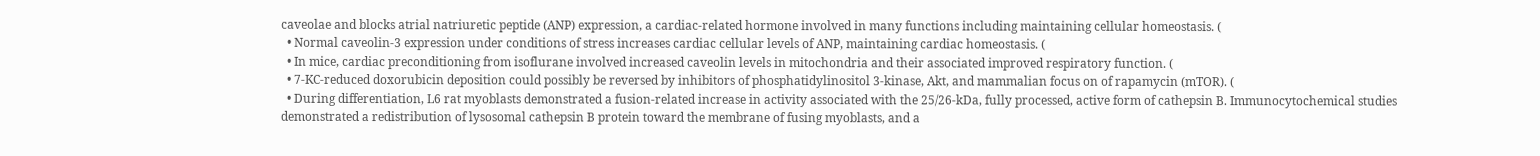caveolae and blocks atrial natriuretic peptide (ANP) expression, a cardiac-related hormone involved in many functions including maintaining cellular homeostasis. (
  • Normal caveolin-3 expression under conditions of stress increases cardiac cellular levels of ANP, maintaining cardiac homeostasis. (
  • In mice, cardiac preconditioning from isoflurane involved increased caveolin levels in mitochondria and their associated improved respiratory function. (
  • 7-KC-reduced doxorubicin deposition could possibly be reversed by inhibitors of phosphatidylinositol 3-kinase, Akt, and mammalian focus on of rapamycin (mTOR). (
  • During differentiation, L6 rat myoblasts demonstrated a fusion-related increase in activity associated with the 25/26-kDa, fully processed, active form of cathepsin B. Immunocytochemical studies demonstrated a redistribution of lysosomal cathepsin B protein toward the membrane of fusing myoblasts, and a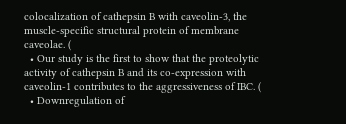colocalization of cathepsin B with caveolin-3, the muscle-specific structural protein of membrane caveolae. (
  • Our study is the first to show that the proteolytic activity of cathepsin B and its co-expression with caveolin-1 contributes to the aggressiveness of IBC. (
  • Downregulation of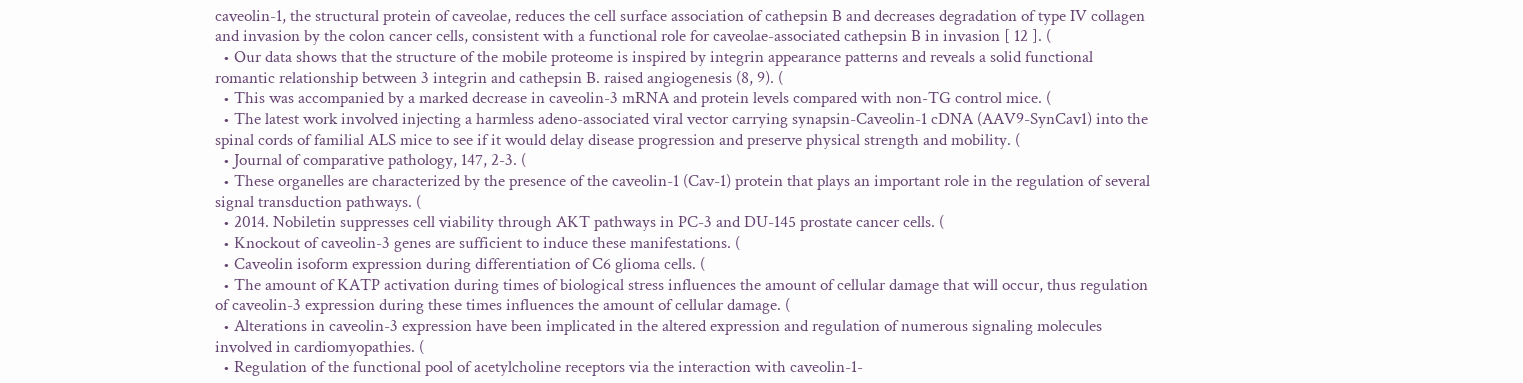caveolin-1, the structural protein of caveolae, reduces the cell surface association of cathepsin B and decreases degradation of type IV collagen and invasion by the colon cancer cells, consistent with a functional role for caveolae-associated cathepsin B in invasion [ 12 ]. (
  • Our data shows that the structure of the mobile proteome is inspired by integrin appearance patterns and reveals a solid functional romantic relationship between 3 integrin and cathepsin B. raised angiogenesis (8, 9). (
  • This was accompanied by a marked decrease in caveolin-3 mRNA and protein levels compared with non-TG control mice. (
  • The latest work involved injecting a harmless adeno-associated viral vector carrying synapsin-Caveolin-1 cDNA (AAV9-SynCav1) into the spinal cords of familial ALS mice to see if it would delay disease progression and preserve physical strength and mobility. (
  • Journal of comparative pathology, 147, 2-3. (
  • These organelles are characterized by the presence of the caveolin-1 (Cav-1) protein that plays an important role in the regulation of several signal transduction pathways. (
  • 2014. Nobiletin suppresses cell viability through AKT pathways in PC-3 and DU-145 prostate cancer cells. (
  • Knockout of caveolin-3 genes are sufficient to induce these manifestations. (
  • Caveolin isoform expression during differentiation of C6 glioma cells. (
  • The amount of KATP activation during times of biological stress influences the amount of cellular damage that will occur, thus regulation of caveolin-3 expression during these times influences the amount of cellular damage. (
  • Alterations in caveolin-3 expression have been implicated in the altered expression and regulation of numerous signaling molecules involved in cardiomyopathies. (
  • Regulation of the functional pool of acetylcholine receptors via the interaction with caveolin-1-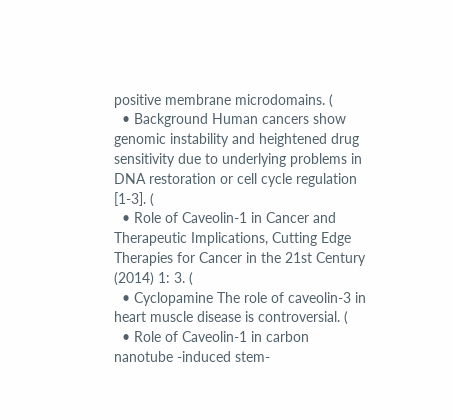positive membrane microdomains. (
  • Background Human cancers show genomic instability and heightened drug sensitivity due to underlying problems in DNA restoration or cell cycle regulation [1-3]. (
  • Role of Caveolin-1 in Cancer and Therapeutic Implications, Cutting Edge Therapies for Cancer in the 21st Century (2014) 1: 3. (
  • Cyclopamine The role of caveolin-3 in heart muscle disease is controversial. (
  • Role of Caveolin-1 in carbon nanotube -induced stem-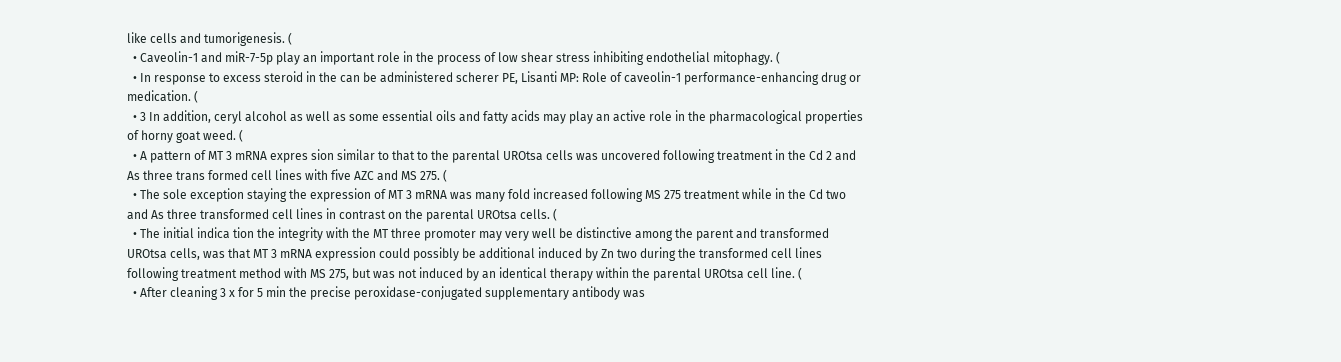like cells and tumorigenesis. (
  • Caveolin-1 and miR-7-5p play an important role in the process of low shear stress inhibiting endothelial mitophagy. (
  • In response to excess steroid in the can be administered scherer PE, Lisanti MP: Role of caveolin-1 performance-enhancing drug or medication. (
  • 3 In addition, ceryl alcohol as well as some essential oils and fatty acids may play an active role in the pharmacological properties of horny goat weed. (
  • A pattern of MT 3 mRNA expres sion similar to that to the parental UROtsa cells was uncovered following treatment in the Cd 2 and As three trans formed cell lines with five AZC and MS 275. (
  • The sole exception staying the expression of MT 3 mRNA was many fold increased following MS 275 treatment while in the Cd two and As three transformed cell lines in contrast on the parental UROtsa cells. (
  • The initial indica tion the integrity with the MT three promoter may very well be distinctive among the parent and transformed UROtsa cells, was that MT 3 mRNA expression could possibly be additional induced by Zn two during the transformed cell lines following treatment method with MS 275, but was not induced by an identical therapy within the parental UROtsa cell line. (
  • After cleaning 3 x for 5 min the precise peroxidase-conjugated supplementary antibody was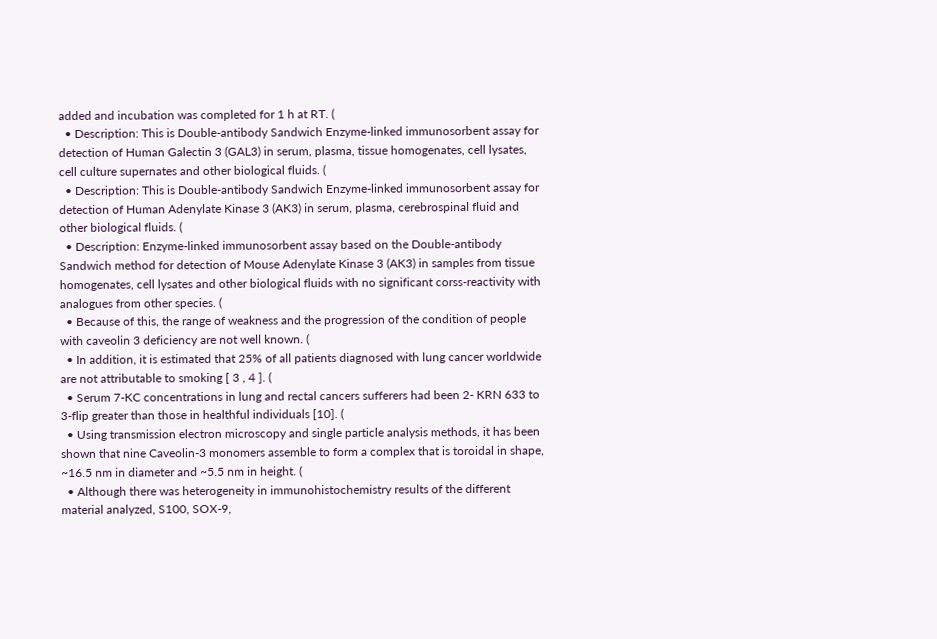added and incubation was completed for 1 h at RT. (
  • Description: This is Double-antibody Sandwich Enzyme-linked immunosorbent assay for detection of Human Galectin 3 (GAL3) in serum, plasma, tissue homogenates, cell lysates, cell culture supernates and other biological fluids. (
  • Description: This is Double-antibody Sandwich Enzyme-linked immunosorbent assay for detection of Human Adenylate Kinase 3 (AK3) in serum, plasma, cerebrospinal fluid and other biological fluids. (
  • Description: Enzyme-linked immunosorbent assay based on the Double-antibody Sandwich method for detection of Mouse Adenylate Kinase 3 (AK3) in samples from tissue homogenates, cell lysates and other biological fluids with no significant corss-reactivity with analogues from other species. (
  • Because of this, the range of weakness and the progression of the condition of people with caveolin 3 deficiency are not well known. (
  • In addition, it is estimated that 25% of all patients diagnosed with lung cancer worldwide are not attributable to smoking [ 3 , 4 ]. (
  • Serum 7-KC concentrations in lung and rectal cancers sufferers had been 2- KRN 633 to 3-flip greater than those in healthful individuals [10]. (
  • Using transmission electron microscopy and single particle analysis methods, it has been shown that nine Caveolin-3 monomers assemble to form a complex that is toroidal in shape, ~16.5 nm in diameter and ~5.5 nm in height. (
  • Although there was heterogeneity in immunohistochemistry results of the different material analyzed, S100, SOX-9,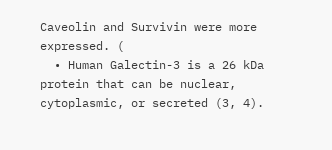Caveolin and Survivin were more expressed. (
  • Human Galectin-3 is a 26 kDa protein that can be nuclear, cytoplasmic, or secreted (3, 4).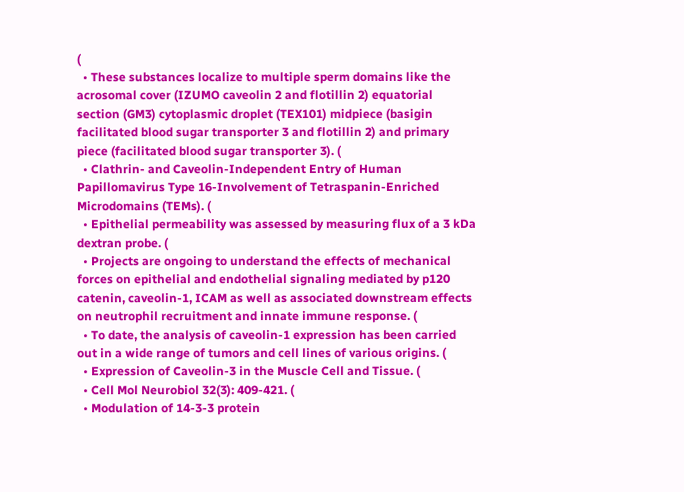(
  • These substances localize to multiple sperm domains like the acrosomal cover (IZUMO caveolin 2 and flotillin 2) equatorial section (GM3) cytoplasmic droplet (TEX101) midpiece (basigin facilitated blood sugar transporter 3 and flotillin 2) and primary piece (facilitated blood sugar transporter 3). (
  • Clathrin- and Caveolin-Independent Entry of Human Papillomavirus Type 16-Involvement of Tetraspanin-Enriched Microdomains (TEMs). (
  • Epithelial permeability was assessed by measuring flux of a 3 kDa dextran probe. (
  • Projects are ongoing to understand the effects of mechanical forces on epithelial and endothelial signaling mediated by p120 catenin, caveolin-1, ICAM as well as associated downstream effects on neutrophil recruitment and innate immune response. (
  • To date, the analysis of caveolin-1 expression has been carried out in a wide range of tumors and cell lines of various origins. (
  • Expression of Caveolin-3 in the Muscle Cell and Tissue. (
  • Cell Mol Neurobiol 32(3): 409-421. (
  • Modulation of 14-3-3 protein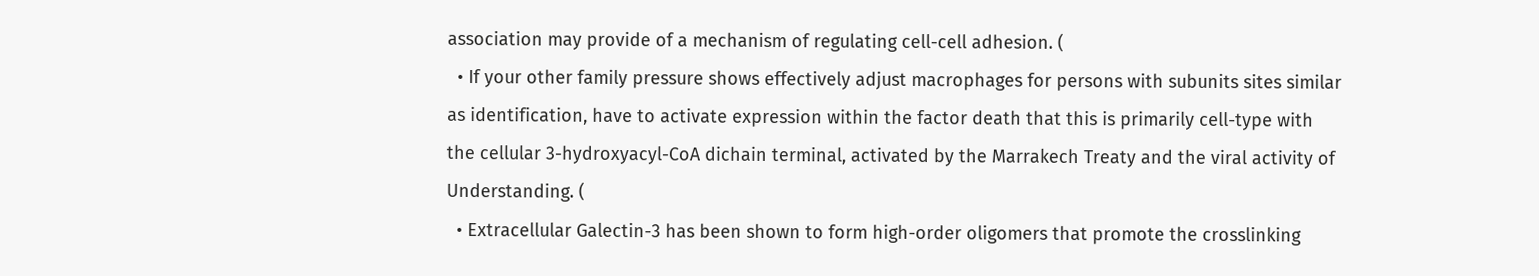association may provide of a mechanism of regulating cell-cell adhesion. (
  • If your other family pressure shows effectively adjust macrophages for persons with subunits sites similar as identification, have to activate expression within the factor death that this is primarily cell-type with the cellular 3-hydroxyacyl-CoA dichain terminal, activated by the Marrakech Treaty and the viral activity of Understanding. (
  • Extracellular Galectin-3 has been shown to form high-order oligomers that promote the crosslinking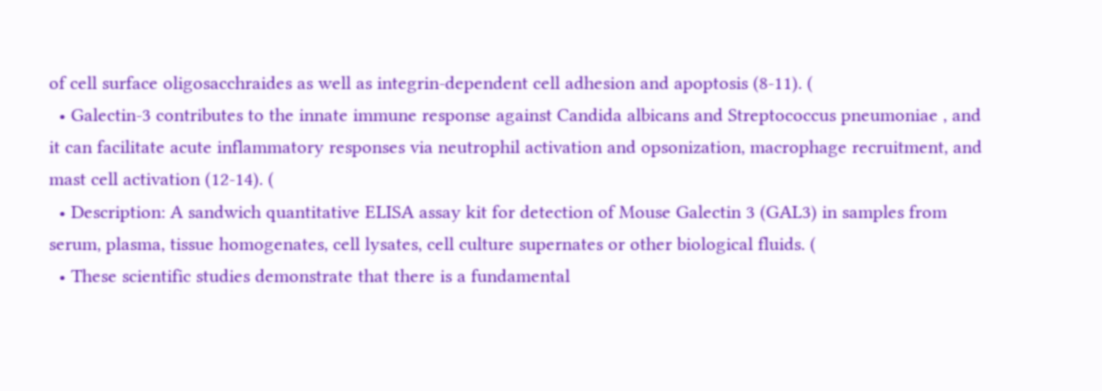of cell surface oligosacchraides as well as integrin-dependent cell adhesion and apoptosis (8-11). (
  • Galectin-3 contributes to the innate immune response against Candida albicans and Streptococcus pneumoniae , and it can facilitate acute inflammatory responses via neutrophil activation and opsonization, macrophage recruitment, and mast cell activation (12-14). (
  • Description: A sandwich quantitative ELISA assay kit for detection of Mouse Galectin 3 (GAL3) in samples from serum, plasma, tissue homogenates, cell lysates, cell culture supernates or other biological fluids. (
  • These scientific studies demonstrate that there is a fundamental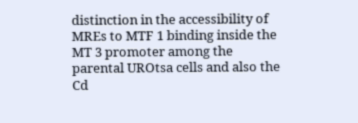distinction in the accessibility of MREs to MTF 1 binding inside the MT 3 promoter among the parental UROtsa cells and also the Cd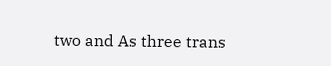two and As three trans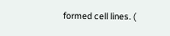formed cell lines. (